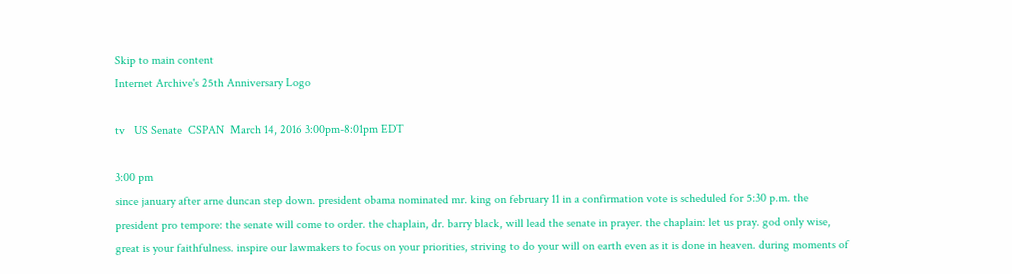Skip to main content
Internet Archive's 25th Anniversary Logo

tv   US Senate  CSPAN  March 14, 2016 3:00pm-8:01pm EDT

3:00 pm
since january after arne duncan step down. president obama nominated mr. king on february 11 in a confirmation vote is scheduled for 5:30 p.m. the president pro tempore: the senate will come to order. the chaplain, dr. barry black, will lead the senate in prayer. the chaplain: let us pray. god only wise, great is your faithfulness. inspire our lawmakers to focus on your priorities, striving to do your will on earth even as it is done in heaven. during moments of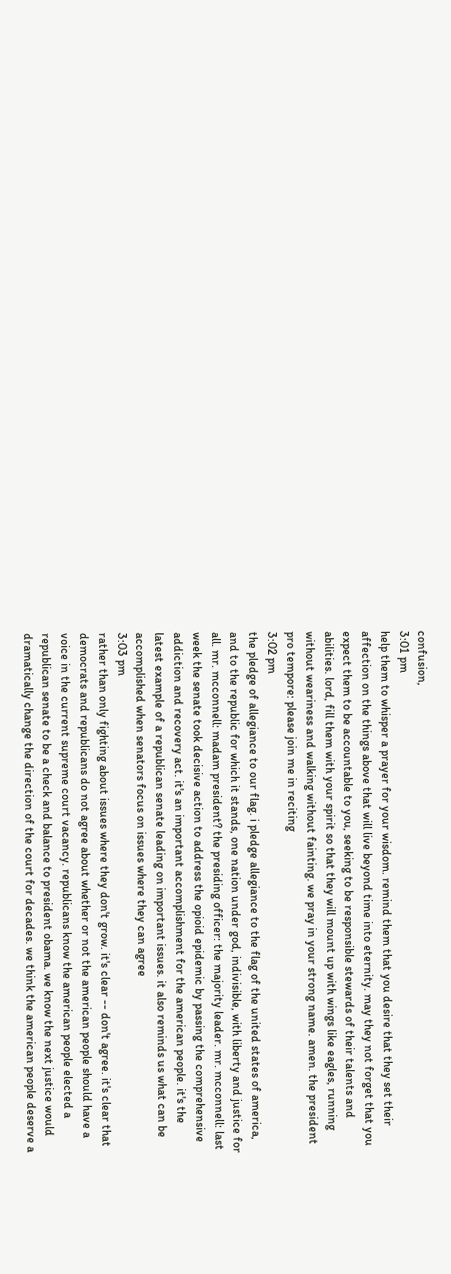confusion,
3:01 pm
help them to whisper a prayer for your wisdom. remind them that you desire that they set their affection on the things above that will live beyond time into eternity. may they not forget that you expect them to be accountable to you, seeking to be responsible stewards of their talents and abilities. lord, fill them with your spirit so that they will mount up with wings like eagles, running without weariness and walking without fainting. we pray in your strong name. amen. the president pro tempore: please join me in reciting
3:02 pm
the pledge of allegiance to our flag. i pledge allegiance to the flag of the united states of america, and to the republic for which it stands, one nation under god, indivisible, with liberty and justice for all. mr. mcconnell: madam president? the presiding officer: the majority leader. mr. mcconnell: last week the senate took decisive action to address the opioid epidemic by passing the comprehensive addiction and recovery act. it's an important accomplishment for the american people. it's the latest example of a republican senate leading on important issues. it also reminds us what can be accomplished when senators focus on issues where they can agree
3:03 pm
rather than only fighting about issues where they don't grow. it's clear -- don't agree. it's clear that democrats and republicans do not agree about whether or not the american people should have a voice in the current supreme court vacancy. republicans know the american people elected a republican senate to be a check and balance to president obama. we know the next justice would dramatically change the direction of the court for decades. we think the american people deserve a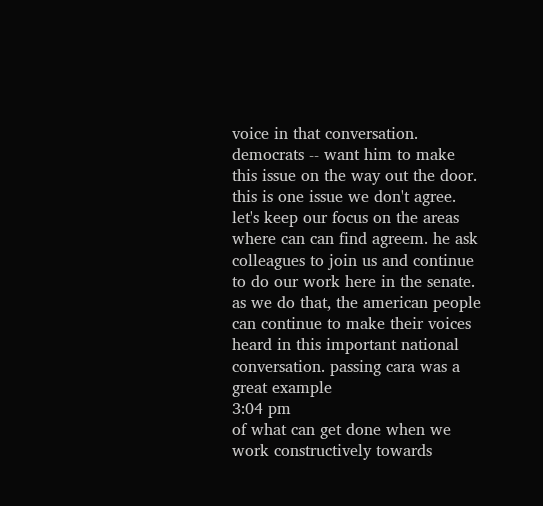voice in that conversation. democrats -- want him to make this issue on the way out the door. this is one issue we don't agree. let's keep our focus on the areas where can can find agreem. he ask colleagues to join us and continue to do our work here in the senate. as we do that, the american people can continue to make their voices heard in this important national conversation. passing cara was a great example
3:04 pm
of what can get done when we work constructively towards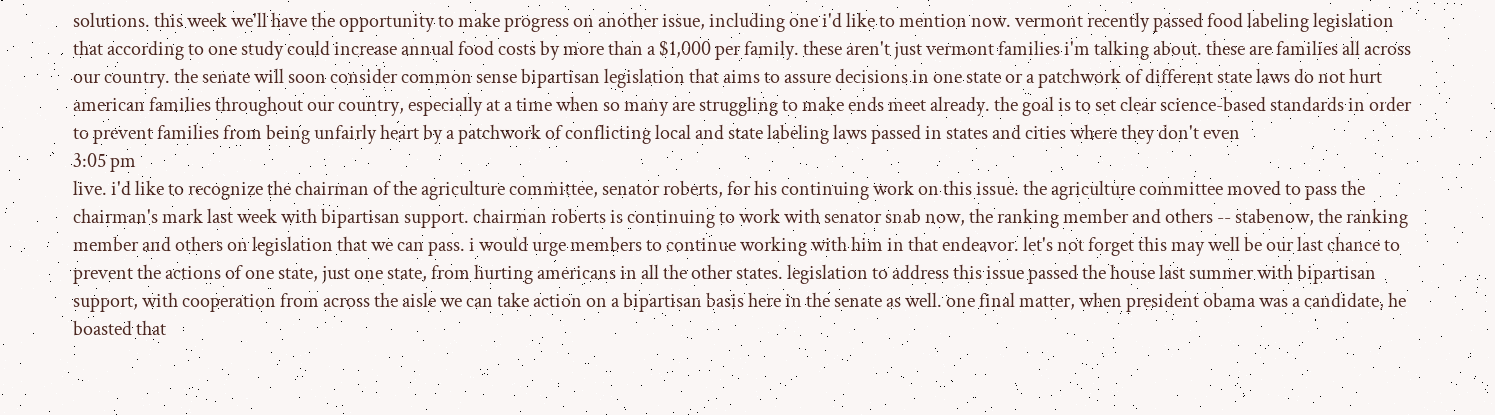solutions. this week we'll have the opportunity to make progress on another issue, including one i'd like to mention now. vermont recently passed food labeling legislation that according to one study could increase annual food costs by more than a $1,000 per family. these aren't just vermont families i'm talking about. these are families all across our country. the senate will soon consider common sense bipartisan legislation that aims to assure decisions in one state or a patchwork of different state laws do not hurt american families throughout our country, especially at a time when so many are struggling to make ends meet already. the goal is to set clear science-based standards in order to prevent families from being unfairly heart by a patchwork of conflicting local and state labeling laws passed in states and cities where they don't even
3:05 pm
live. i'd like to recognize the chairman of the agriculture committee, senator roberts, for his continuing work on this issue. the agriculture committee moved to pass the chairman's mark last week with bipartisan support. chairman roberts is continuing to work with senator snab now, the ranking member and others -- stabenow, the ranking member and others on legislation that we can pass. i would urge members to continue working with him in that endeavor. let's not forget this may well be our last chance to prevent the actions of one state, just one state, from hurting americans in all the other states. legislation to address this issue passed the house last summer with bipartisan support, with cooperation from across the aisle we can take action on a bipartisan basis here in the senate as well. one final matter, when president obama was a candidate, he boasted that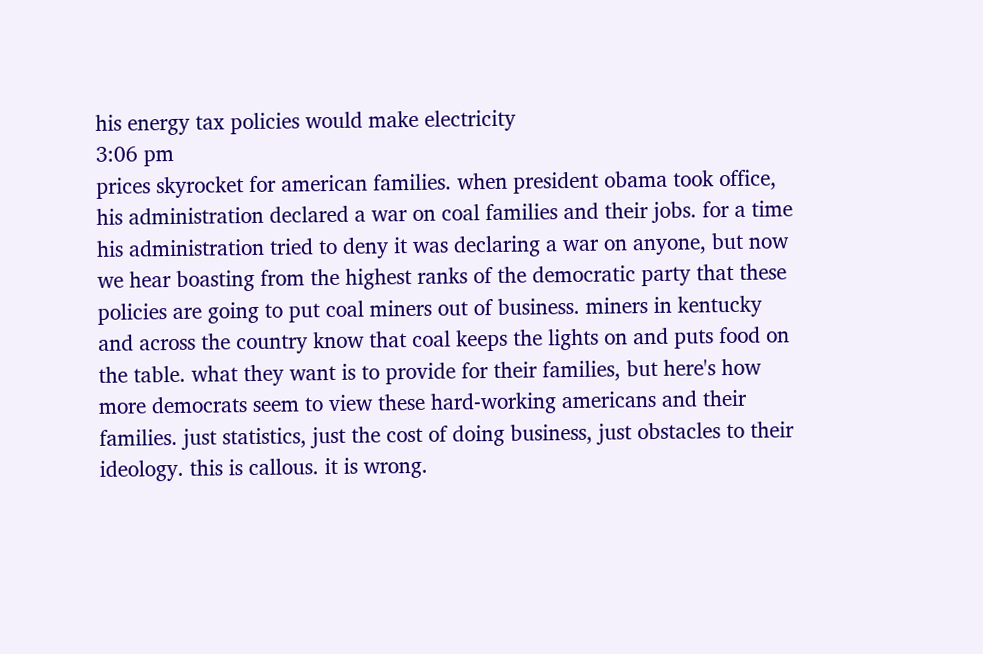his energy tax policies would make electricity
3:06 pm
prices skyrocket for american families. when president obama took office, his administration declared a war on coal families and their jobs. for a time his administration tried to deny it was declaring a war on anyone, but now we hear boasting from the highest ranks of the democratic party that these policies are going to put coal miners out of business. miners in kentucky and across the country know that coal keeps the lights on and puts food on the table. what they want is to provide for their families, but here's how more democrats seem to view these hard-working americans and their families. just statistics, just the cost of doing business, just obstacles to their ideology. this is callous. it is wrong.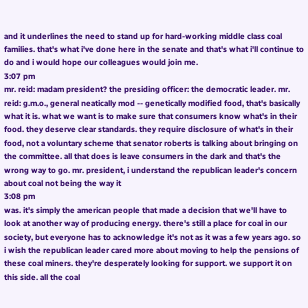and it underlines the need to stand up for hard-working middle class coal families. that's what i've done here in the senate and that's what i'll continue to do and i would hope our colleagues would join me.
3:07 pm
mr. reid: madam president? the presiding officer: the democratic leader. mr. reid: g.m.o., general neatically mod -- genetically modified food, that's basically what it is. what we want is to make sure that consumers know what's in their food. they deserve clear standards. they require disclosure of what's in their food, not a voluntary scheme that senator roberts is talking about bringing on the committee. all that does is leave consumers in the dark and that's the wrong way to go. mr. president, i understand the republican leader's concern about coal not being the way it
3:08 pm
was. it's simply the american people that made a decision that we'll have to look at another way of producing energy. there's still a place for coal in our society, but everyone has to acknowledge it's not as it was a few years ago. so i wish the republican leader cared more about moving to help the pensions of these coal miners. they're desperately looking for support. we support it on this side. all the coal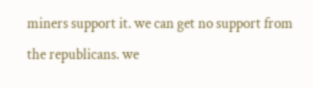miners support it. we can get no support from the republicans. we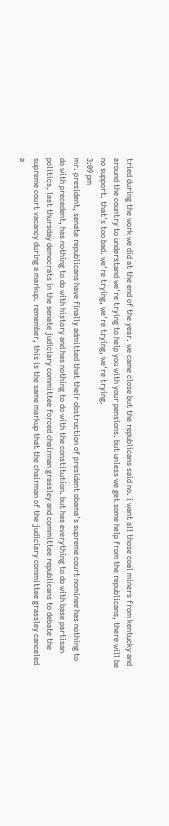tried during the work we did at the end of the year. we came close but the republicans said no. i want all those coal miners from kentucky and around the country to understand we're trying to help you with your pensions. but unless we get some help from the republicans, there will be no support. that's too bad. we're trying, we're trying, we're trying.
3:09 pm
mr. president, senate republicans have finally admitted that their obstruction of president obama's supreme court nominee has nothing to do with precedent, has nothing to do with history and has nothing to do with the constitution. but has everything to do with base partisan politics. last thursday democrats in the senate judiciary committee forced chairman grassley and committee republicans to debate the supreme court vacancy during a markup. remember, this is the same markup that the chairman of the judiciary committee grassley canceled a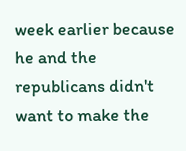week earlier because he and the republicans didn't want to make the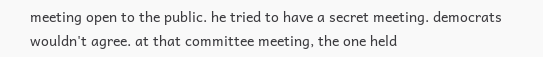meeting open to the public. he tried to have a secret meeting. democrats wouldn't agree. at that committee meeting, the one held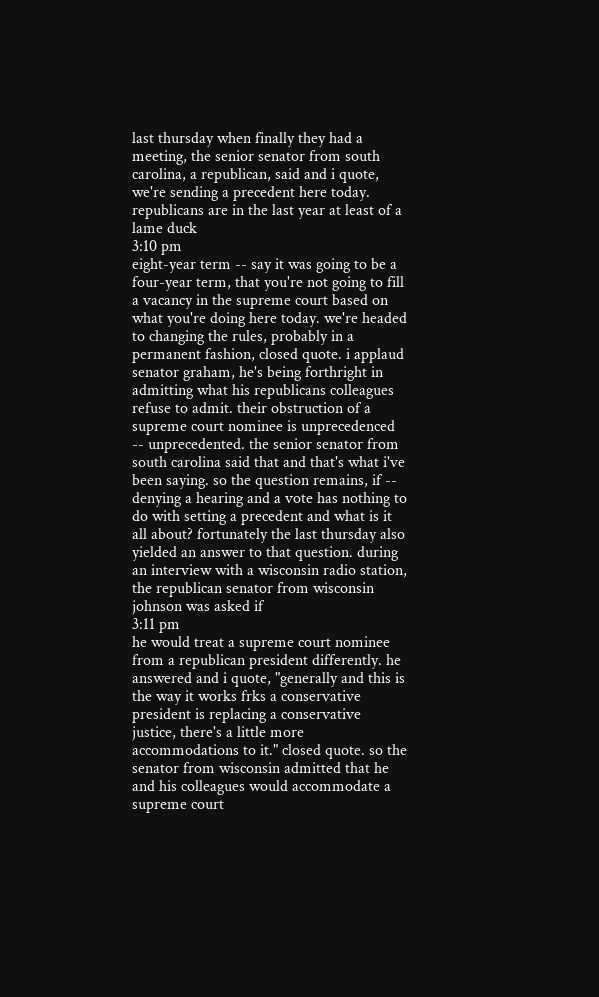last thursday when finally they had a meeting, the senior senator from south carolina, a republican, said and i quote, we're sending a precedent here today. republicans are in the last year at least of a lame duck
3:10 pm
eight-year term -- say it was going to be a four-year term, that you're not going to fill a vacancy in the supreme court based on what you're doing here today. we're headed to changing the rules, probably in a permanent fashion, closed quote. i applaud senator graham, he's being forthright in admitting what his republicans colleagues refuse to admit. their obstruction of a supreme court nominee is unprecedenced -- unprecedented. the senior senator from south carolina said that and that's what i've been saying. so the question remains, if -- denying a hearing and a vote has nothing to do with setting a precedent and what is it all about? fortunately the last thursday also yielded an answer to that question. during an interview with a wisconsin radio station, the republican senator from wisconsin johnson was asked if
3:11 pm
he would treat a supreme court nominee from a republican president differently. he answered and i quote, "generally and this is the way it works frks a conservative president is replacing a conservative justice, there's a little more accommodations to it." closed quote. so the senator from wisconsin admitted that he and his colleagues would accommodate a supreme court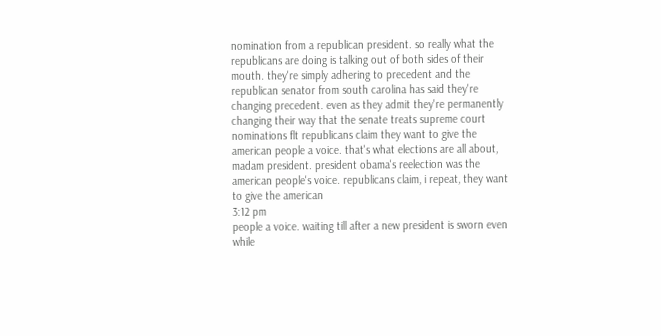nomination from a republican president. so really what the republicans are doing is talking out of both sides of their mouth. they're simply adhering to precedent and the republican senator from south carolina has said they're changing precedent. even as they admit they're permanently changing their way that the senate treats supreme court nominations flt republicans claim they want to give the american people a voice. that's what elections are all about, madam president. president obama's reelection was the american people's voice. republicans claim, i repeat, they want to give the american
3:12 pm
people a voice. waiting till after a new president is sworn even while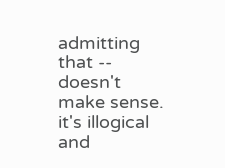admitting that -- doesn't make sense. it's illogical and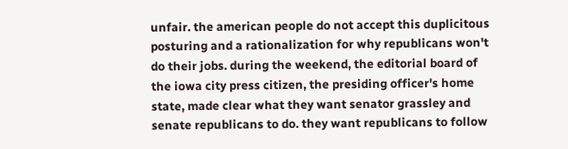unfair. the american people do not accept this duplicitous posturing and a rationalization for why republicans won't do their jobs. during the weekend, the editorial board of the iowa city press citizen, the presiding officer's home state, made clear what they want senator grassley and senate republicans to do. they want republicans to follow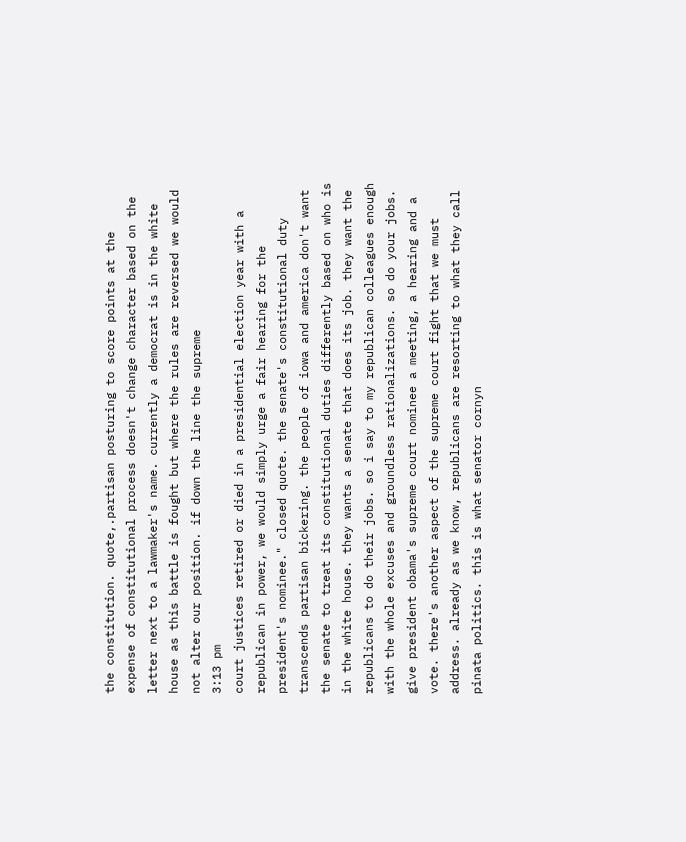the constitution. quote,.partisan posturing to score points at the expense of constitutional process doesn't change character based on the letter next to a lawmaker's name. currently a democrat is in the white house as this battle is fought but where the rules are reversed we would not alter our position. if down the line the supreme
3:13 pm
court justices retired or died in a presidential election year with a republican in power, we would simply urge a fair hearing for the president's nominee." closed quote. the senate's constitutional duty transcends partisan bickering. the people of iowa and america don't want the senate to treat its constitutional duties differently based on who is in the white house. they wants a senate that does its job. they want the republicans to do their jobs. so i say to my republican colleagues enough with the whole excuses and groundless rationalizations. so do your jobs. give president obama's supreme court nominee a meeting, a hearing and a vote. there's another aspect of the supreme court fight that we must address. already as we know, republicans are resorting to what they call pinata politics. this is what senator cornyn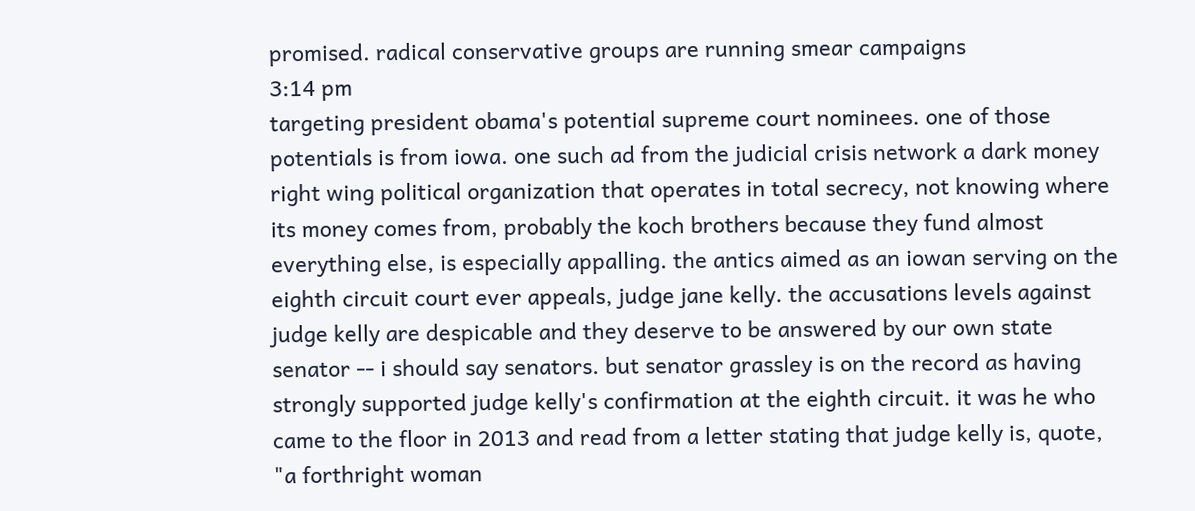promised. radical conservative groups are running smear campaigns
3:14 pm
targeting president obama's potential supreme court nominees. one of those potentials is from iowa. one such ad from the judicial crisis network a dark money right wing political organization that operates in total secrecy, not knowing where its money comes from, probably the koch brothers because they fund almost everything else, is especially appalling. the antics aimed as an iowan serving on the eighth circuit court ever appeals, judge jane kelly. the accusations levels against judge kelly are despicable and they deserve to be answered by our own state senator -- i should say senators. but senator grassley is on the record as having strongly supported judge kelly's confirmation at the eighth circuit. it was he who came to the floor in 2013 and read from a letter stating that judge kelly is, quote, "a forthright woman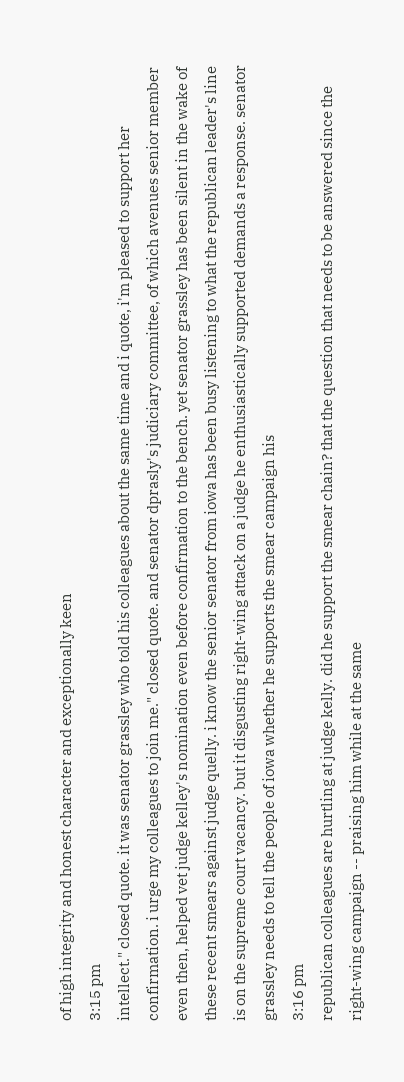of high integrity and honest character and exceptionally keen
3:15 pm
intellect." closed quote. it was senator grassley who told his colleagues about the same time and i quote, i'm pleased to support her confirmation. i urge my colleagues to join me." closed quote. and senator dprasly's judiciary committee, of which avenues senior member even then, helped vet judge kelley's nomination even before confirmation to the bench. yet senator grassley has been silent in the wake of these recent smears against judge quelly. i know the senior senator from iowa has been busy listening to what the republican leader's line is on the supreme court vacancy. but it disgusting right-wing attack on a judge he enthusiastically supported demands a response. senator grassley needs to tell the people of iowa whether he supports the smear campaign his
3:16 pm
republican colleagues are hurtling at judge kelly. did he support the smear chain? that the question that needs to be answered since the right-wing campaign -- praising him while at the same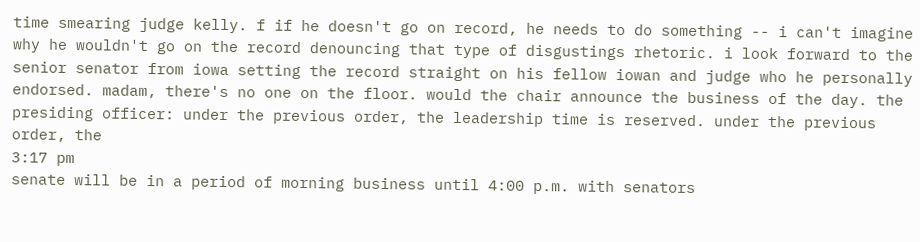time smearing judge kelly. f if he doesn't go on record, he needs to do something -- i can't imagine why he wouldn't go on the record denouncing that type of disgustings rhetoric. i look forward to the senior senator from iowa setting the record straight on his fellow iowan and judge who he personally endorsed. madam, there's no one on the floor. would the chair announce the business of the day. the presiding officer: under the previous order, the leadership time is reserved. under the previous order, the
3:17 pm
senate will be in a period of morning business until 4:00 p.m. with senators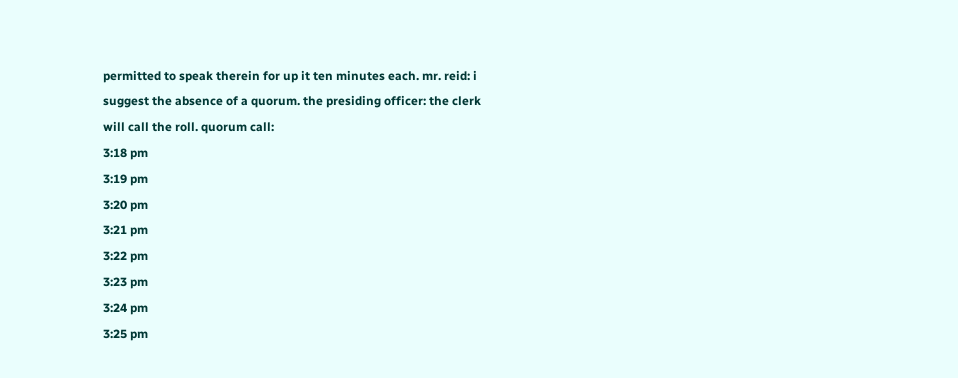permitted to speak therein for up it ten minutes each. mr. reid: i suggest the absence of a quorum. the presiding officer: the clerk will call the roll. quorum call:
3:18 pm
3:19 pm
3:20 pm
3:21 pm
3:22 pm
3:23 pm
3:24 pm
3:25 pm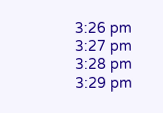3:26 pm
3:27 pm
3:28 pm
3:29 pm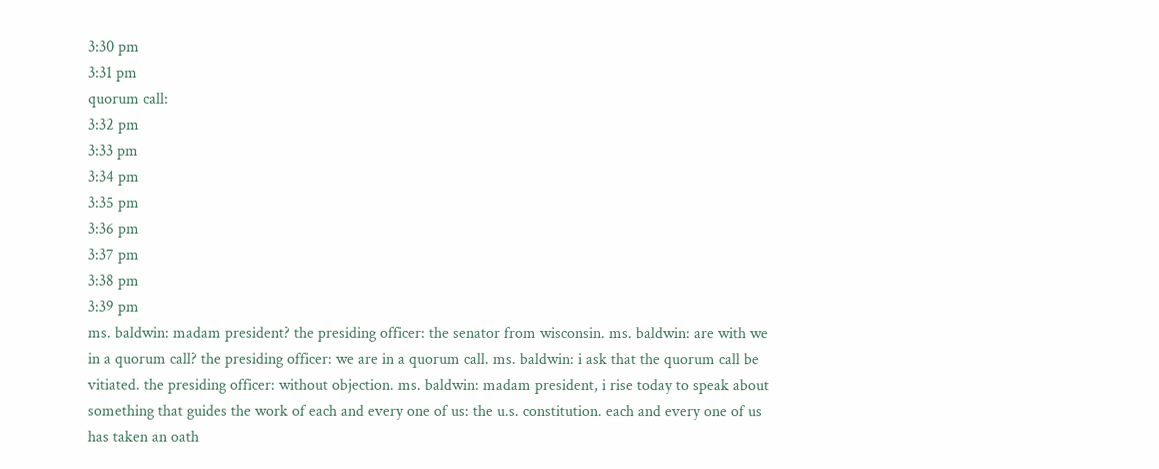3:30 pm
3:31 pm
quorum call:
3:32 pm
3:33 pm
3:34 pm
3:35 pm
3:36 pm
3:37 pm
3:38 pm
3:39 pm
ms. baldwin: madam president? the presiding officer: the senator from wisconsin. ms. baldwin: are with we in a quorum call? the presiding officer: we are in a quorum call. ms. baldwin: i ask that the quorum call be vitiated. the presiding officer: without objection. ms. baldwin: madam president, i rise today to speak about something that guides the work of each and every one of us: the u.s. constitution. each and every one of us has taken an oath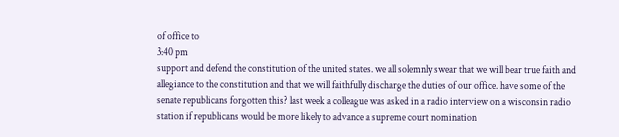of office to
3:40 pm
support and defend the constitution of the united states. we all solemnly swear that we will bear true faith and allegiance to the constitution and that we will faithfully discharge the duties of our office. have some of the senate republicans forgotten this? last week a colleague was asked in a radio interview on a wisconsin radio station if republicans would be more likely to advance a supreme court nomination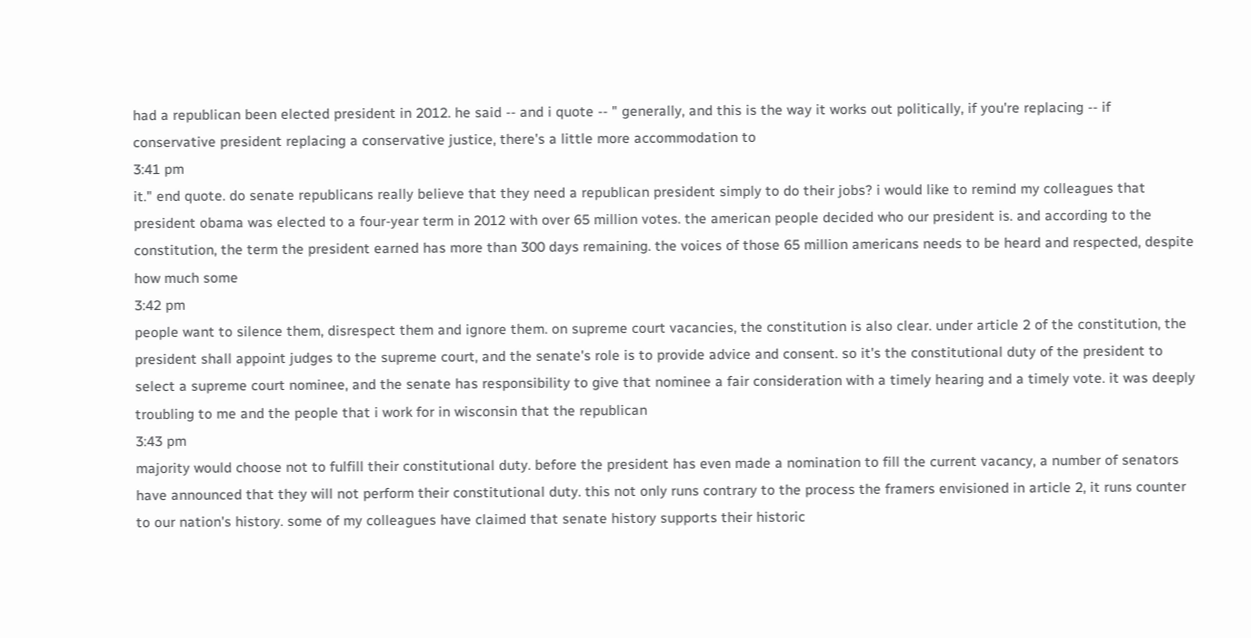had a republican been elected president in 2012. he said -- and i quote -- " generally, and this is the way it works out politically, if you're replacing -- if conservative president replacing a conservative justice, there's a little more accommodation to
3:41 pm
it." end quote. do senate republicans really believe that they need a republican president simply to do their jobs? i would like to remind my colleagues that president obama was elected to a four-year term in 2012 with over 65 million votes. the american people decided who our president is. and according to the constitution, the term the president earned has more than 300 days remaining. the voices of those 65 million americans needs to be heard and respected, despite how much some
3:42 pm
people want to silence them, disrespect them and ignore them. on supreme court vacancies, the constitution is also clear. under article 2 of the constitution, the president shall appoint judges to the supreme court, and the senate's role is to provide advice and consent. so it's the constitutional duty of the president to select a supreme court nominee, and the senate has responsibility to give that nominee a fair consideration with a timely hearing and a timely vote. it was deeply troubling to me and the people that i work for in wisconsin that the republican
3:43 pm
majority would choose not to fulfill their constitutional duty. before the president has even made a nomination to fill the current vacancy, a number of senators have announced that they will not perform their constitutional duty. this not only runs contrary to the process the framers envisioned in article 2, it runs counter to our nation's history. some of my colleagues have claimed that senate history supports their historic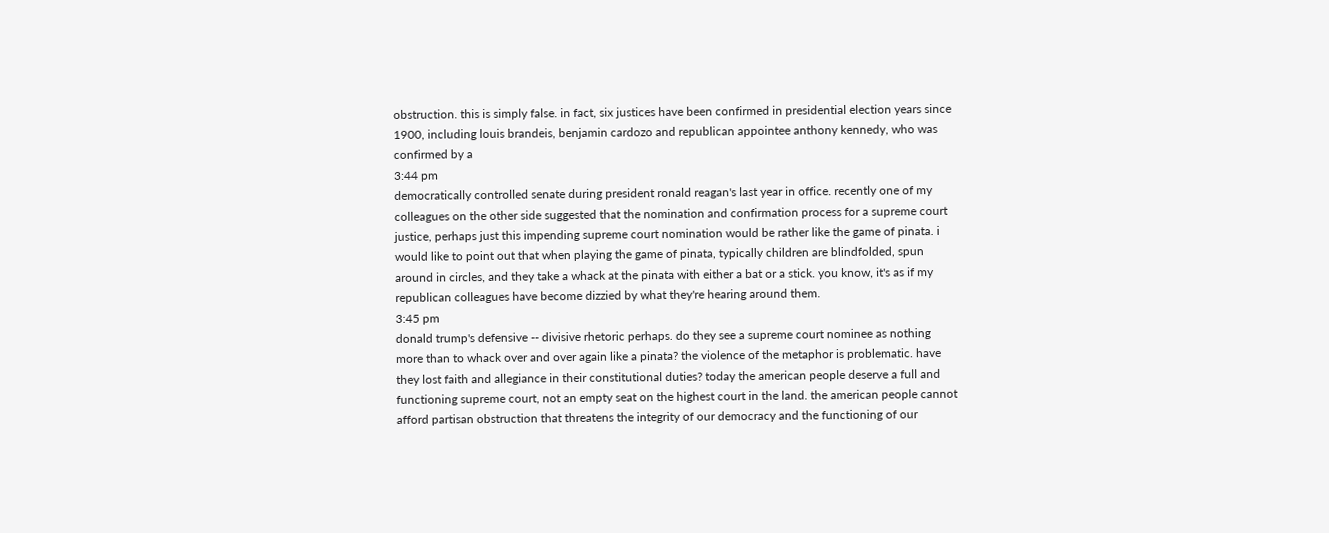obstruction. this is simply false. in fact, six justices have been confirmed in presidential election years since 1900, including louis brandeis, benjamin cardozo and republican appointee anthony kennedy, who was confirmed by a
3:44 pm
democratically controlled senate during president ronald reagan's last year in office. recently one of my colleagues on the other side suggested that the nomination and confirmation process for a supreme court justice, perhaps just this impending supreme court nomination would be rather like the game of pinata. i would like to point out that when playing the game of pinata, typically children are blindfolded, spun around in circles, and they take a whack at the pinata with either a bat or a stick. you know, it's as if my republican colleagues have become dizzied by what they're hearing around them.
3:45 pm
donald trump's defensive -- divisive rhetoric perhaps. do they see a supreme court nominee as nothing more than to whack over and over again like a pinata? the violence of the metaphor is problematic. have they lost faith and allegiance in their constitutional duties? today the american people deserve a full and functioning supreme court, not an empty seat on the highest court in the land. the american people cannot afford partisan obstruction that threatens the integrity of our democracy and the functioning of our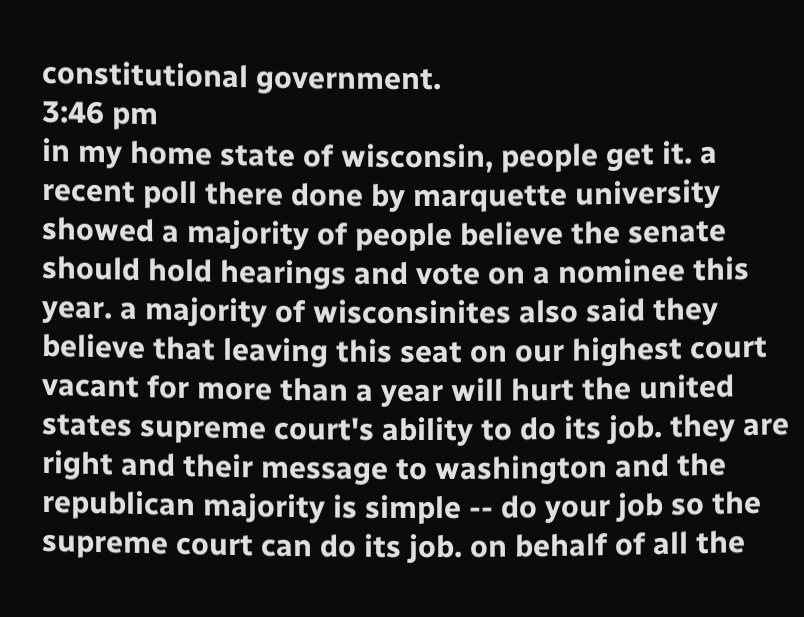constitutional government.
3:46 pm
in my home state of wisconsin, people get it. a recent poll there done by marquette university showed a majority of people believe the senate should hold hearings and vote on a nominee this year. a majority of wisconsinites also said they believe that leaving this seat on our highest court vacant for more than a year will hurt the united states supreme court's ability to do its job. they are right and their message to washington and the republican majority is simple -- do your job so the supreme court can do its job. on behalf of all the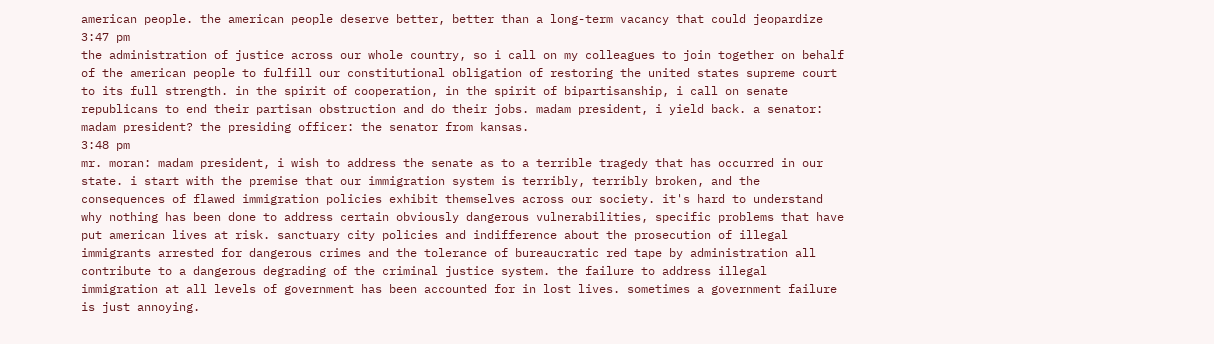american people. the american people deserve better, better than a long-term vacancy that could jeopardize
3:47 pm
the administration of justice across our whole country, so i call on my colleagues to join together on behalf of the american people to fulfill our constitutional obligation of restoring the united states supreme court to its full strength. in the spirit of cooperation, in the spirit of bipartisanship, i call on senate republicans to end their partisan obstruction and do their jobs. madam president, i yield back. a senator: madam president? the presiding officer: the senator from kansas.
3:48 pm
mr. moran: madam president, i wish to address the senate as to a terrible tragedy that has occurred in our state. i start with the premise that our immigration system is terribly, terribly broken, and the consequences of flawed immigration policies exhibit themselves across our society. it's hard to understand why nothing has been done to address certain obviously dangerous vulnerabilities, specific problems that have put american lives at risk. sanctuary city policies and indifference about the prosecution of illegal immigrants arrested for dangerous crimes and the tolerance of bureaucratic red tape by administration all contribute to a dangerous degrading of the criminal justice system. the failure to address illegal immigration at all levels of government has been accounted for in lost lives. sometimes a government failure is just annoying.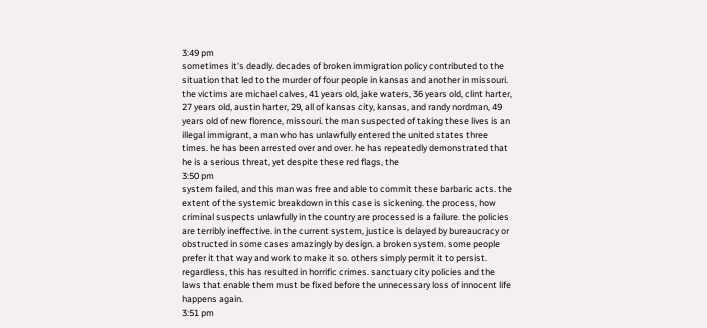3:49 pm
sometimes it's deadly. decades of broken immigration policy contributed to the situation that led to the murder of four people in kansas and another in missouri. the victims are michael calves, 41 years old, jake waters, 36 years old, clint harter, 27 years old, austin harter, 29, all of kansas city, kansas, and randy nordman, 49 years old of new florence, missouri. the man suspected of taking these lives is an illegal immigrant, a man who has unlawfully entered the united states three times. he has been arrested over and over. he has repeatedly demonstrated that he is a serious threat, yet despite these red flags, the
3:50 pm
system failed, and this man was free and able to commit these barbaric acts. the extent of the systemic breakdown in this case is sickening. the process, how criminal suspects unlawfully in the country are processed is a failure. the policies are terribly ineffective. in the current system, justice is delayed by bureaucracy or obstructed in some cases amazingly by design. a broken system. some people prefer it that way and work to make it so. others simply permit it to persist. regardless, this has resulted in horrific crimes. sanctuary city policies and the laws that enable them must be fixed before the unnecessary loss of innocent life happens again.
3:51 pm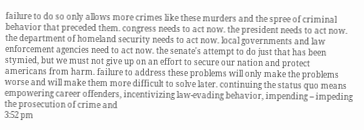failure to do so only allows more crimes like these murders and the spree of criminal behavior that preceded them. congress needs to act now. the president needs to act now. the department of homeland security needs to act now. local governments and law enforcement agencies need to act now. the senate's attempt to do just that has been stymied, but we must not give up on an effort to secure our nation and protect americans from harm. failure to address these problems will only make the problems worse and will make them more difficult to solve later. continuing the status quo means empowering career offenders, incentivizing law-evading behavior, impending -- impeding the prosecution of crime and
3:52 pm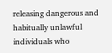releasing dangerous and habitually unlawful individuals who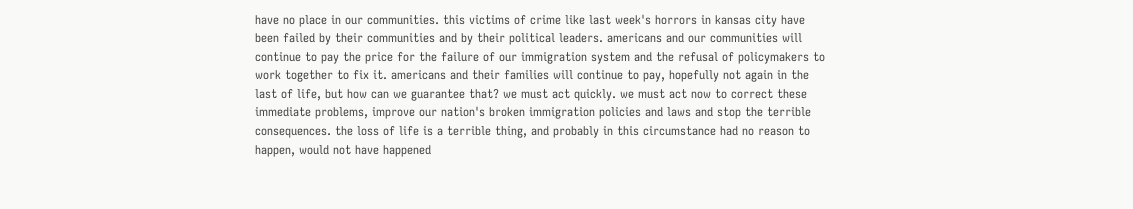have no place in our communities. this victims of crime like last week's horrors in kansas city have been failed by their communities and by their political leaders. americans and our communities will continue to pay the price for the failure of our immigration system and the refusal of policymakers to work together to fix it. americans and their families will continue to pay, hopefully not again in the last of life, but how can we guarantee that? we must act quickly. we must act now to correct these immediate problems, improve our nation's broken immigration policies and laws and stop the terrible consequences. the loss of life is a terrible thing, and probably in this circumstance had no reason to happen, would not have happened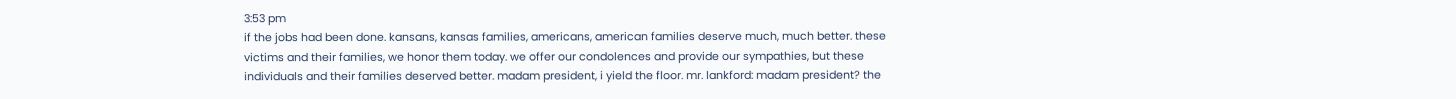3:53 pm
if the jobs had been done. kansans, kansas families, americans, american families deserve much, much better. these victims and their families, we honor them today. we offer our condolences and provide our sympathies, but these individuals and their families deserved better. madam president, i yield the floor. mr. lankford: madam president? the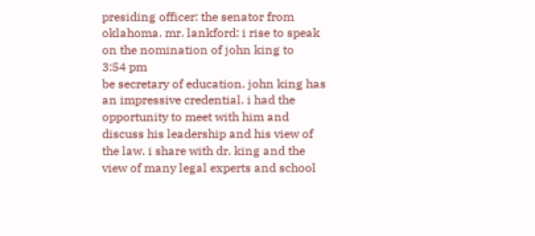presiding officer: the senator from oklahoma. mr. lankford: i rise to speak on the nomination of john king to
3:54 pm
be secretary of education. john king has an impressive credential. i had the opportunity to meet with him and discuss his leadership and his view of the law. i share with dr. king and the view of many legal experts and school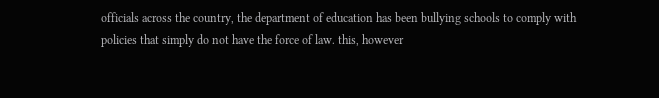officials across the country, the department of education has been bullying schools to comply with policies that simply do not have the force of law. this, however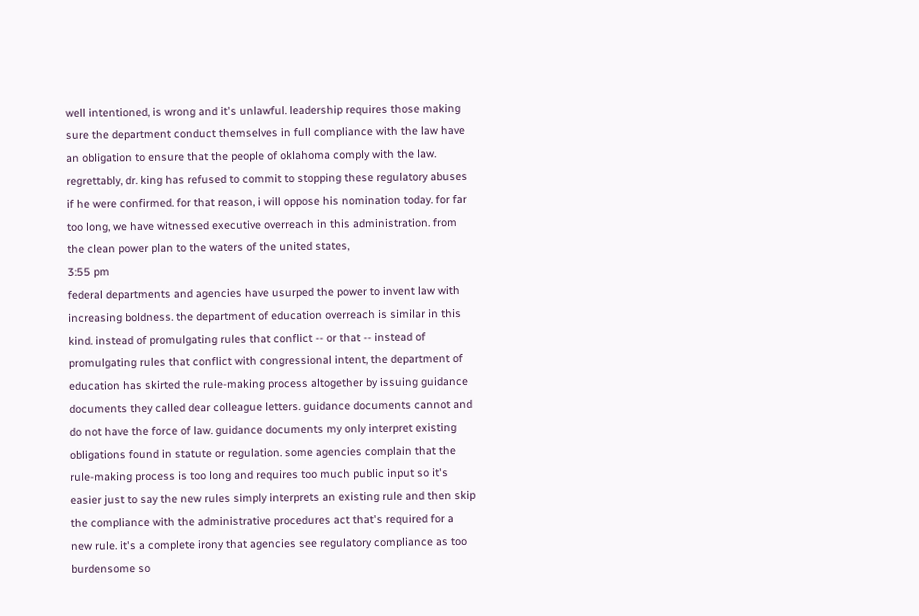well intentioned, is wrong and it's unlawful. leadership requires those making sure the department conduct themselves in full compliance with the law have an obligation to ensure that the people of oklahoma comply with the law. regrettably, dr. king has refused to commit to stopping these regulatory abuses if he were confirmed. for that reason, i will oppose his nomination today. for far too long, we have witnessed executive overreach in this administration. from the clean power plan to the waters of the united states,
3:55 pm
federal departments and agencies have usurped the power to invent law with increasing boldness. the department of education overreach is similar in this kind. instead of promulgating rules that conflict -- or that -- instead of promulgating rules that conflict with congressional intent, the department of education has skirted the rule-making process altogether by issuing guidance documents they called dear colleague letters. guidance documents cannot and do not have the force of law. guidance documents my only interpret existing obligations found in statute or regulation. some agencies complain that the rule-making process is too long and requires too much public input so it's easier just to say the new rules simply interprets an existing rule and then skip the compliance with the administrative procedures act that's required for a new rule. it's a complete irony that agencies see regulatory compliance as too burdensome so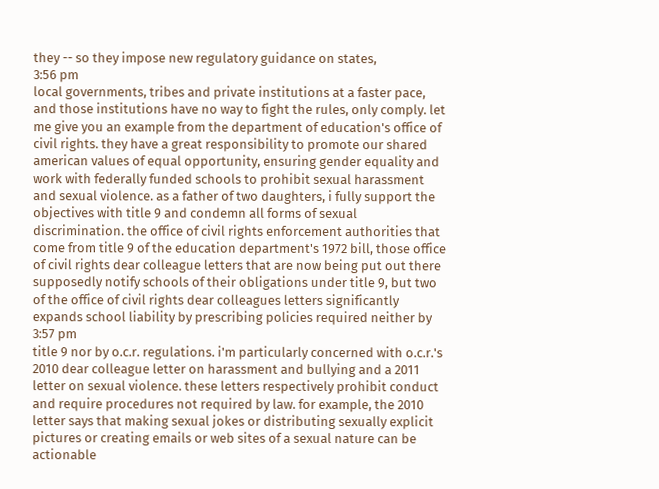they -- so they impose new regulatory guidance on states,
3:56 pm
local governments, tribes and private institutions at a faster pace, and those institutions have no way to fight the rules, only comply. let me give you an example from the department of education's office of civil rights. they have a great responsibility to promote our shared american values of equal opportunity, ensuring gender equality and work with federally funded schools to prohibit sexual harassment and sexual violence. as a father of two daughters, i fully support the objectives with title 9 and condemn all forms of sexual discrimination. the office of civil rights enforcement authorities that come from title 9 of the education department's 1972 bill, those office of civil rights dear colleague letters that are now being put out there supposedly notify schools of their obligations under title 9, but two of the office of civil rights dear colleagues letters significantly expands school liability by prescribing policies required neither by
3:57 pm
title 9 nor by o.c.r. regulations. i'm particularly concerned with o.c.r.'s 2010 dear colleague letter on harassment and bullying and a 2011 letter on sexual violence. these letters respectively prohibit conduct and require procedures not required by law. for example, the 2010 letter says that making sexual jokes or distributing sexually explicit pictures or creating emails or web sites of a sexual nature can be actionable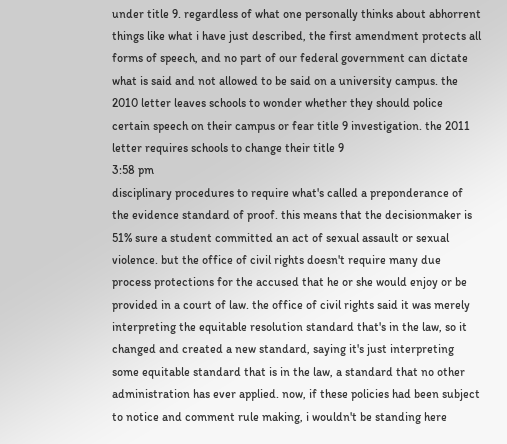under title 9. regardless of what one personally thinks about abhorrent things like what i have just described, the first amendment protects all forms of speech, and no part of our federal government can dictate what is said and not allowed to be said on a university campus. the 2010 letter leaves schools to wonder whether they should police certain speech on their campus or fear title 9 investigation. the 2011 letter requires schools to change their title 9
3:58 pm
disciplinary procedures to require what's called a preponderance of the evidence standard of proof. this means that the decisionmaker is 51% sure a student committed an act of sexual assault or sexual violence. but the office of civil rights doesn't require many due process protections for the accused that he or she would enjoy or be provided in a court of law. the office of civil rights said it was merely interpreting the equitable resolution standard that's in the law, so it changed and created a new standard, saying it's just interpreting some equitable standard that is in the law, a standard that no other administration has ever applied. now, if these policies had been subject to notice and comment rule making, i wouldn't be standing here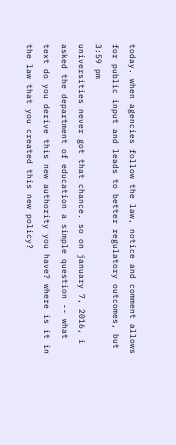today. when agencies follow the law, notice and comment allows for public input and leads to better regulatory outcomes, but
3:59 pm
universities never got that chance. so on january 7, 2016, i asked the department of education a simple question -- what text do you derive this new authority you have? where is it in the law that you created this new policy?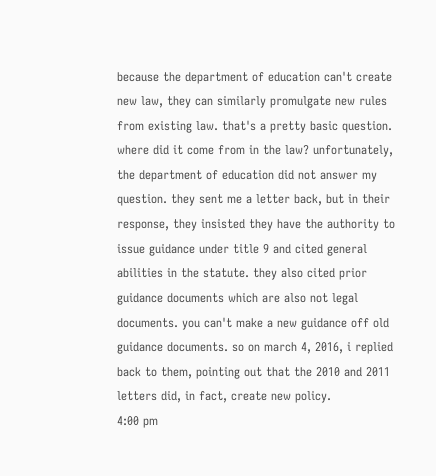because the department of education can't create new law, they can similarly promulgate new rules from existing law. that's a pretty basic question. where did it come from in the law? unfortunately, the department of education did not answer my question. they sent me a letter back, but in their response, they insisted they have the authority to issue guidance under title 9 and cited general abilities in the statute. they also cited prior guidance documents which are also not legal documents. you can't make a new guidance off old guidance documents. so on march 4, 2016, i replied back to them, pointing out that the 2010 and 2011 letters did, in fact, create new policy.
4:00 pm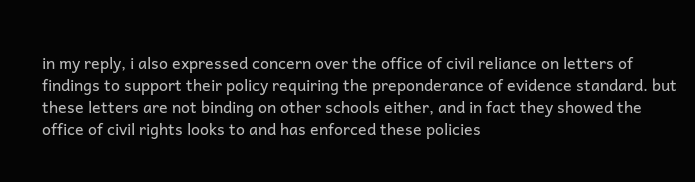in my reply, i also expressed concern over the office of civil reliance on letters of findings to support their policy requiring the preponderance of evidence standard. but these letters are not binding on other schools either, and in fact they showed the office of civil rights looks to and has enforced these policies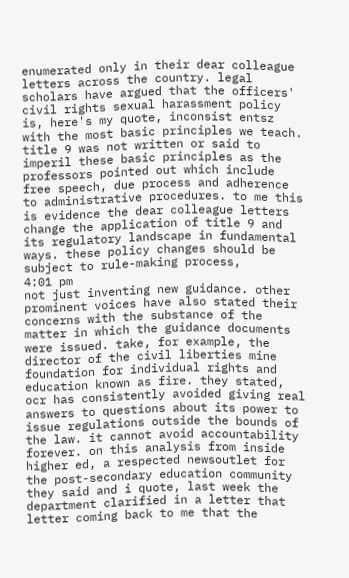enumerated only in their dear colleague letters across the country. legal scholars have argued that the officers' civil rights sexual harassment policy is, here's my quote, inconsist entsz with the most basic principles we teach. title 9 was not written or said to imperil these basic principles as the professors pointed out which include free speech, due process and adherence to administrative procedures. to me this is evidence the dear colleague letters change the application of title 9 and its regulatory landscape in fundamental ways. these policy changes should be subject to rule-making process,
4:01 pm
not just inventing new guidance. other prominent voices have also stated their concerns with the substance of the matter in which the guidance documents were issued. take, for example, the director of the civil liberties mine foundation for individual rights and education known as fire. they stated, ocr has consistently avoided giving real answers to questions about its power to issue regulations outside the bounds of the law. it cannot avoid accountability forever. on this analysis from inside higher ed, a respected newsoutlet for the post-secondary education community they said and i quote, last week the department clarified in a letter that letter coming back to me that the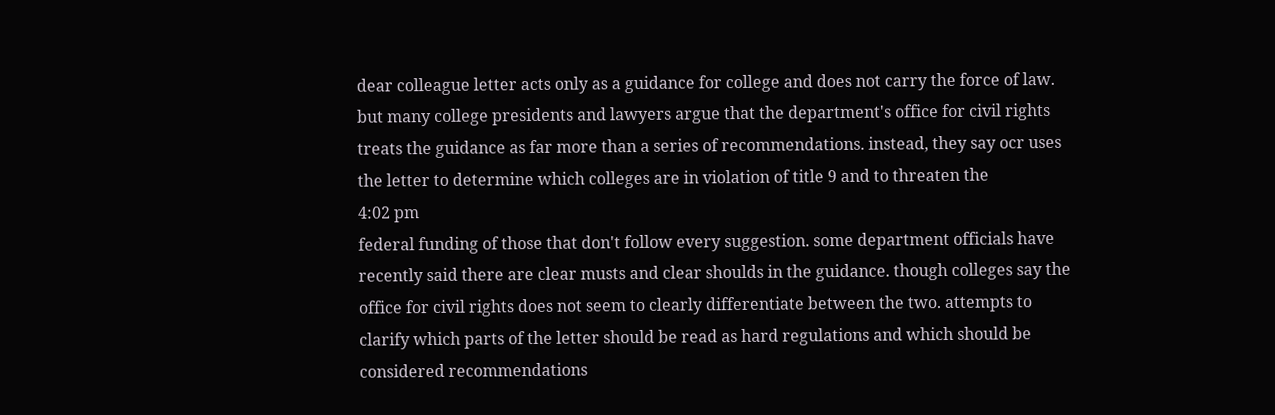dear colleague letter acts only as a guidance for college and does not carry the force of law. but many college presidents and lawyers argue that the department's office for civil rights treats the guidance as far more than a series of recommendations. instead, they say ocr uses the letter to determine which colleges are in violation of title 9 and to threaten the
4:02 pm
federal funding of those that don't follow every suggestion. some department officials have recently said there are clear musts and clear shoulds in the guidance. though colleges say the office for civil rights does not seem to clearly differentiate between the two. attempts to clarify which parts of the letter should be read as hard regulations and which should be considered recommendations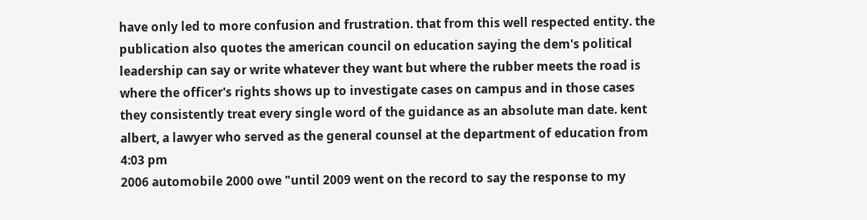have only led to more confusion and frustration. that from this well respected entity. the publication also quotes the american council on education saying the dem's political leadership can say or write whatever they want but where the rubber meets the road is where the officer's rights shows up to investigate cases on campus and in those cases they consistently treat every single word of the guidance as an absolute man date. kent albert, a lawyer who served as the general counsel at the department of education from
4:03 pm
2006 automobile 2000 owe "until 2009 went on the record to say the response to my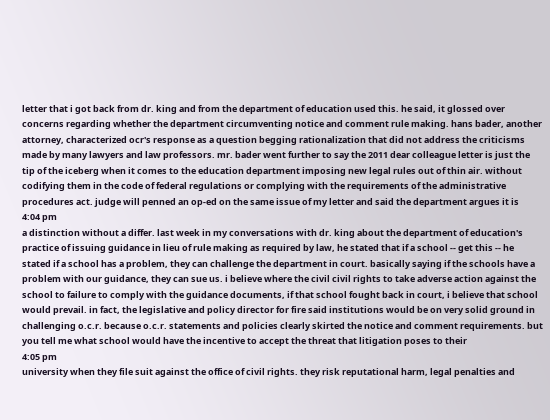letter that i got back from dr. king and from the department of education used this. he said, it glossed over concerns regarding whether the department circumventing notice and comment rule making. hans bader, another attorney, characterized ocr's response as a question begging rationalization that did not address the criticisms made by many lawyers and law professors. mr. bader went further to say the 2011 dear colleague letter is just the tip of the iceberg when it comes to the education department imposing new legal rules out of thin air. without codifying them in the code of federal regulations or complying with the requirements of the administrative procedures act. judge will penned an op-ed on the same issue of my letter and said the department argues it is
4:04 pm
a distinction without a differ. last week in my conversations with dr. king about the department of education's practice of issuing guidance in lieu of rule making as required by law, he stated that if a school -- get this -- he stated if a school has a problem, they can challenge the department in court. basically saying if the schools have a problem with our guidance, they can sue us. i believe where the civil civil rights to take adverse action against the school to failure to comply with the guidance documents, if that school fought back in court, i believe that school would prevail. in fact, the legislative and policy director for fire said institutions would be on very solid ground in challenging o.c.r. because o.c.r. statements and policies clearly skirted the notice and comment requirements. but you tell me what school would have the incentive to accept the threat that litigation poses to their
4:05 pm
university when they file suit against the office of civil rights. they risk reputational harm, legal penalties and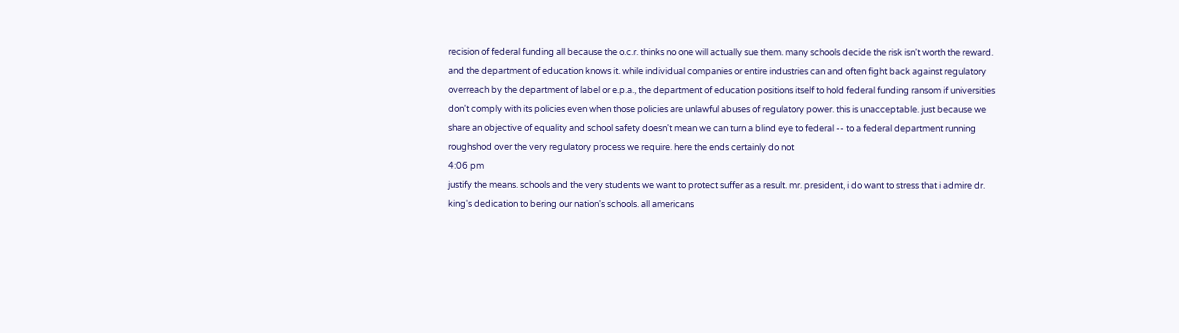recision of federal funding all because the o.c.r. thinks no one will actually sue them. many schools decide the risk isn't worth the reward. and the department of education knows it. while individual companies or entire industries can and often fight back against regulatory overreach by the department of label or e.p.a., the department of education positions itself to hold federal funding ransom if universities don't comply with its policies even when those policies are unlawful abuses of regulatory power. this is unacceptable. just because we share an objective of equality and school safety doesn't mean we can turn a blind eye to federal -- to a federal department running roughshod over the very regulatory process we require. here the ends certainly do not
4:06 pm
justify the means. schools and the very students we want to protect suffer as a result. mr. president, i do want to stress that i admire dr. king's dedication to bering our nation's schools. all americans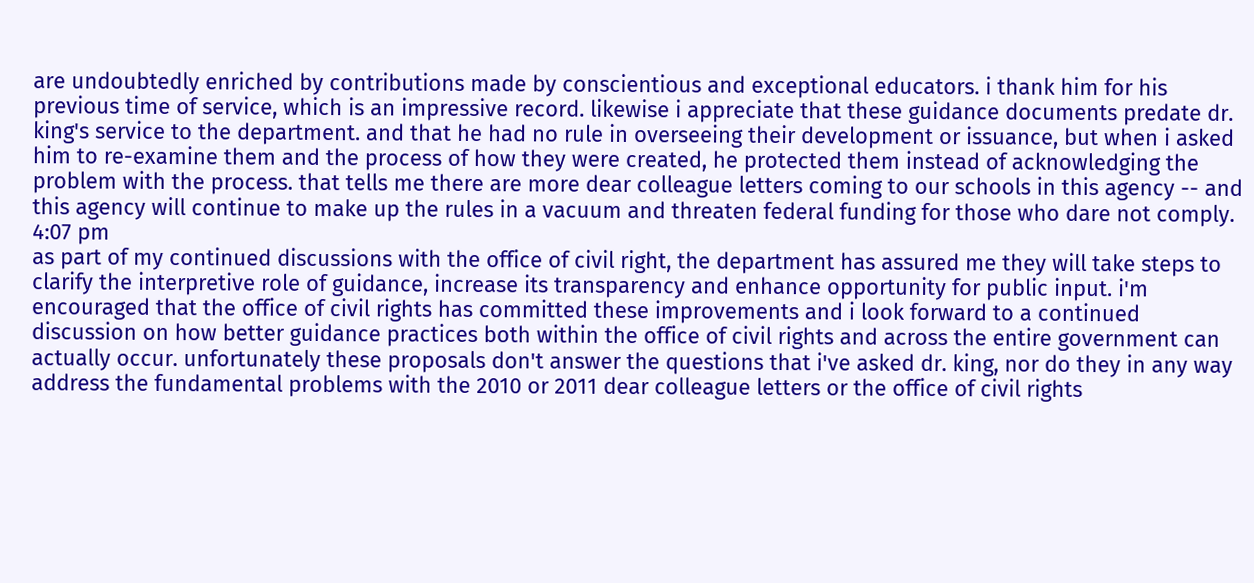are undoubtedly enriched by contributions made by conscientious and exceptional educators. i thank him for his previous time of service, which is an impressive record. likewise i appreciate that these guidance documents predate dr. king's service to the department. and that he had no rule in overseeing their development or issuance, but when i asked him to re-examine them and the process of how they were created, he protected them instead of acknowledging the problem with the process. that tells me there are more dear colleague letters coming to our schools in this agency -- and this agency will continue to make up the rules in a vacuum and threaten federal funding for those who dare not comply.
4:07 pm
as part of my continued discussions with the office of civil right, the department has assured me they will take steps to clarify the interpretive role of guidance, increase its transparency and enhance opportunity for public input. i'm encouraged that the office of civil rights has committed these improvements and i look forward to a continued discussion on how better guidance practices both within the office of civil rights and across the entire government can actually occur. unfortunately these proposals don't answer the questions that i've asked dr. king, nor do they in any way address the fundamental problems with the 2010 or 2011 dear colleague letters or the office of civil rights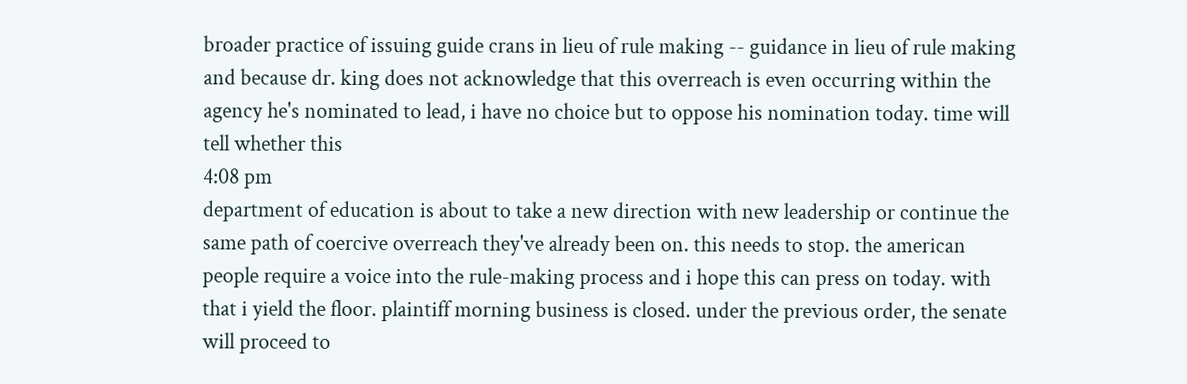broader practice of issuing guide crans in lieu of rule making -- guidance in lieu of rule making and because dr. king does not acknowledge that this overreach is even occurring within the agency he's nominated to lead, i have no choice but to oppose his nomination today. time will tell whether this
4:08 pm
department of education is about to take a new direction with new leadership or continue the same path of coercive overreach they've already been on. this needs to stop. the american people require a voice into the rule-making process and i hope this can press on today. with that i yield the floor. plaintiff morning business is closed. under the previous order, the senate will proceed to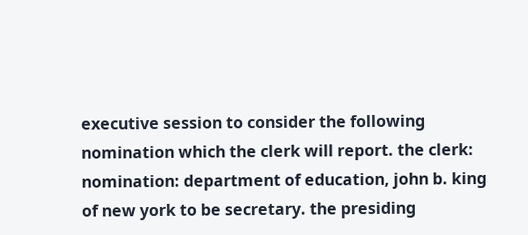executive session to consider the following nomination which the clerk will report. the clerk: nomination: department of education, john b. king of new york to be secretary. the presiding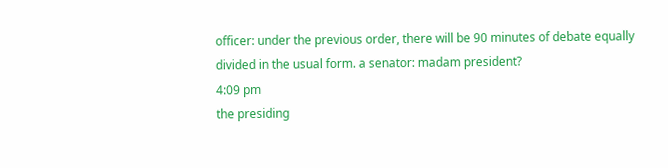officer: under the previous order, there will be 90 minutes of debate equally divided in the usual form. a senator: madam president?
4:09 pm
the presiding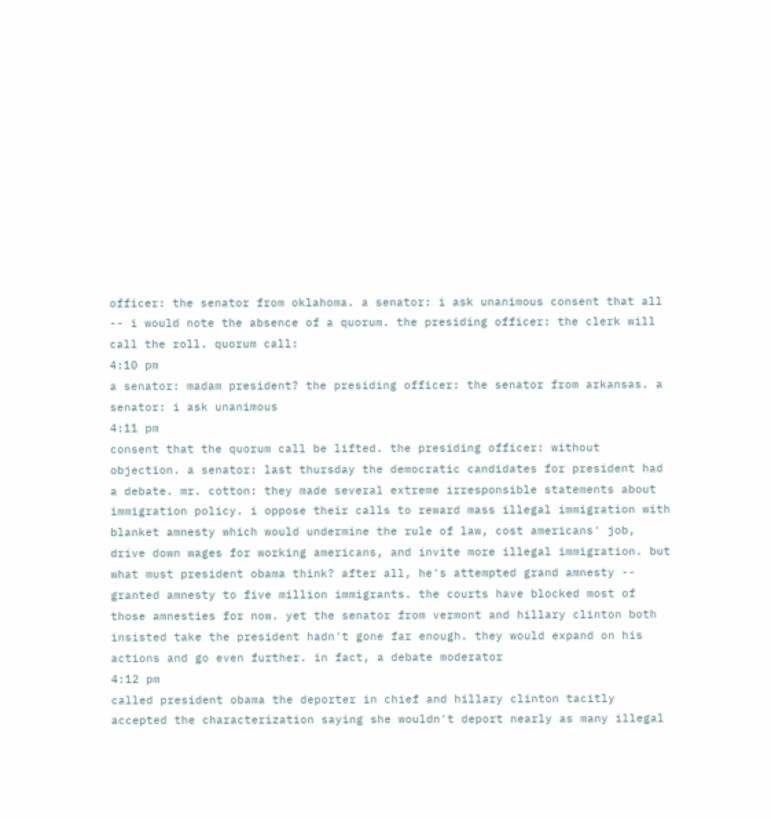officer: the senator from oklahoma. a senator: i ask unanimous consent that all -- i would note the absence of a quorum. the presiding officer: the clerk will call the roll. quorum call:
4:10 pm
a senator: madam president? the presiding officer: the senator from arkansas. a senator: i ask unanimous
4:11 pm
consent that the quorum call be lifted. the presiding officer: without objection. a senator: last thursday the democratic candidates for president had a debate. mr. cotton: they made several extreme irresponsible statements about immigration policy. i oppose their calls to reward mass illegal immigration with blanket amnesty which would undermine the rule of law, cost americans' job, drive down wages for working americans, and invite more illegal immigration. but what must president obama think? after all, he's attempted grand amnesty -- granted amnesty to five million immigrants. the courts have blocked most of those amnesties for now. yet the senator from vermont and hillary clinton both insisted take the president hadn't gone far enough. they would expand on his actions and go even further. in fact, a debate moderator
4:12 pm
called president obama the deporter in chief and hillary clinton tacitly accepted the characterization saying she wouldn't deport nearly as many illegal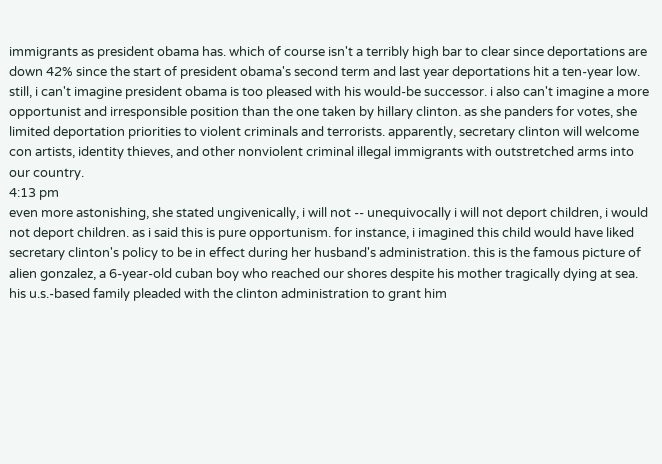immigrants as president obama has. which of course isn't a terribly high bar to clear since deportations are down 42% since the start of president obama's second term and last year deportations hit a ten-year low. still, i can't imagine president obama is too pleased with his would-be successor. i also can't imagine a more opportunist and irresponsible position than the one taken by hillary clinton. as she panders for votes, she limited deportation priorities to violent criminals and terrorists. apparently, secretary clinton will welcome con artists, identity thieves, and other nonviolent criminal illegal immigrants with outstretched arms into our country.
4:13 pm
even more astonishing, she stated ungivenically, i will not -- unequivocally i will not deport children, i would not deport children. as i said this is pure opportunism. for instance, i imagined this child would have liked secretary clinton's policy to be in effect during her husband's administration. this is the famous picture of alien gonzalez, a 6-year-old cuban boy who reached our shores despite his mother tragically dying at sea. his u.s.-based family pleaded with the clinton administration to grant him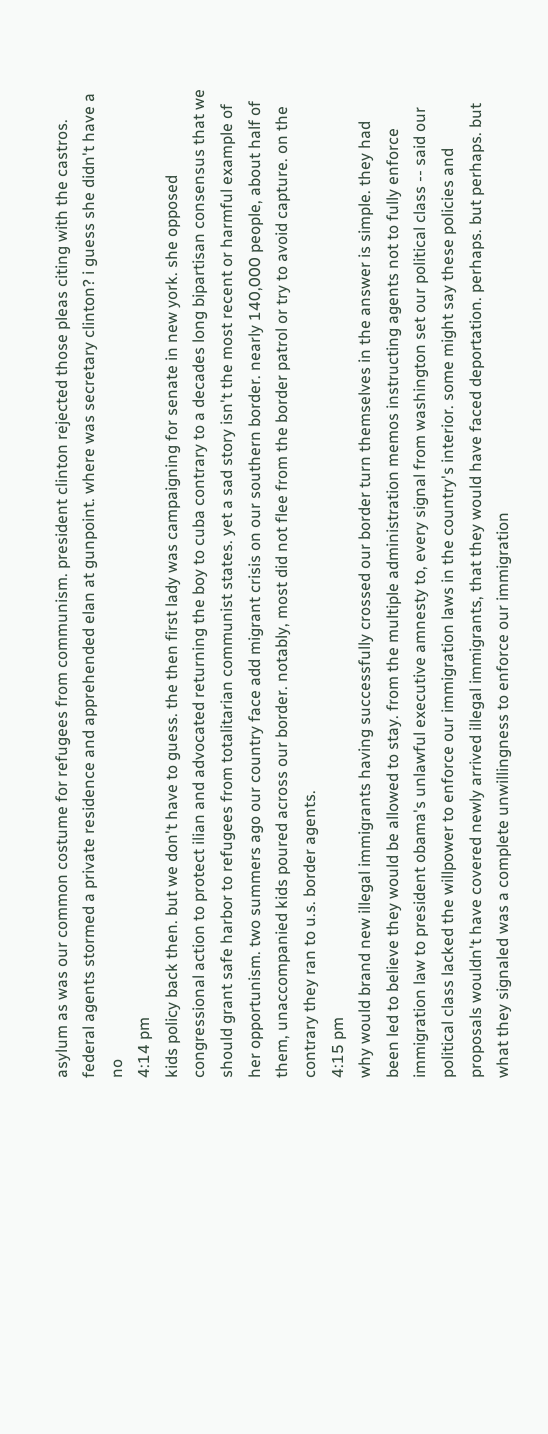asylum as was our common costume for refugees from communism. president clinton rejected those pleas citing with the castros. federal agents stormed a private residence and apprehended elan at gunpoint. where was secretary clinton? i guess she didn't have a no
4:14 pm
kids policy back then. but we don't have to guess. the then first lady was campaigning for senate in new york. she opposed congressional action to protect ilian and advocated returning the boy to cuba contrary to a decades long bipartisan consensus that we should grant safe harbor to refugees from totalitarian communist states. yet a sad story isn't the most recent or harmful example of her opportunism. two summers ago our country face add migrant crisis on our southern border. nearly 140,000 people, about half of them, unaccompanied kids poured across our border. notably, most did not flee from the border patrol or try to avoid capture. on the contrary they ran to u.s. border agents.
4:15 pm
why would brand new illegal immigrants having successfully crossed our border turn themselves in the answer is simple. they had been led to believe they would be allowed to stay. from the multiple administration memos instructing agents not to fully enforce immigration law to president obama's unlawful executive amnesty to, every signal from washington set our political class -- said our political class lacked the willpower to enforce our immigration laws in the country's interior. some might say these policies and proposals wouldn't have covered newly arrived illegal immigrants, that they would have faced deportation. perhaps. but perhaps. but what they signaled was a complete unwillingness to enforce our immigration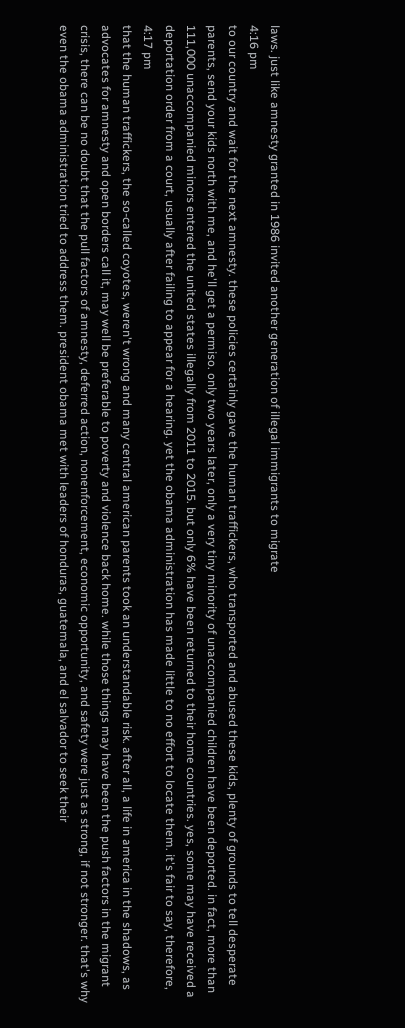laws. just like amnesty granted in 1986 invited another generation of illegal immigrants to migrate
4:16 pm
to our country and wait for the next amnesty. these policies certainly gave the human traffickers, who transported and abused these kids, plenty of grounds to tell desperate parents, send your kids north with me, and he'll get a permiso. only two years later, only a very tiny minority of unaccompanied children have been deported. in fact, more than 111,000 unaccompanied minors entered the united states illegally from 2011 to 2015. but only 6% have been returned to their home countries. yes, some may have received a deportation order from a court, usually after failing to appear for a hearing. yet the obama administration has made little to no effort to locate them. it's fair to say, therefore,
4:17 pm
that the human traffickers, the so-called coyotes, weren't wrong and many central american parents took an understandable risk. after all, a life in america in the shadows, as advocates for amnesty and open borders call it, may well be preferable to poverty and violence back home. while those things may have been the push factors in the migrant crisis, there can be no doubt that the pull factors of amnesty, deferred action, nonenforcement, economic opportunity, and safety were just as strong, if not stronger. that's why even the obama administration tried to address them. president obama met with leaders of honduras, guatemala, and el salvador to seek their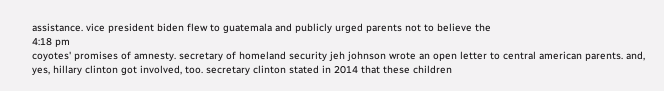assistance. vice president biden flew to guatemala and publicly urged parents not to believe the
4:18 pm
coyotes' promises of amnesty. secretary of homeland security jeh johnson wrote an open letter to central american parents. and, yes, hillary clinton got involved, too. secretary clinton stated in 2014 that these children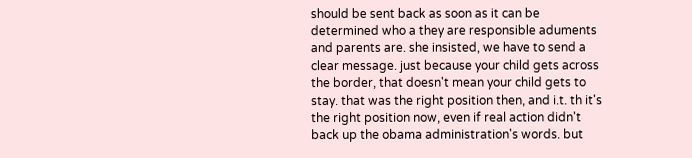should be sent back as soon as it can be determined who a they are responsible aduments and parents are. she insisted, we have to send a clear message. just because your child gets across the border, that doesn't mean your child gets to stay. that was the right position then, and i.t. th it's the right position now, even if real action didn't back up the obama administration's words. but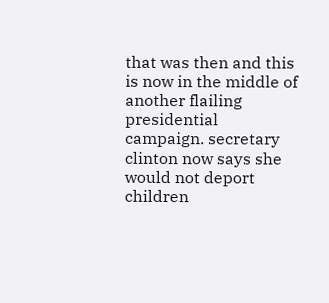that was then and this is now in the middle of another flailing presidential campaign. secretary clinton now says she would not deport children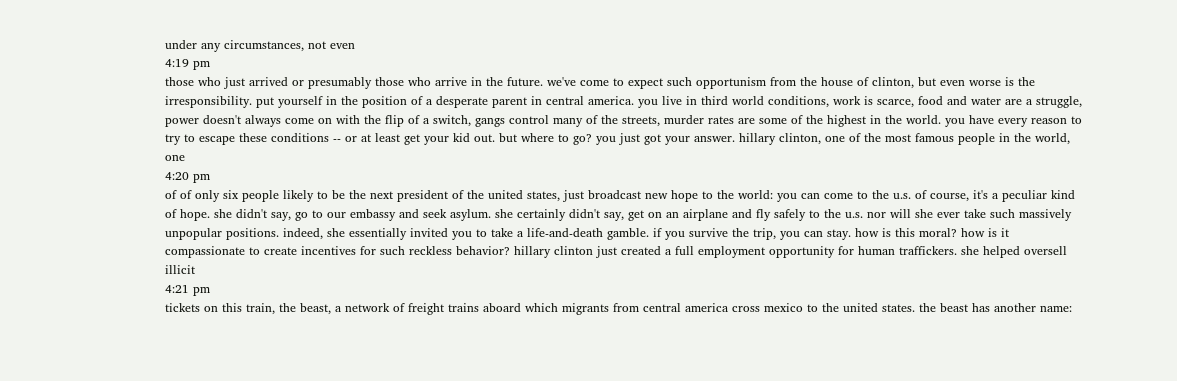under any circumstances, not even
4:19 pm
those who just arrived or presumably those who arrive in the future. we've come to expect such opportunism from the house of clinton, but even worse is the irresponsibility. put yourself in the position of a desperate parent in central america. you live in third world conditions, work is scarce, food and water are a struggle, power doesn't always come on with the flip of a switch, gangs control many of the streets, murder rates are some of the highest in the world. you have every reason to try to escape these conditions -- or at least get your kid out. but where to go? you just got your answer. hillary clinton, one of the most famous people in the world, one
4:20 pm
of of only six people likely to be the next president of the united states, just broadcast new hope to the world: you can come to the u.s. of course, it's a peculiar kind of hope. she didn't say, go to our embassy and seek asylum. she certainly didn't say, get on an airplane and fly safely to the u.s. nor will she ever take such massively unpopular positions. indeed, she essentially invited you to take a life-and-death gamble. if you survive the trip, you can stay. how is this moral? how is it compassionate to create incentives for such reckless behavior? hillary clinton just created a full employment opportunity for human traffickers. she helped oversell illicit
4:21 pm
tickets on this train, the beast, a network of freight trains aboard which migrants from central america cross mexico to the united states. the beast has another name: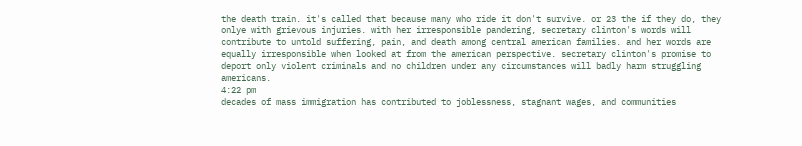the death train. it's called that because many who ride it don't survive. or 23 the if they do, they onlye with grievous injuries. with her irresponsible pandering, secretary clinton's words will contribute to untold suffering, pain, and death among central american families. and her words are equally irresponsible when looked at from the american perspective. secretary clinton's promise to deport only violent criminals and no children under any circumstances will badly harm struggling americans.
4:22 pm
decades of mass immigration has contributed to joblessness, stagnant wages, and communities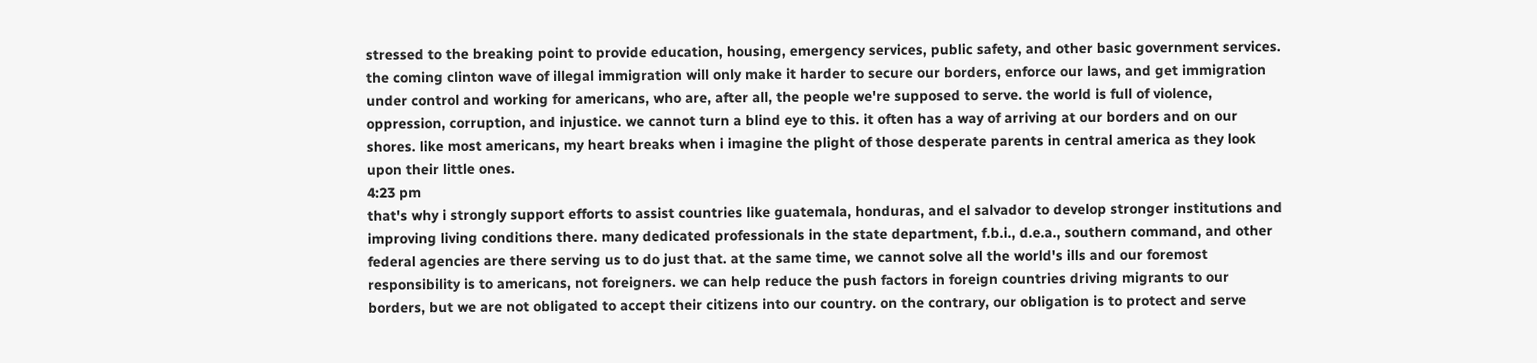stressed to the breaking point to provide education, housing, emergency services, public safety, and other basic government services. the coming clinton wave of illegal immigration will only make it harder to secure our borders, enforce our laws, and get immigration under control and working for americans, who are, after all, the people we're supposed to serve. the world is full of violence, oppression, corruption, and injustice. we cannot turn a blind eye to this. it often has a way of arriving at our borders and on our shores. like most americans, my heart breaks when i imagine the plight of those desperate parents in central america as they look upon their little ones.
4:23 pm
that's why i strongly support efforts to assist countries like guatemala, honduras, and el salvador to develop stronger institutions and improving living conditions there. many dedicated professionals in the state department, f.b.i., d.e.a., southern command, and other federal agencies are there serving us to do just that. at the same time, we cannot solve all the world's ills and our foremost responsibility is to americans, not foreigners. we can help reduce the push factors in foreign countries driving migrants to our borders, but we are not obligated to accept their citizens into our country. on the contrary, our obligation is to protect and serve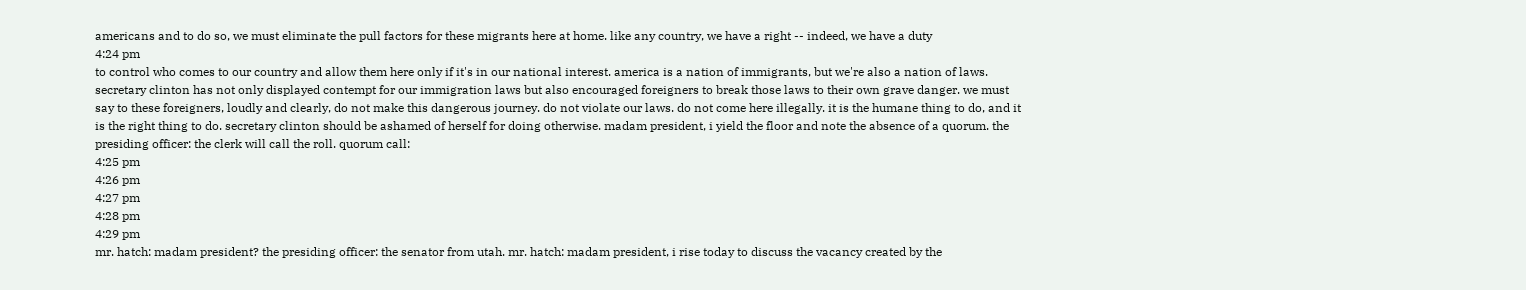americans and to do so, we must eliminate the pull factors for these migrants here at home. like any country, we have a right -- indeed, we have a duty
4:24 pm
to control who comes to our country and allow them here only if it's in our national interest. america is a nation of immigrants, but we're also a nation of laws. secretary clinton has not only displayed contempt for our immigration laws but also encouraged foreigners to break those laws to their own grave danger. we must say to these foreigners, loudly and clearly, do not make this dangerous journey. do not violate our laws. do not come here illegally. it is the humane thing to do, and it is the right thing to do. secretary clinton should be ashamed of herself for doing otherwise. madam president, i yield the floor and note the absence of a quorum. the presiding officer: the clerk will call the roll. quorum call:
4:25 pm
4:26 pm
4:27 pm
4:28 pm
4:29 pm
mr. hatch: madam president? the presiding officer: the senator from utah. mr. hatch: madam president, i rise today to discuss the vacancy created by the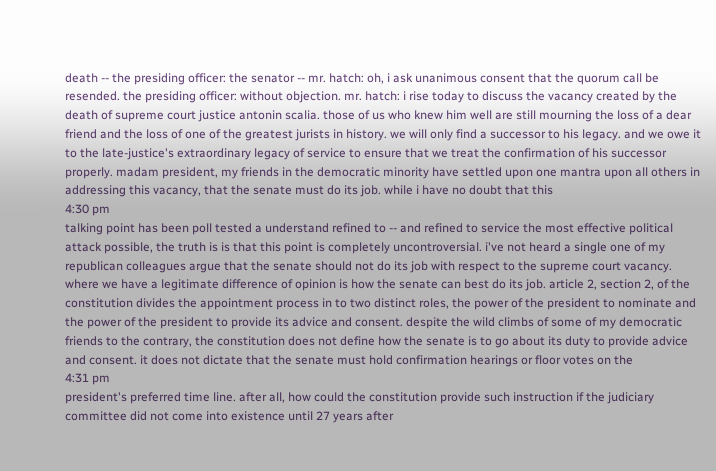death -- the presiding officer: the senator -- mr. hatch: oh, i ask unanimous consent that the quorum call be resended. the presiding officer: without objection. mr. hatch: i rise today to discuss the vacancy created by the death of supreme court justice antonin scalia. those of us who knew him well are still mourning the loss of a dear friend and the loss of one of the greatest jurists in history. we will only find a successor to his legacy. and we owe it to the late-justice's extraordinary legacy of service to ensure that we treat the confirmation of his successor properly. madam president, my friends in the democratic minority have settled upon one mantra upon all others in addressing this vacancy, that the senate must do its job. while i have no doubt that this
4:30 pm
talking point has been poll tested a understand refined to -- and refined to service the most effective political attack possible, the truth is is that this point is completely uncontroversial. i've not heard a single one of my republican colleagues argue that the senate should not do its job with respect to the supreme court vacancy. where we have a legitimate difference of opinion is how the senate can best do its job. article 2, section 2, of the constitution divides the appointment process in to two distinct roles, the power of the president to nominate and the power of the president to provide its advice and consent. despite the wild climbs of some of my democratic friends to the contrary, the constitution does not define how the senate is to go about its duty to provide advice and consent. it does not dictate that the senate must hold confirmation hearings or floor votes on the
4:31 pm
president's preferred time line. after all, how could the constitution provide such instruction if the judiciary committee did not come into existence until 27 years after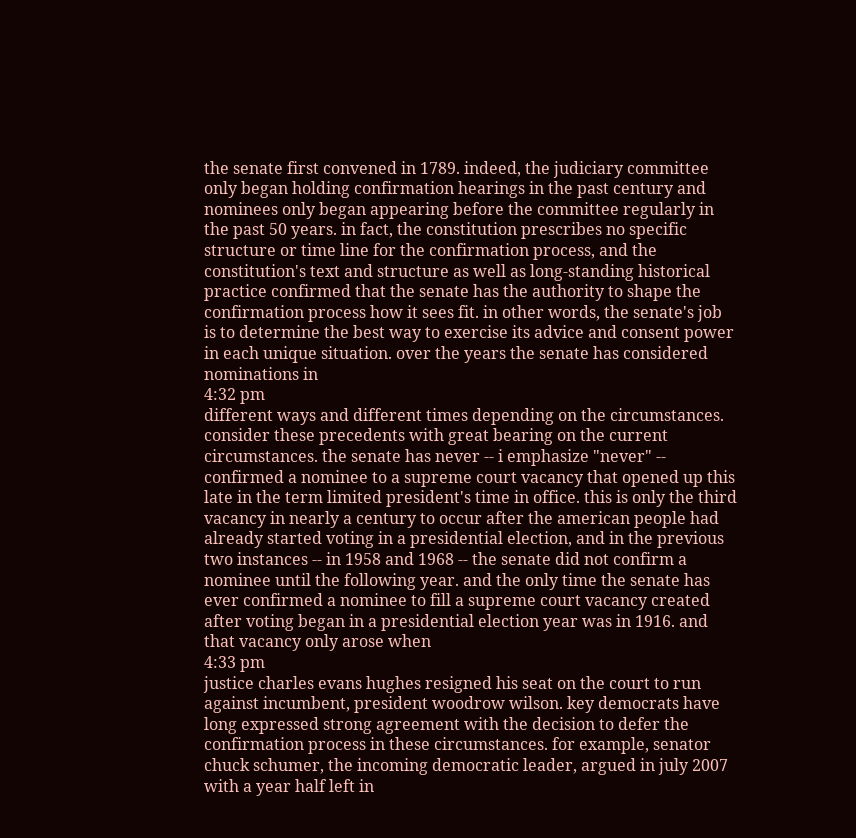the senate first convened in 1789. indeed, the judiciary committee only began holding confirmation hearings in the past century and nominees only began appearing before the committee regularly in the past 50 years. in fact, the constitution prescribes no specific structure or time line for the confirmation process, and the constitution's text and structure as well as long-standing historical practice confirmed that the senate has the authority to shape the confirmation process how it sees fit. in other words, the senate's job is to determine the best way to exercise its advice and consent power in each unique situation. over the years the senate has considered nominations in
4:32 pm
different ways and different times depending on the circumstances. consider these precedents with great bearing on the current circumstances. the senate has never -- i emphasize "never" -- confirmed a nominee to a supreme court vacancy that opened up this late in the term limited president's time in office. this is only the third vacancy in nearly a century to occur after the american people had already started voting in a presidential election, and in the previous two instances -- in 1958 and 1968 -- the senate did not confirm a nominee until the following year. and the only time the senate has ever confirmed a nominee to fill a supreme court vacancy created after voting began in a presidential election year was in 1916. and that vacancy only arose when
4:33 pm
justice charles evans hughes resigned his seat on the court to run against incumbent, president woodrow wilson. key democrats have long expressed strong agreement with the decision to defer the confirmation process in these circumstances. for example, senator chuck schumer, the incoming democratic leader, argued in july 2007 with a year half left in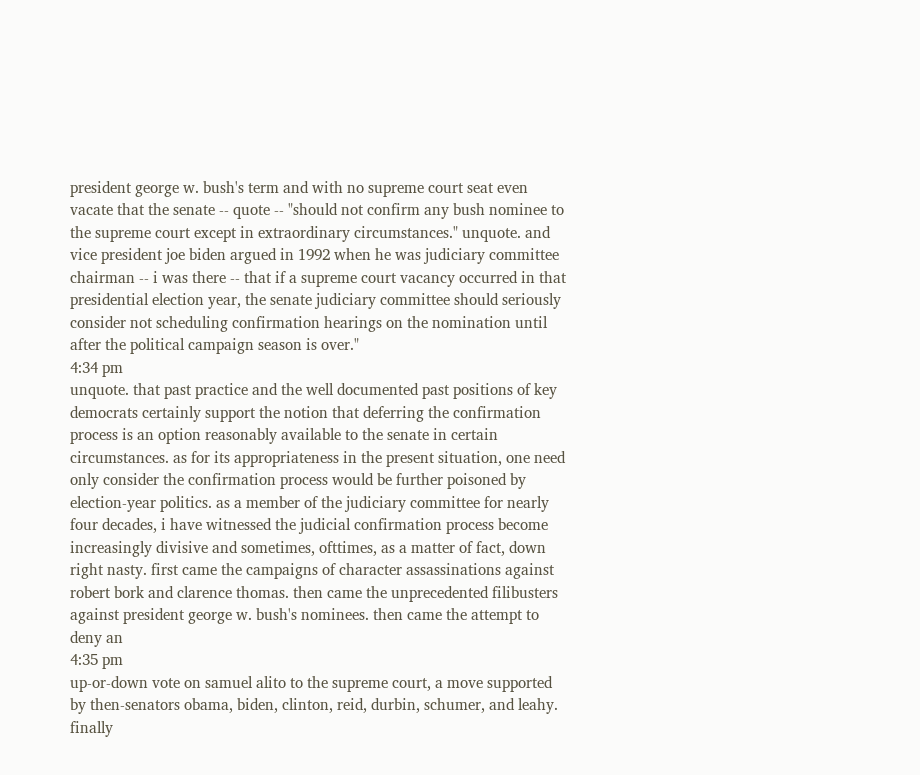president george w. bush's term and with no supreme court seat even vacate that the senate -- quote -- "should not confirm any bush nominee to the supreme court except in extraordinary circumstances." unquote. and vice president joe biden argued in 1992 when he was judiciary committee chairman -- i was there -- that if a supreme court vacancy occurred in that presidential election year, the senate judiciary committee should seriously consider not scheduling confirmation hearings on the nomination until after the political campaign season is over."
4:34 pm
unquote. that past practice and the well documented past positions of key democrats certainly support the notion that deferring the confirmation process is an option reasonably available to the senate in certain circumstances. as for its appropriateness in the present situation, one need only consider the confirmation process would be further poisoned by election-year politics. as a member of the judiciary committee for nearly four decades, i have witnessed the judicial confirmation process become increasingly divisive and sometimes, ofttimes, as a matter of fact, down right nasty. first came the campaigns of character assassinations against robert bork and clarence thomas. then came the unprecedented filibusters against president george w. bush's nominees. then came the attempt to deny an
4:35 pm
up-or-down vote on samuel alito to the supreme court, a move supported by then-senators obama, biden, clinton, reid, durbin, schumer, and leahy. finally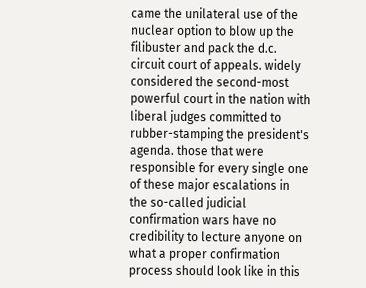came the unilateral use of the nuclear option to blow up the filibuster and pack the d.c. circuit court of appeals. widely considered the second-most powerful court in the nation with liberal judges committed to rubber-stamping the president's agenda. those that were responsible for every single one of these major escalations in the so-called judicial confirmation wars have no credibility to lecture anyone on what a proper confirmation process should look like in this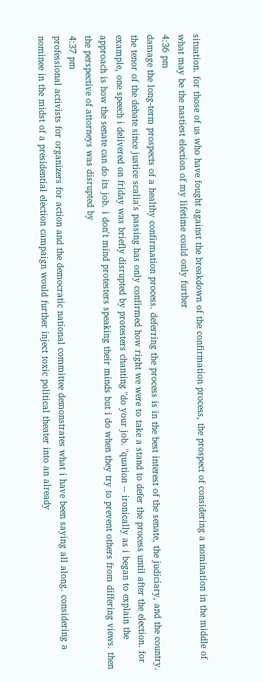situation. for those of us who have fought against the breakdown of the confirmation process, the prospect of considering a nomination in the middle of what may be the nastiest election of my lifetime could only further
4:36 pm
damage the long-term prospects of a healthy confirmation process. deferring the process is in the best interest of the senate, the judiciary, and the country. the tenor of the debate since justice scalia's passing has only confirmed how right we were to take a stand to defer the process until after the election. for example, one speech i delivered on friday was briefly disrupted by protesters chanting "do your job. "quation -- ironically as i began to explain the approach is how the senate can do its job. i don't mind protesters speaking their minds but i do when they try to prevent others from differing views. then the perspective of attorneys was disrupted by
4:37 pm
professional activists for organizers for action and the democratic national committee demonstrates what i have been saying all along. considering a nominee in the midst of a presidential election campaign would further inject toxic political theater into an already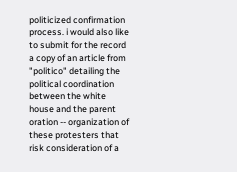politicized confirmation process. i would also like to submit for the record a copy of an article from "politico" detailing the political coordination between the white house and the parent oration -- organization of these protesters that risk consideration of a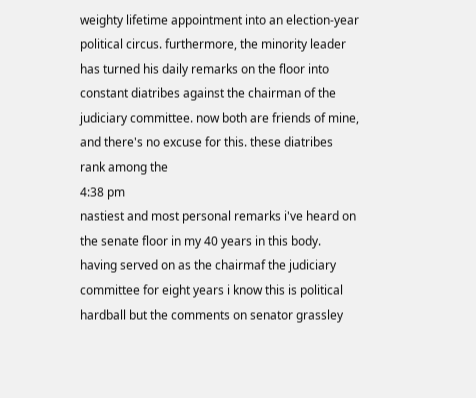weighty lifetime appointment into an election-year political circus. furthermore, the minority leader has turned his daily remarks on the floor into constant diatribes against the chairman of the judiciary committee. now both are friends of mine, and there's no excuse for this. these diatribes rank among the
4:38 pm
nastiest and most personal remarks i've heard on the senate floor in my 40 years in this body. having served on as the chairmaf the judiciary committee for eight years i know this is political hardball but the comments on senator grassley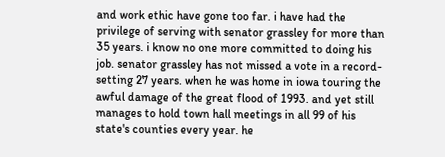and work ethic have gone too far. i have had the privilege of serving with senator grassley for more than 35 years. i know no one more committed to doing his job. senator grassley has not missed a vote in a record-setting 27 years. when he was home in iowa touring the awful damage of the great flood of 1993. and yet still manages to hold town hall meetings in all 99 of his state's counties every year. he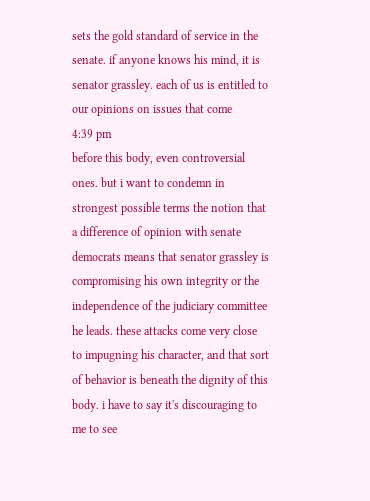sets the gold standard of service in the senate. if anyone knows his mind, it is senator grassley. each of us is entitled to our opinions on issues that come
4:39 pm
before this body, even controversial ones. but i want to condemn in strongest possible terms the notion that a difference of opinion with senate democrats means that senator grassley is compromising his own integrity or the independence of the judiciary committee he leads. these attacks come very close to impugning his character, and that sort of behavior is beneath the dignity of this body. i have to say it's discouraging to me to see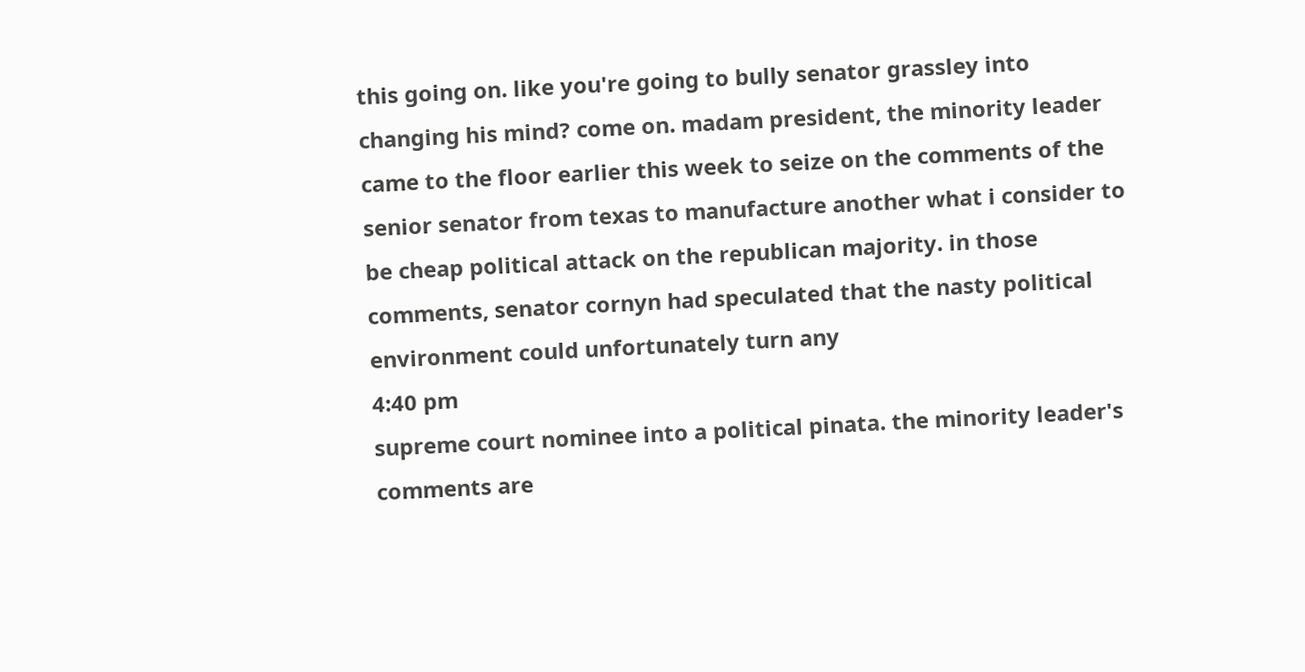this going on. like you're going to bully senator grassley into changing his mind? come on. madam president, the minority leader came to the floor earlier this week to seize on the comments of the senior senator from texas to manufacture another what i consider to be cheap political attack on the republican majority. in those comments, senator cornyn had speculated that the nasty political environment could unfortunately turn any
4:40 pm
supreme court nominee into a political pinata. the minority leader's comments are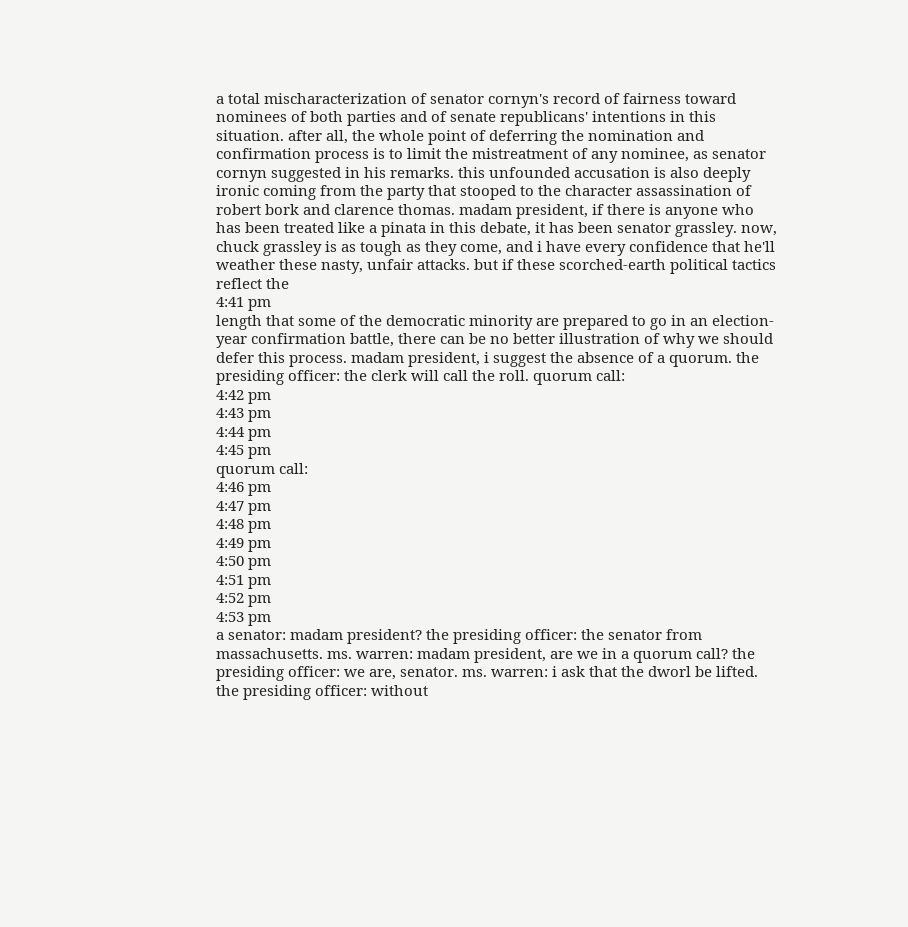a total mischaracterization of senator cornyn's record of fairness toward nominees of both parties and of senate republicans' intentions in this situation. after all, the whole point of deferring the nomination and confirmation process is to limit the mistreatment of any nominee, as senator cornyn suggested in his remarks. this unfounded accusation is also deeply ironic coming from the party that stooped to the character assassination of robert bork and clarence thomas. madam president, if there is anyone who has been treated like a pinata in this debate, it has been senator grassley. now, chuck grassley is as tough as they come, and i have every confidence that he'll weather these nasty, unfair attacks. but if these scorched-earth political tactics reflect the
4:41 pm
length that some of the democratic minority are prepared to go in an election-year confirmation battle, there can be no better illustration of why we should defer this process. madam president, i suggest the absence of a quorum. the presiding officer: the clerk will call the roll. quorum call:
4:42 pm
4:43 pm
4:44 pm
4:45 pm
quorum call:
4:46 pm
4:47 pm
4:48 pm
4:49 pm
4:50 pm
4:51 pm
4:52 pm
4:53 pm
a senator: madam president? the presiding officer: the senator from massachusetts. ms. warren: madam president, are we in a quorum call? the presiding officer: we are, senator. ms. warren: i ask that the dworl be lifted. the presiding officer: without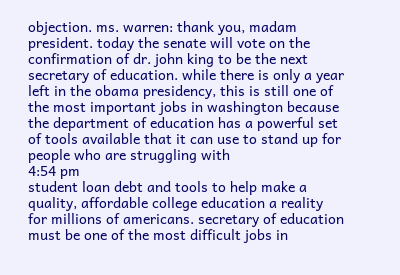objection. ms. warren: thank you, madam president. today the senate will vote on the confirmation of dr. john king to be the next secretary of education. while there is only a year left in the obama presidency, this is still one of the most important jobs in washington because the department of education has a powerful set of tools available that it can use to stand up for people who are struggling with
4:54 pm
student loan debt and tools to help make a quality, affordable college education a reality for millions of americans. secretary of education must be one of the most difficult jobs in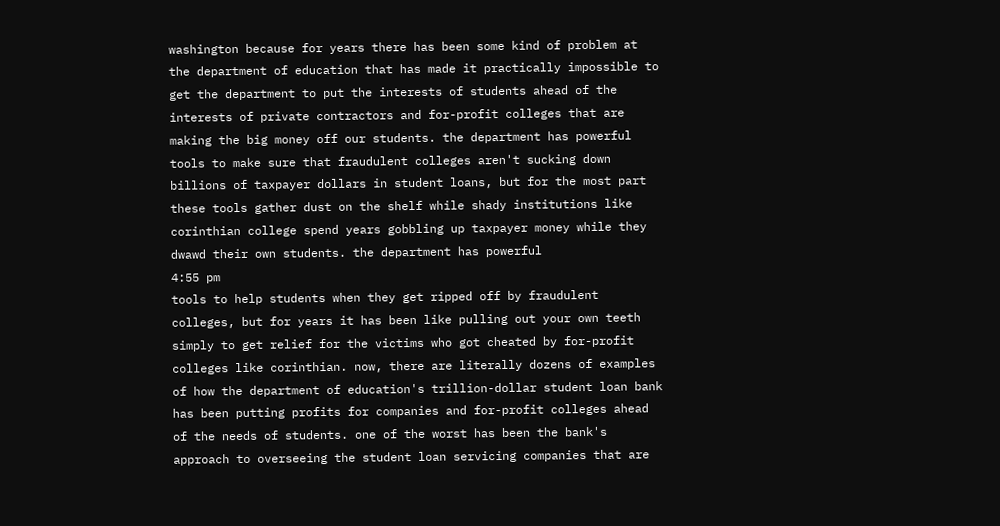washington because for years there has been some kind of problem at the department of education that has made it practically impossible to get the department to put the interests of students ahead of the interests of private contractors and for-profit colleges that are making the big money off our students. the department has powerful tools to make sure that fraudulent colleges aren't sucking down billions of taxpayer dollars in student loans, but for the most part these tools gather dust on the shelf while shady institutions like corinthian college spend years gobbling up taxpayer money while they dwawd their own students. the department has powerful
4:55 pm
tools to help students when they get ripped off by fraudulent colleges, but for years it has been like pulling out your own teeth simply to get relief for the victims who got cheated by for-profit colleges like corinthian. now, there are literally dozens of examples of how the department of education's trillion-dollar student loan bank has been putting profits for companies and for-profit colleges ahead of the needs of students. one of the worst has been the bank's approach to overseeing the student loan servicing companies that are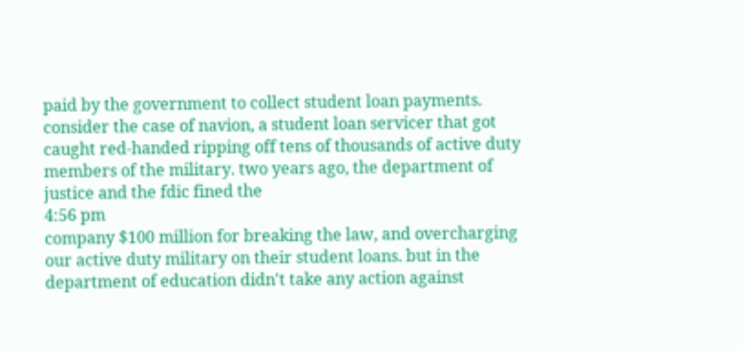paid by the government to collect student loan payments. consider the case of navion, a student loan servicer that got caught red-handed ripping off tens of thousands of active duty members of the military. two years ago, the department of justice and the fdic fined the
4:56 pm
company $100 million for breaking the law, and overcharging our active duty military on their student loans. but in the department of education didn't take any action against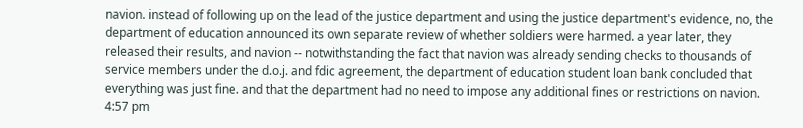navion. instead of following up on the lead of the justice department and using the justice department's evidence, no, the department of education announced its own separate review of whether soldiers were harmed. a year later, they released their results, and navion -- notwithstanding the fact that navion was already sending checks to thousands of service members under the d.o.j. and fdic agreement, the department of education student loan bank concluded that everything was just fine. and that the department had no need to impose any additional fines or restrictions on navion.
4:57 pm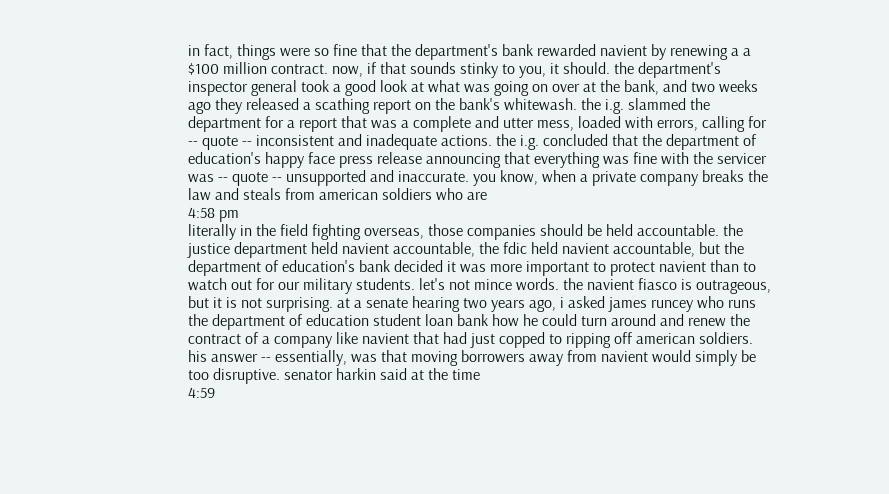in fact, things were so fine that the department's bank rewarded navient by renewing a a $100 million contract. now, if that sounds stinky to you, it should. the department's inspector general took a good look at what was going on over at the bank, and two weeks ago they released a scathing report on the bank's whitewash. the i.g. slammed the department for a report that was a complete and utter mess, loaded with errors, calling for -- quote -- inconsistent and inadequate actions. the i.g. concluded that the department of education's happy face press release announcing that everything was fine with the servicer was -- quote -- unsupported and inaccurate. you know, when a private company breaks the law and steals from american soldiers who are
4:58 pm
literally in the field fighting overseas, those companies should be held accountable. the justice department held navient accountable, the fdic held navient accountable, but the department of education's bank decided it was more important to protect navient than to watch out for our military students. let's not mince words. the navient fiasco is outrageous, but it is not surprising. at a senate hearing two years ago, i asked james runcey who runs the department of education student loan bank how he could turn around and renew the contract of a company like navient that had just copped to ripping off american soldiers. his answer -- essentially, was that moving borrowers away from navient would simply be too disruptive. senator harkin said at the time
4:59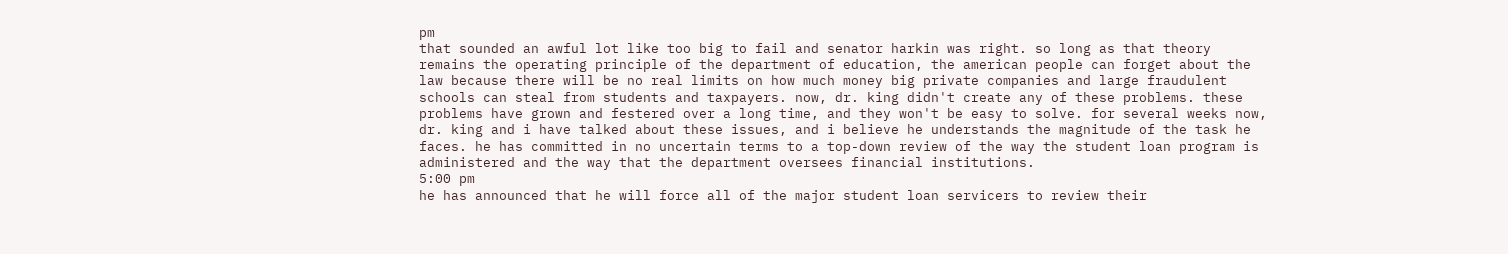pm
that sounded an awful lot like too big to fail and senator harkin was right. so long as that theory remains the operating principle of the department of education, the american people can forget about the law because there will be no real limits on how much money big private companies and large fraudulent schools can steal from students and taxpayers. now, dr. king didn't create any of these problems. these problems have grown and festered over a long time, and they won't be easy to solve. for several weeks now, dr. king and i have talked about these issues, and i believe he understands the magnitude of the task he faces. he has committed in no uncertain terms to a top-down review of the way the student loan program is administered and the way that the department oversees financial institutions.
5:00 pm
he has announced that he will force all of the major student loan servicers to review their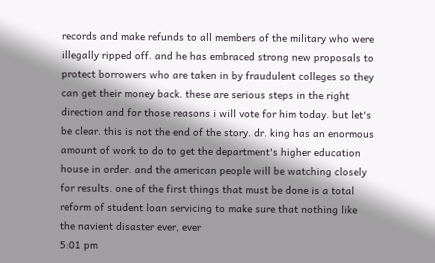records and make refunds to all members of the military who were illegally ripped off. and he has embraced strong new proposals to protect borrowers who are taken in by fraudulent colleges so they can get their money back. these are serious steps in the right direction and for those reasons i will vote for him today. but let's be clear. this is not the end of the story. dr. king has an enormous amount of work to do to get the department's higher education house in order. and the american people will be watching closely for results. one of the first things that must be done is a total reform of student loan servicing to make sure that nothing like the navient disaster ever, ever
5:01 pm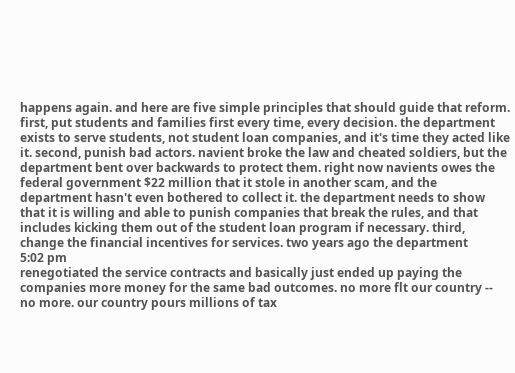happens again. and here are five simple principles that should guide that reform. first, put students and families first every time, every decision. the department exists to serve students, not student loan companies, and it's time they acted like it. second, punish bad actors. navient broke the law and cheated soldiers, but the department bent over backwards to protect them. right now navients owes the federal government $22 million that it stole in another scam, and the department hasn't even bothered to collect it. the department needs to show that it is willing and able to punish companies that break the rules, and that includes kicking them out of the student loan program if necessary. third, change the financial incentives for services. two years ago the department
5:02 pm
renegotiated the service contracts and basically just ended up paying the companies more money for the same bad outcomes. no more flt our country -- no more. our country pours millions of tax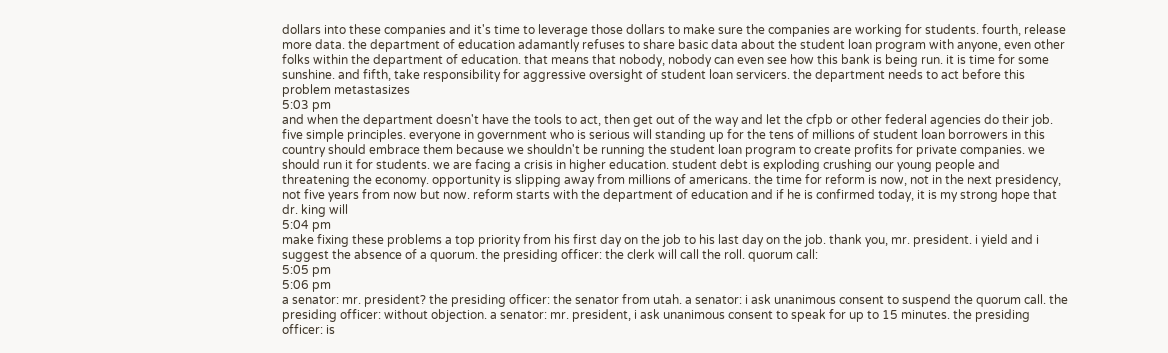dollars into these companies and it's time to leverage those dollars to make sure the companies are working for students. fourth, release more data. the department of education adamantly refuses to share basic data about the student loan program with anyone, even other folks within the department of education. that means that nobody, nobody can even see how this bank is being run. it is time for some sunshine. and fifth, take responsibility for aggressive oversight of student loan servicers. the department needs to act before this problem metastasizes
5:03 pm
and when the department doesn't have the tools to act, then get out of the way and let the cfpb or other federal agencies do their job. five simple principles. everyone in government who is serious will standing up for the tens of millions of student loan borrowers in this country should embrace them because we shouldn't be running the student loan program to create profits for private companies. we should run it for students. we are facing a crisis in higher education. student debt is exploding crushing our young people and threatening the economy. opportunity is slipping away from millions of americans. the time for reform is now, not in the next presidency, not five years from now but now. reform starts with the department of education and if he is confirmed today, it is my strong hope that dr. king will
5:04 pm
make fixing these problems a top priority from his first day on the job to his last day on the job. thank you, mr. president. i yield and i suggest the absence of a quorum. the presiding officer: the clerk will call the roll. quorum call:
5:05 pm
5:06 pm
a senator: mr. president? the presiding officer: the senator from utah. a senator: i ask unanimous consent to suspend the quorum call. the presiding officer: without objection. a senator: mr. president, i ask unanimous consent to speak for up to 15 minutes. the presiding officer: is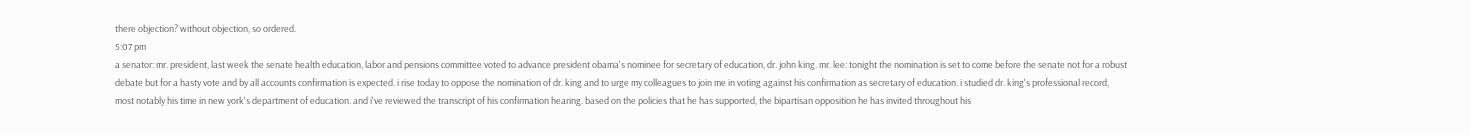there objection? without objection, so ordered.
5:07 pm
a senator: mr. president, last week the senate health education, labor and pensions committee voted to advance president obama's nominee for secretary of education, dr. john king. mr. lee: tonight the nomination is set to come before the senate not for a robust debate but for a hasty vote and by all accounts confirmation is expected. i rise today to oppose the nomination of dr. king and to urge my colleagues to join me in voting against his confirmation as secretary of education. i studied dr. king's professional record, most notably his time in new york's department of education. and i've reviewed the transcript of his confirmation hearing. based on the policies that he has supported, the bipartisan opposition he has invited throughout his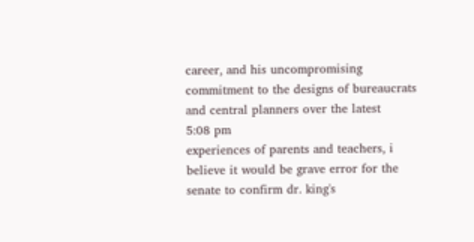career, and his uncompromising commitment to the designs of bureaucrats and central planners over the latest
5:08 pm
experiences of parents and teachers, i believe it would be grave error for the senate to confirm dr. king's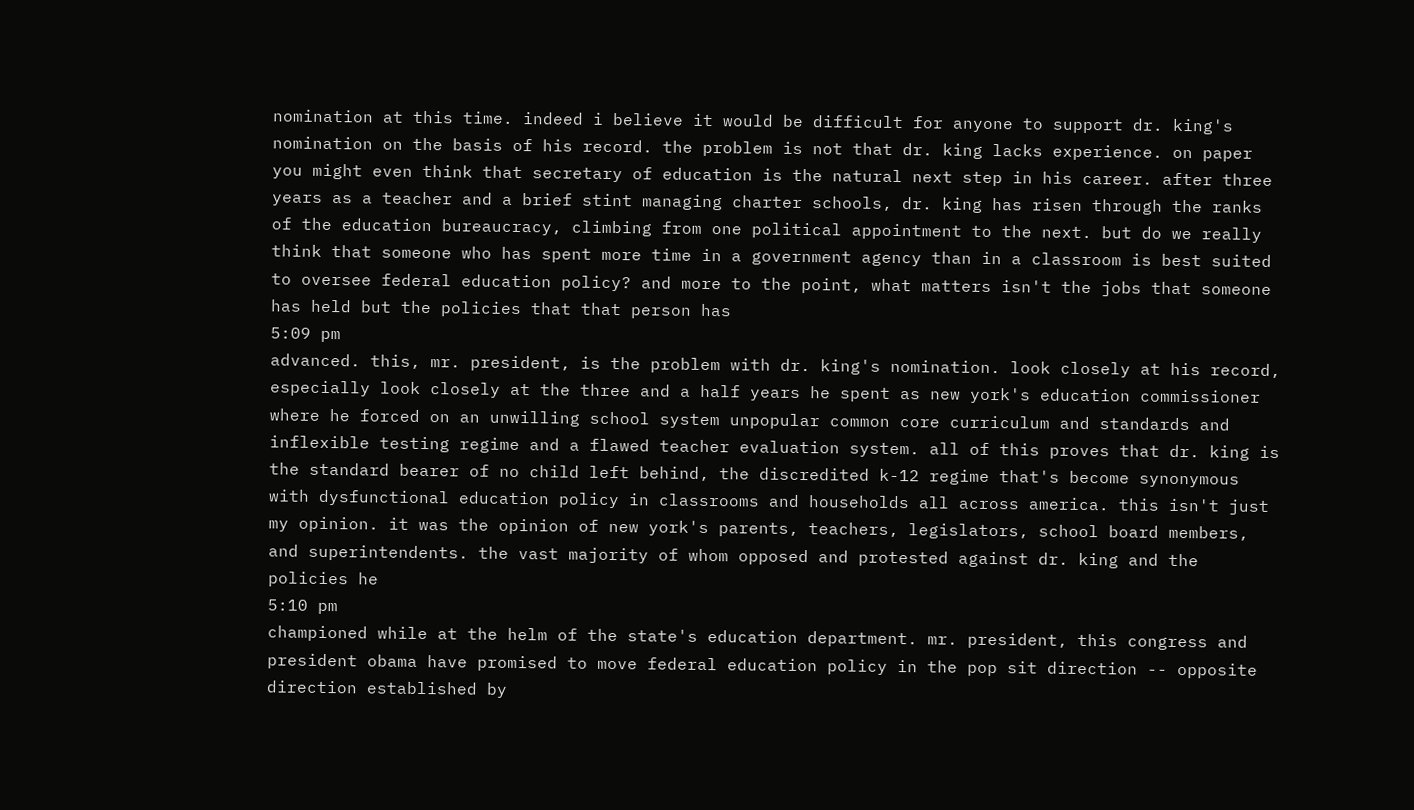nomination at this time. indeed i believe it would be difficult for anyone to support dr. king's nomination on the basis of his record. the problem is not that dr. king lacks experience. on paper you might even think that secretary of education is the natural next step in his career. after three years as a teacher and a brief stint managing charter schools, dr. king has risen through the ranks of the education bureaucracy, climbing from one political appointment to the next. but do we really think that someone who has spent more time in a government agency than in a classroom is best suited to oversee federal education policy? and more to the point, what matters isn't the jobs that someone has held but the policies that that person has
5:09 pm
advanced. this, mr. president, is the problem with dr. king's nomination. look closely at his record, especially look closely at the three and a half years he spent as new york's education commissioner where he forced on an unwilling school system unpopular common core curriculum and standards and inflexible testing regime and a flawed teacher evaluation system. all of this proves that dr. king is the standard bearer of no child left behind, the discredited k-12 regime that's become synonymous with dysfunctional education policy in classrooms and households all across america. this isn't just my opinion. it was the opinion of new york's parents, teachers, legislators, school board members, and superintendents. the vast majority of whom opposed and protested against dr. king and the policies he
5:10 pm
championed while at the helm of the state's education department. mr. president, this congress and president obama have promised to move federal education policy in the pop sit direction -- opposite direction established by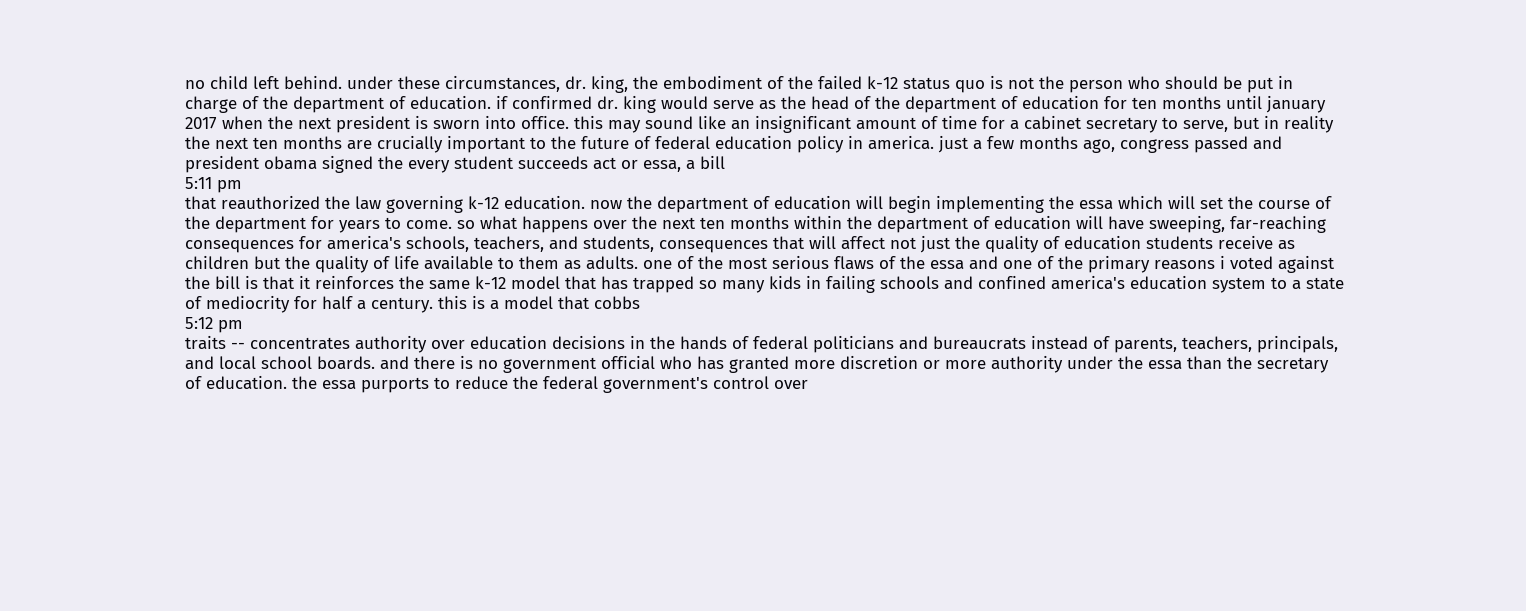no child left behind. under these circumstances, dr. king, the embodiment of the failed k-12 status quo is not the person who should be put in charge of the department of education. if confirmed dr. king would serve as the head of the department of education for ten months until january 2017 when the next president is sworn into office. this may sound like an insignificant amount of time for a cabinet secretary to serve, but in reality the next ten months are crucially important to the future of federal education policy in america. just a few months ago, congress passed and president obama signed the every student succeeds act or essa, a bill
5:11 pm
that reauthorized the law governing k-12 education. now the department of education will begin implementing the essa which will set the course of the department for years to come. so what happens over the next ten months within the department of education will have sweeping, far-reaching consequences for america's schools, teachers, and students, consequences that will affect not just the quality of education students receive as children but the quality of life available to them as adults. one of the most serious flaws of the essa and one of the primary reasons i voted against the bill is that it reinforces the same k-12 model that has trapped so many kids in failing schools and confined america's education system to a state of mediocrity for half a century. this is a model that cobbs
5:12 pm
traits -- concentrates authority over education decisions in the hands of federal politicians and bureaucrats instead of parents, teachers, principals, and local school boards. and there is no government official who has granted more discretion or more authority under the essa than the secretary of education. the essa purports to reduce the federal government's control over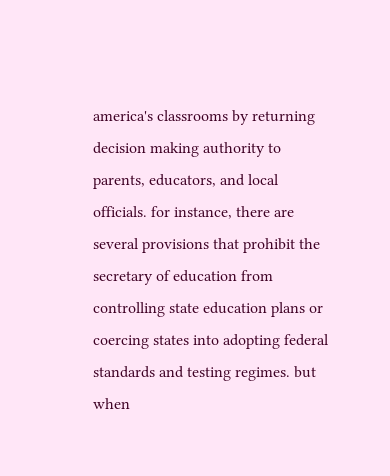america's classrooms by returning decision making authority to parents, educators, and local officials. for instance, there are several provisions that prohibit the secretary of education from controlling state education plans or coercing states into adopting federal standards and testing regimes. but when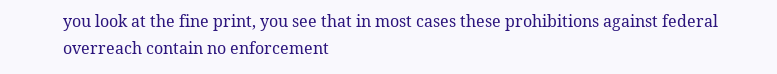you look at the fine print, you see that in most cases these prohibitions against federal overreach contain no enforcement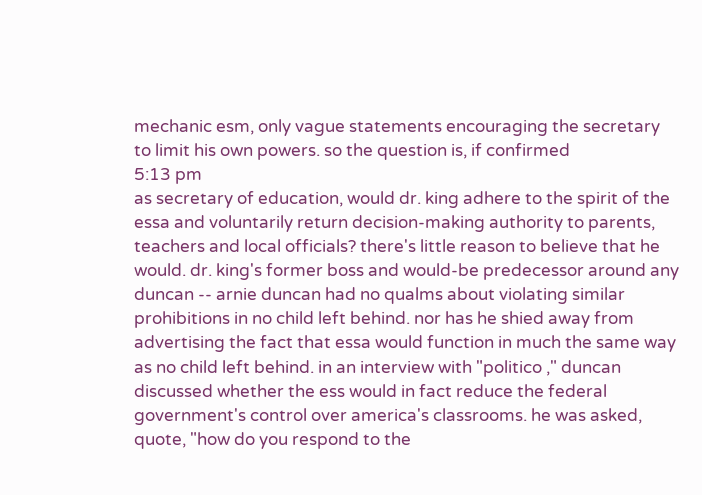mechanic esm, only vague statements encouraging the secretary to limit his own powers. so the question is, if confirmed
5:13 pm
as secretary of education, would dr. king adhere to the spirit of the essa and voluntarily return decision-making authority to parents, teachers and local officials? there's little reason to believe that he would. dr. king's former boss and would-be predecessor around any duncan -- arnie duncan had no qualms about violating similar prohibitions in no child left behind. nor has he shied away from advertising the fact that essa would function in much the same way as no child left behind. in an interview with "politico ," duncan discussed whether the ess would in fact reduce the federal government's control over america's classrooms. he was asked, quote, "how do you respond to the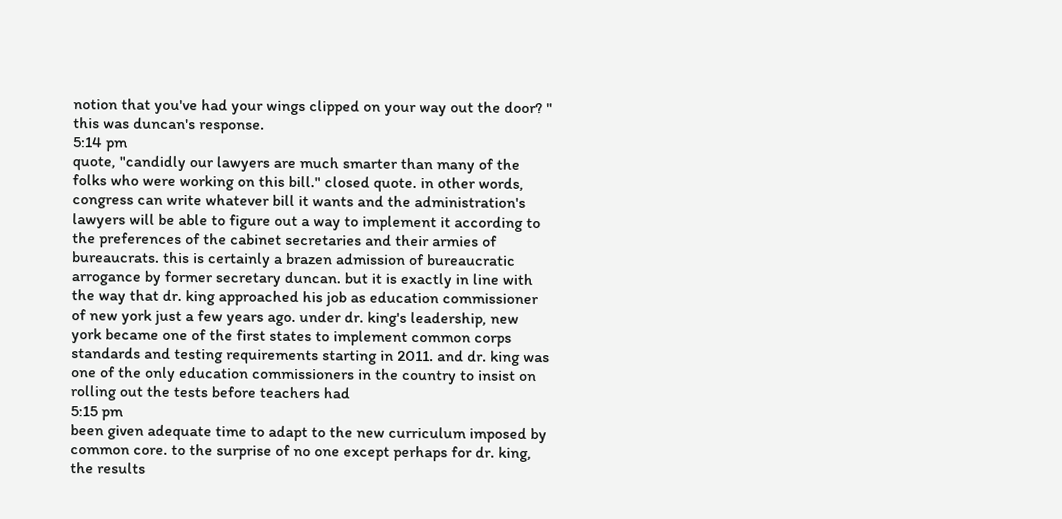notion that you've had your wings clipped on your way out the door? " this was duncan's response.
5:14 pm
quote, "candidly our lawyers are much smarter than many of the folks who were working on this bill." closed quote. in other words, congress can write whatever bill it wants and the administration's lawyers will be able to figure out a way to implement it according to the preferences of the cabinet secretaries and their armies of bureaucrats. this is certainly a brazen admission of bureaucratic arrogance by former secretary duncan. but it is exactly in line with the way that dr. king approached his job as education commissioner of new york just a few years ago. under dr. king's leadership, new york became one of the first states to implement common corps standards and testing requirements starting in 2011. and dr. king was one of the only education commissioners in the country to insist on rolling out the tests before teachers had
5:15 pm
been given adequate time to adapt to the new curriculum imposed by common core. to the surprise of no one except perhaps for dr. king, the results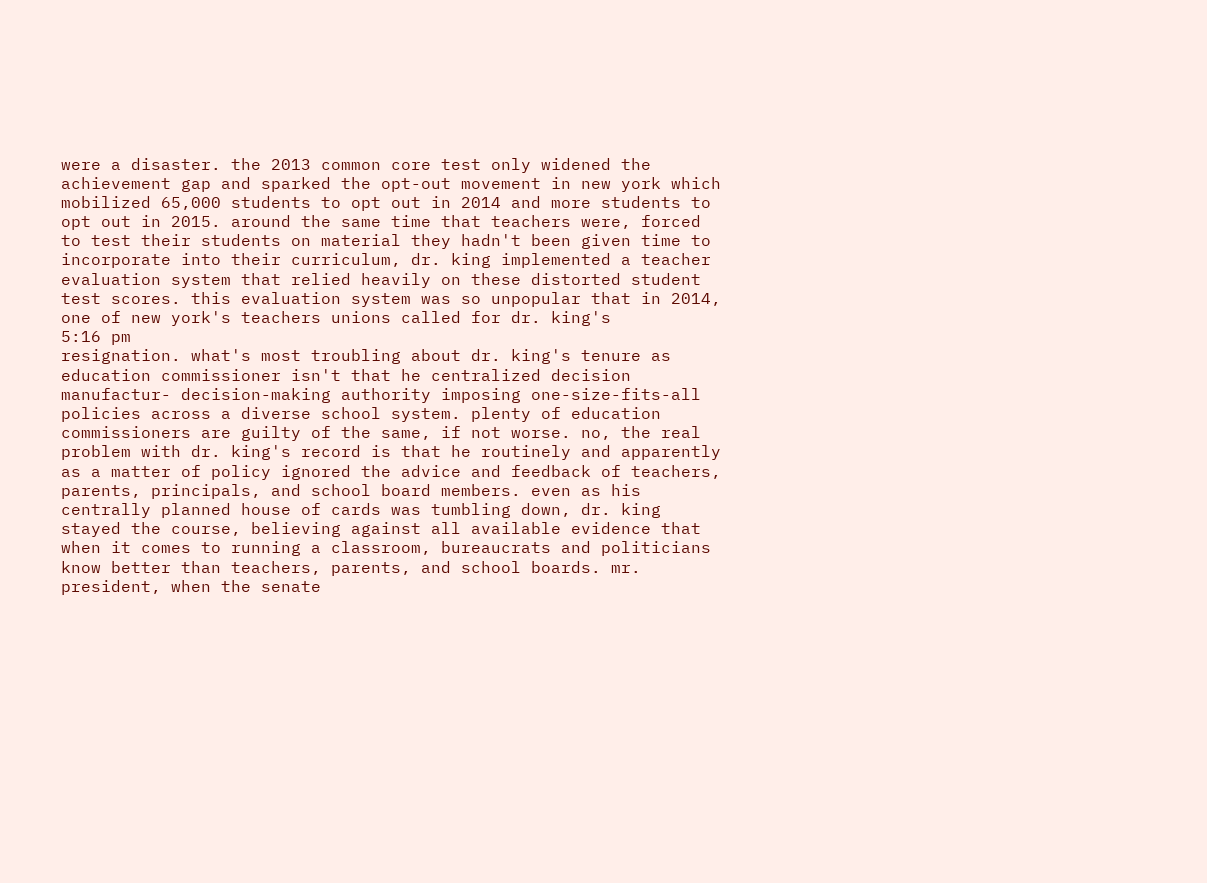were a disaster. the 2013 common core test only widened the achievement gap and sparked the opt-out movement in new york which mobilized 65,000 students to opt out in 2014 and more students to opt out in 2015. around the same time that teachers were, forced to test their students on material they hadn't been given time to incorporate into their curriculum, dr. king implemented a teacher evaluation system that relied heavily on these distorted student test scores. this evaluation system was so unpopular that in 2014, one of new york's teachers unions called for dr. king's
5:16 pm
resignation. what's most troubling about dr. king's tenure as education commissioner isn't that he centralized decision manufactur- decision-making authority imposing one-size-fits-all policies across a diverse school system. plenty of education commissioners are guilty of the same, if not worse. no, the real problem with dr. king's record is that he routinely and apparently as a matter of policy ignored the advice and feedback of teachers, parents, principals, and school board members. even as his centrally planned house of cards was tumbling down, dr. king stayed the course, believing against all available evidence that when it comes to running a classroom, bureaucrats and politicians know better than teachers, parents, and school boards. mr. president, when the senate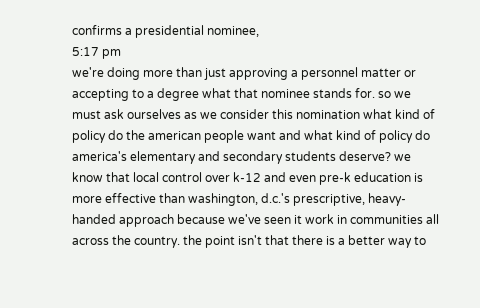confirms a presidential nominee,
5:17 pm
we're doing more than just approving a personnel matter or accepting to a degree what that nominee stands for. so we must ask ourselves as we consider this nomination what kind of policy do the american people want and what kind of policy do america's elementary and secondary students deserve? we know that local control over k-12 and even pre-k education is more effective than washington, d.c.'s prescriptive, heavy-handed approach because we've seen it work in communities all across the country. the point isn't that there is a better way to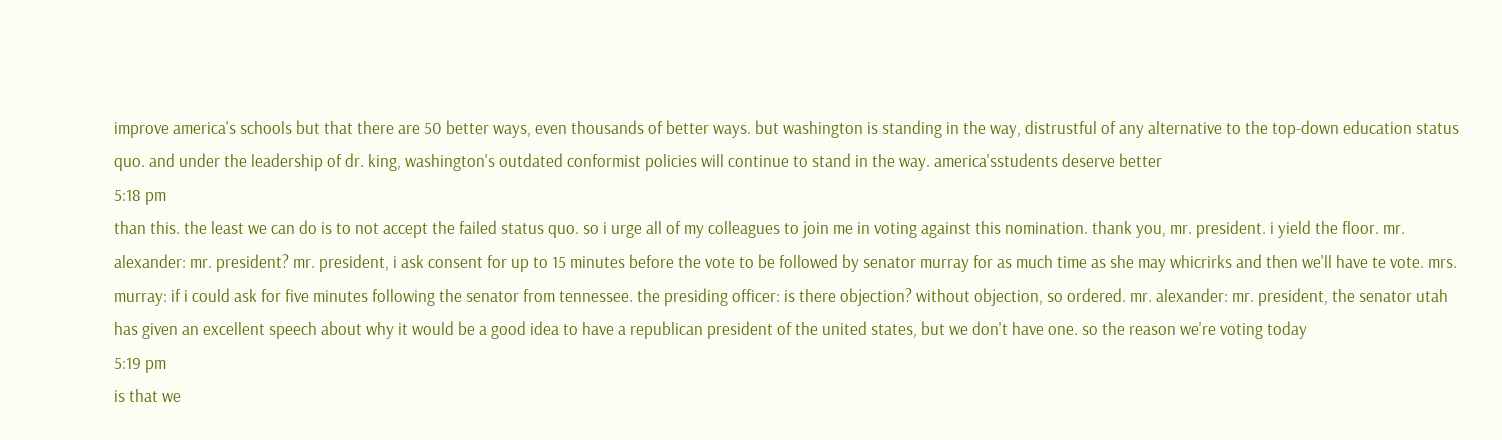improve america's schools but that there are 50 better ways, even thousands of better ways. but washington is standing in the way, distrustful of any alternative to the top-down education status quo. and under the leadership of dr. king, washington's outdated conformist policies will continue to stand in the way. america'sstudents deserve better
5:18 pm
than this. the least we can do is to not accept the failed status quo. so i urge all of my colleagues to join me in voting against this nomination. thank you, mr. president. i yield the floor. mr. alexander: mr. president? mr. president, i ask consent for up to 15 minutes before the vote to be followed by senator murray for as much time as she may whicrirks and then we'll have te vote. mrs. murray: if i could ask for five minutes following the senator from tennessee. the presiding officer: is there objection? without objection, so ordered. mr. alexander: mr. president, the senator utah has given an excellent speech about why it would be a good idea to have a republican president of the united states, but we don't have one. so the reason we're voting today
5:19 pm
is that we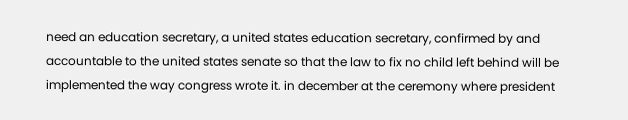need an education secretary, a united states education secretary, confirmed by and accountable to the united states senate so that the law to fix no child left behind will be implemented the way congress wrote it. in december at the ceremony where president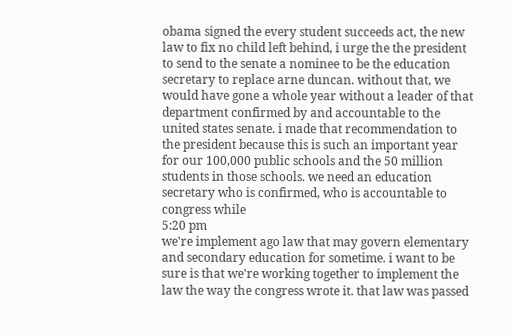obama signed the every student succeeds act, the new law to fix no child left behind, i urge the the president to send to the senate a nominee to be the education secretary to replace arne duncan. without that, we would have gone a whole year without a leader of that department confirmed by and accountable to the united states senate. i made that recommendation to the president because this is such an important year for our 100,000 public schools and the 50 million students in those schools. we need an education secretary who is confirmed, who is accountable to congress while
5:20 pm
we're implement ago law that may govern elementary and secondary education for sometime. i want to be sure is that we're working together to implement the law the way the congress wrote it. that law was passed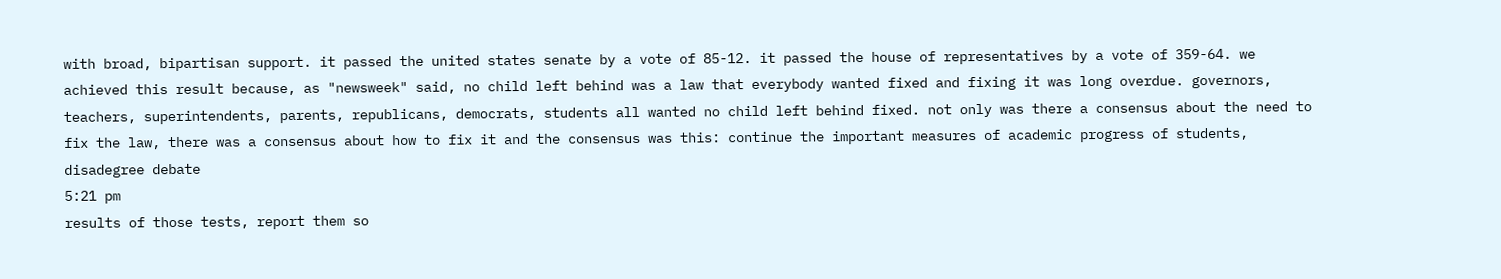with broad, bipartisan support. it passed the united states senate by a vote of 85-12. it passed the house of representatives by a vote of 359-64. we achieved this result because, as "newsweek" said, no child left behind was a law that everybody wanted fixed and fixing it was long overdue. governors, teachers, superintendents, parents, republicans, democrats, students all wanted no child left behind fixed. not only was there a consensus about the need to fix the law, there was a consensus about how to fix it and the consensus was this: continue the important measures of academic progress of students, disadegree debate
5:21 pm
results of those tests, report them so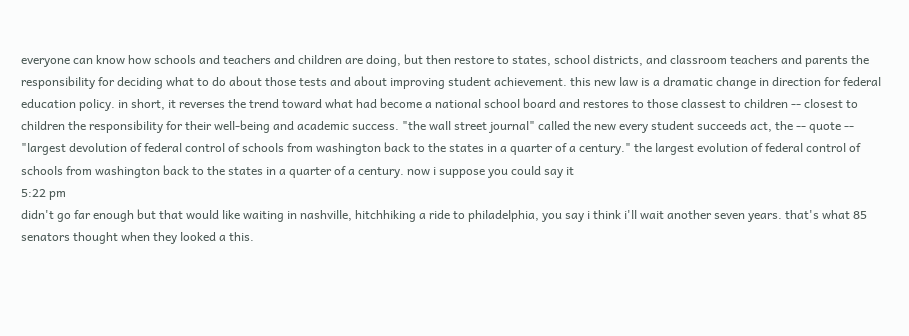everyone can know how schools and teachers and children are doing, but then restore to states, school districts, and classroom teachers and parents the responsibility for deciding what to do about those tests and about improving student achievement. this new law is a dramatic change in direction for federal education policy. in short, it reverses the trend toward what had become a national school board and restores to those classest to children -- closest to children the responsibility for their well-being and academic success. "the wall street journal" called the new every student succeeds act, the -- quote -- "largest devolution of federal control of schools from washington back to the states in a quarter of a century." the largest evolution of federal control of schools from washington back to the states in a quarter of a century. now i suppose you could say it
5:22 pm
didn't go far enough but that would like waiting in nashville, hitchhiking a ride to philadelphia, you say i think i'll wait another seven years. that's what 85 senators thought when they looked a this.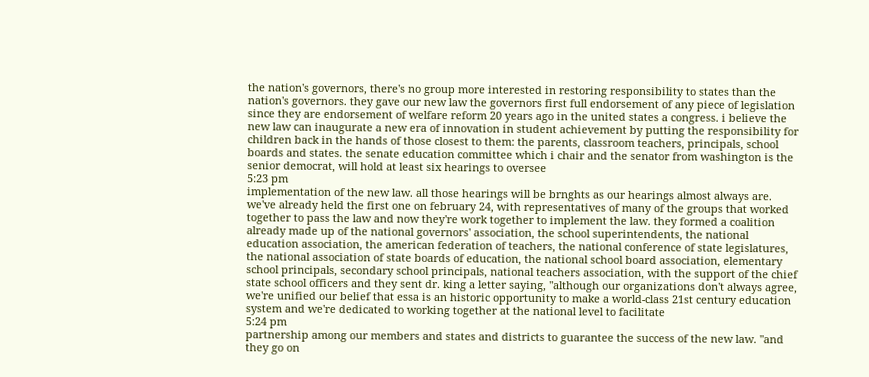the nation's governors, there's no group more interested in restoring responsibility to states than the nation's governors. they gave our new law the governors first full endorsement of any piece of legislation since they are endorsement of welfare reform 20 years ago in the united states a congress. i believe the new law can inaugurate a new era of innovation in student achievement by putting the responsibility for children back in the hands of those closest to them: the parents, classroom teachers, principals, school boards and states. the senate education committee which i chair and the senator from washington is the senior democrat, will hold at least six hearings to oversee
5:23 pm
implementation of the new law. all those hearings will be brnghts as our hearings almost always are. we've already held the first one on february 24, with representatives of many of the groups that worked together to pass the law and now they're work together to implement the law. they formed a coalition already made up of the national governors' association, the school superintendents, the national education association, the american federation of teachers, the national conference of state legislatures, the national association of state boards of education, the national school board association, elementary school principals, secondary school principals, national teachers association, with the support of the chief state school officers and they sent dr. king a letter saying, "although our organizations don't always agree, we're unified our belief that essa is an historic opportunity to make a world-class 21st century education system and we're dedicated to working together at the national level to facilitate
5:24 pm
partnership among our members and states and districts to guarantee the success of the new law. "and they go on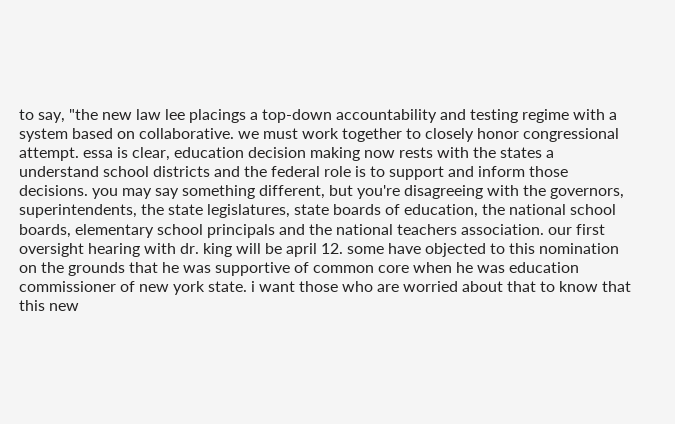to say, "the new law lee placings a top-down accountability and testing regime with a system based on collaborative. we must work together to closely honor congressional attempt. essa is clear, education decision making now rests with the states a understand school districts and the federal role is to support and inform those decisions. you may say something different, but you're disagreeing with the governors, superintendents, the state legislatures, state boards of education, the national school boards, elementary school principals and the national teachers association. our first oversight hearing with dr. king will be april 12. some have objected to this nomination on the grounds that he was supportive of common core when he was education commissioner of new york state. i want those who are worried about that to know that this new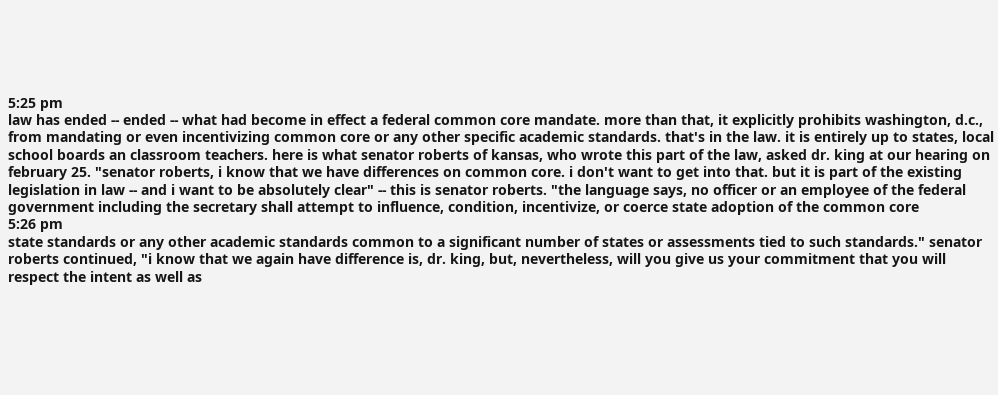5:25 pm
law has ended -- ended -- what had become in effect a federal common core mandate. more than that, it explicitly prohibits washington, d.c., from mandating or even incentivizing common core or any other specific academic standards. that's in the law. it is entirely up to states, local school boards an classroom teachers. here is what senator roberts of kansas, who wrote this part of the law, asked dr. king at our hearing on february 25. "senator roberts, i know that we have differences on common core. i don't want to get into that. but it is part of the existing legislation in law -- and i want to be absolutely clear" -- this is senator roberts. "the language says, no officer or an employee of the federal government including the secretary shall attempt to influence, condition, incentivize, or coerce state adoption of the common core
5:26 pm
state standards or any other academic standards common to a significant number of states or assessments tied to such standards." senator roberts continued, "i know that we again have difference is, dr. king, but, nevertheless, will you give us your commitment that you will respect the intent as well as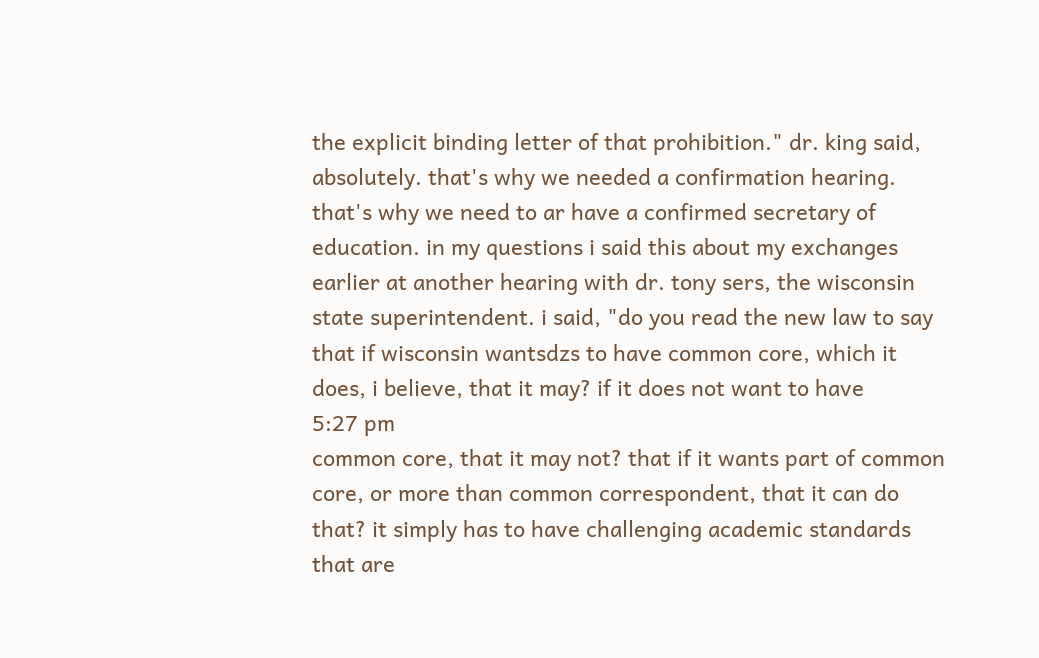the explicit binding letter of that prohibition." dr. king said, absolutely. that's why we needed a confirmation hearing. that's why we need to ar have a confirmed secretary of education. in my questions i said this about my exchanges earlier at another hearing with dr. tony sers, the wisconsin state superintendent. i said, "do you read the new law to say that if wisconsin wantsdzs to have common core, which it does, i believe, that it may? if it does not want to have
5:27 pm
common core, that it may not? that if it wants part of common core, or more than common correspondent, that it can do that? it simply has to have challenging academic standards that are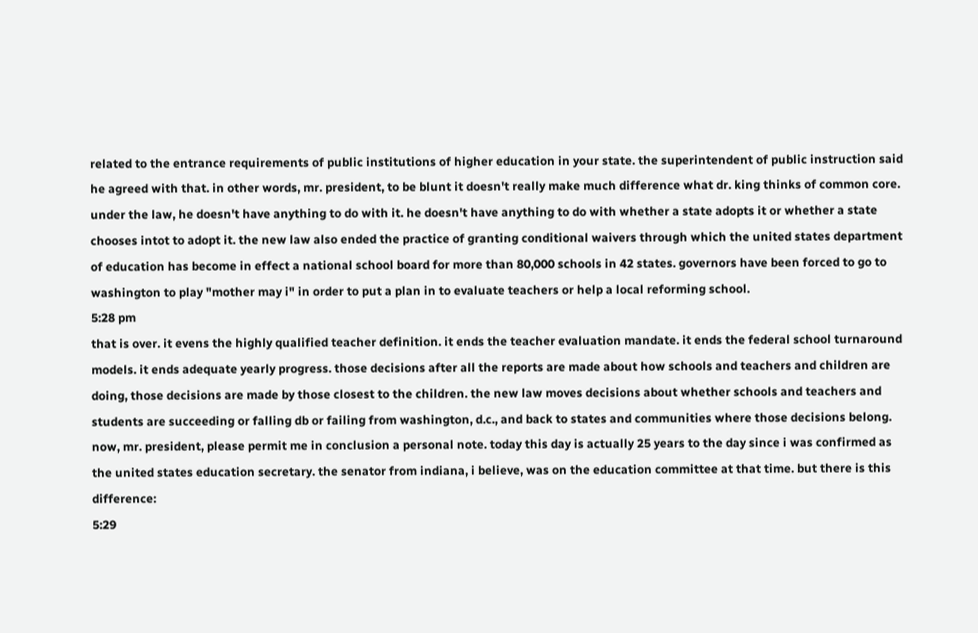related to the entrance requirements of public institutions of higher education in your state. the superintendent of public instruction said he agreed with that. in other words, mr. president, to be blunt it doesn't really make much difference what dr. king thinks of common core. under the law, he doesn't have anything to do with it. he doesn't have anything to do with whether a state adopts it or whether a state chooses intot to adopt it. the new law also ended the practice of granting conditional waivers through which the united states department of education has become in effect a national school board for more than 80,000 schools in 42 states. governors have been forced to go to washington to play "mother may i" in order to put a plan in to evaluate teachers or help a local reforming school.
5:28 pm
that is over. it evens the highly qualified teacher definition. it ends the teacher evaluation mandate. it ends the federal school turnaround models. it ends adequate yearly progress. those decisions after all the reports are made about how schools and teachers and children are doing, those decisions are made by those closest to the children. the new law moves decisions about whether schools and teachers and students are succeeding or falling db or failing from washington, d.c., and back to states and communities where those decisions belong. now, mr. president, please permit me in conclusion a personal note. today this day is actually 25 years to the day since i was confirmed as the united states education secretary. the senator from indiana, i believe, was on the education committee at that time. but there is this difference:
5:29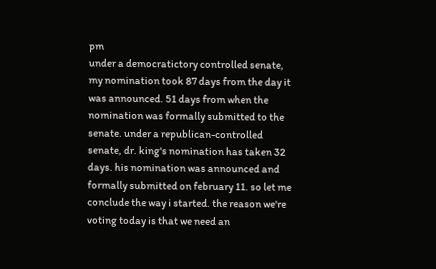pm
under a democratictory controlled senate, my nomination took 87 days from the day it was announced. 51 days from when the nomination was formally submitted to the senate. under a republican-controlled senate, dr. king's nomination has taken 32 days. his nomination was announced and formally submitted on february 11. so let me conclude the way i started. the reason we're voting today is that we need an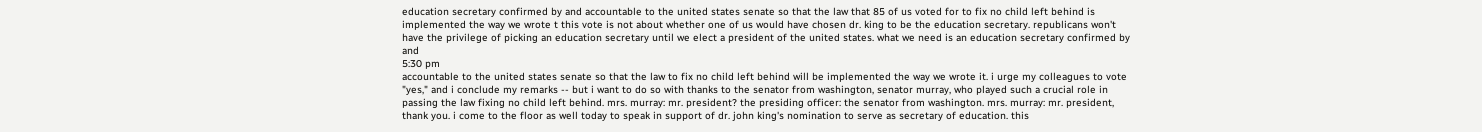education secretary confirmed by and accountable to the united states senate so that the law that 85 of us voted for to fix no child left behind is implemented the way we wrote t this vote is not about whether one of us would have chosen dr. king to be the education secretary. republicans won't have the privilege of picking an education secretary until we elect a president of the united states. what we need is an education secretary confirmed by and
5:30 pm
accountable to the united states senate so that the law to fix no child left behind will be implemented the way we wrote it. i urge my colleagues to vote "yes," and i conclude my remarks -- but i want to do so with thanks to the senator from washington, senator murray, who played such a crucial role in passing the law fixing no child left behind. mrs. murray: mr. president? the presiding officer: the senator from washington. mrs. murray: mr. president, thank you. i come to the floor as well today to speak in support of dr. john king's nomination to serve as secretary of education. this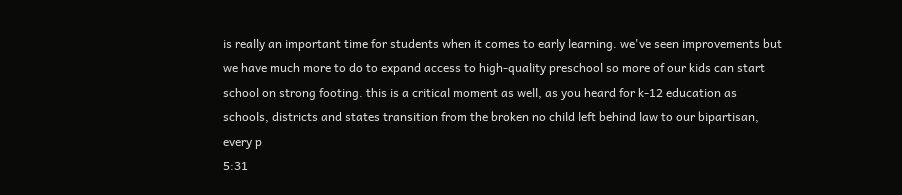is really an important time for students when it comes to early learning. we've seen improvements but we have much more to do to expand access to high-quality preschool so more of our kids can start school on strong footing. this is a critical moment as well, as you heard for k-12 education as schools, districts and states transition from the broken no child left behind law to our bipartisan, every p
5:31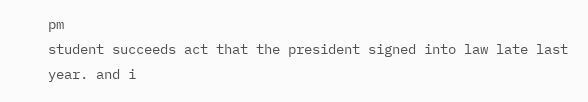pm
student succeeds act that the president signed into law late last year. and i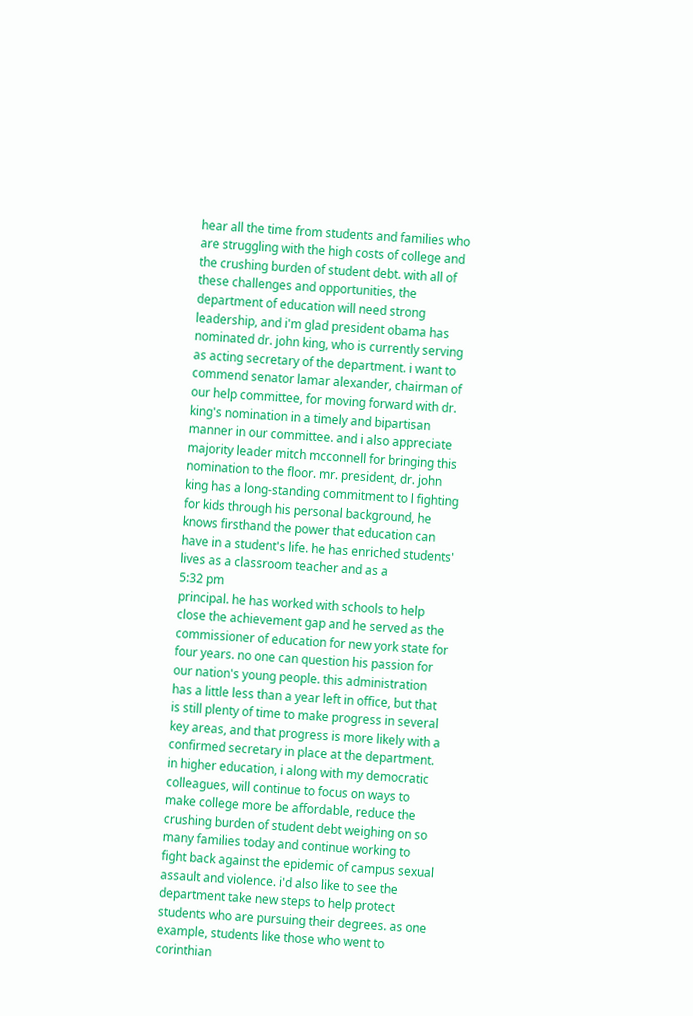hear all the time from students and families who are struggling with the high costs of college and the crushing burden of student debt. with all of these challenges and opportunities, the department of education will need strong leadership, and i'm glad president obama has nominated dr. john king, who is currently serving as acting secretary of the department. i want to commend senator lamar alexander, chairman of our help committee, for moving forward with dr. king's nomination in a timely and bipartisan manner in our committee. and i also appreciate majority leader mitch mcconnell for bringing this nomination to the floor. mr. president, dr. john king has a long-standing commitment to l fighting for kids through his personal background, he knows firsthand the power that education can have in a student's life. he has enriched students' lives as a classroom teacher and as a
5:32 pm
principal. he has worked with schools to help close the achievement gap and he served as the commissioner of education for new york state for four years. no one can question his passion for our nation's young people. this administration has a little less than a year left in office, but that is still plenty of time to make progress in several key areas, and that progress is more likely with a confirmed secretary in place at the department. in higher education, i along with my democratic colleagues, will continue to focus on ways to make college more be affordable, reduce the crushing burden of student debt weighing on so many families today and continue working to fight back against the epidemic of campus sexual assault and violence. i'd also like to see the department take new steps to help protect students who are pursuing their degrees. as one example, students like those who went to corinthian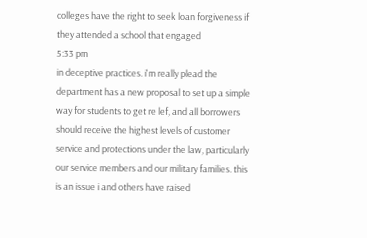colleges have the right to seek loan forgiveness if they attended a school that engaged
5:33 pm
in deceptive practices. i'm really plead the department has a new proposal to set up a simple way for students to get re lef, and all borrowers should receive the highest levels of customer service and protections under the law, particularly our service members and our military families. this is an issue i and others have raised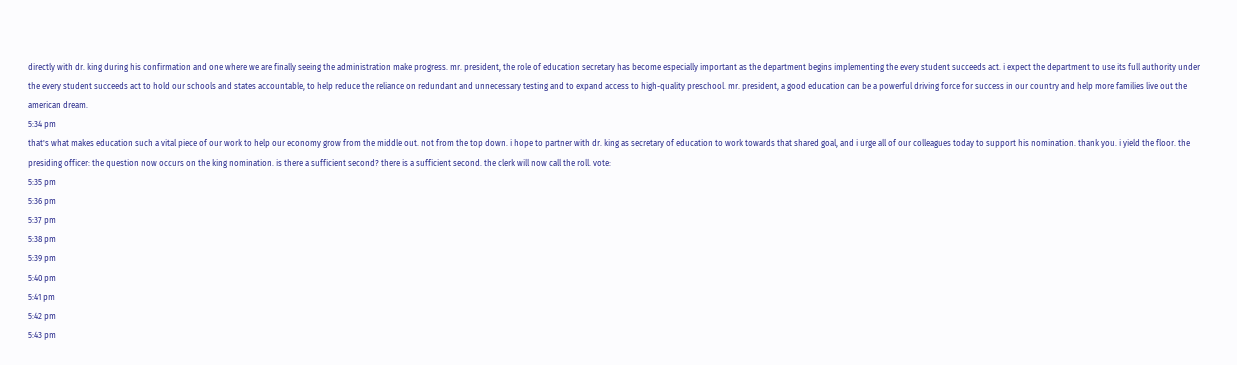directly with dr. king during his confirmation and one where we are finally seeing the administration make progress. mr. president, the role of education secretary has become especially important as the department begins implementing the every student succeeds act. i expect the department to use its full authority under the every student succeeds act to hold our schools and states accountable, to help reduce the reliance on redundant and unnecessary testing and to expand access to high-quality preschool. mr. president, a good education can be a powerful driving force for success in our country and help more families live out the american dream.
5:34 pm
that's what makes education such a vital piece of our work to help our economy grow from the middle out. not from the top down. i hope to partner with dr. king as secretary of education to work towards that shared goal, and i urge all of our colleagues today to support his nomination. thank you. i yield the floor. the presiding officer: the question now occurs on the king nomination. is there a sufficient second? there is a sufficient second. the clerk will now call the roll. vote:
5:35 pm
5:36 pm
5:37 pm
5:38 pm
5:39 pm
5:40 pm
5:41 pm
5:42 pm
5:43 pm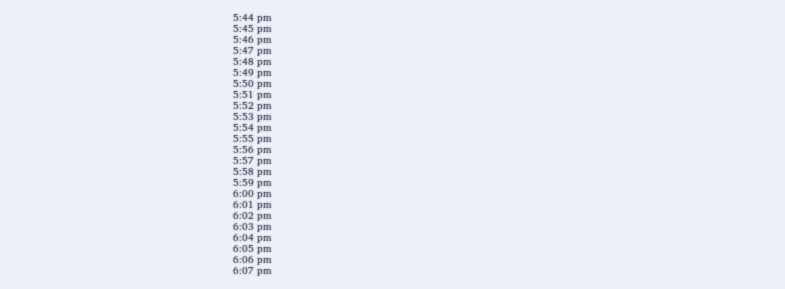5:44 pm
5:45 pm
5:46 pm
5:47 pm
5:48 pm
5:49 pm
5:50 pm
5:51 pm
5:52 pm
5:53 pm
5:54 pm
5:55 pm
5:56 pm
5:57 pm
5:58 pm
5:59 pm
6:00 pm
6:01 pm
6:02 pm
6:03 pm
6:04 pm
6:05 pm
6:06 pm
6:07 pm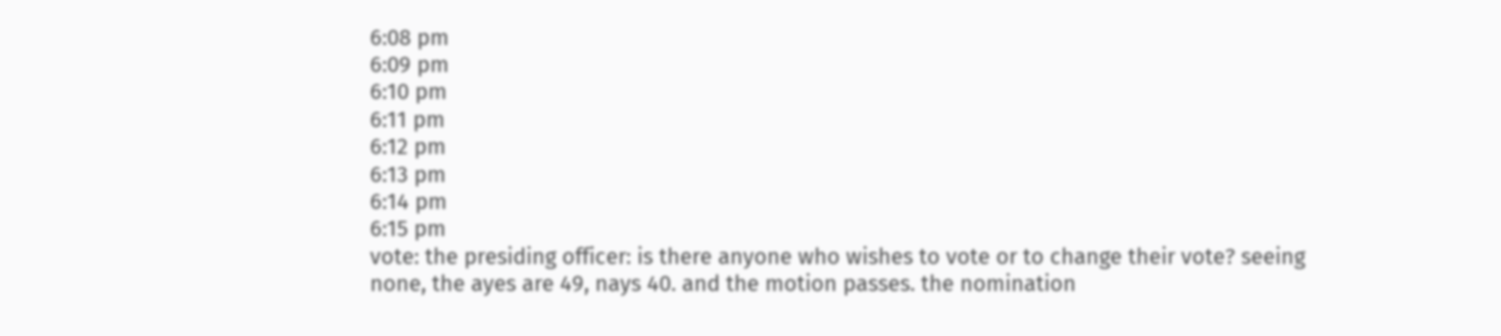6:08 pm
6:09 pm
6:10 pm
6:11 pm
6:12 pm
6:13 pm
6:14 pm
6:15 pm
vote: the presiding officer: is there anyone who wishes to vote or to change their vote? seeing none, the ayes are 49, nays 40. and the motion passes. the nomination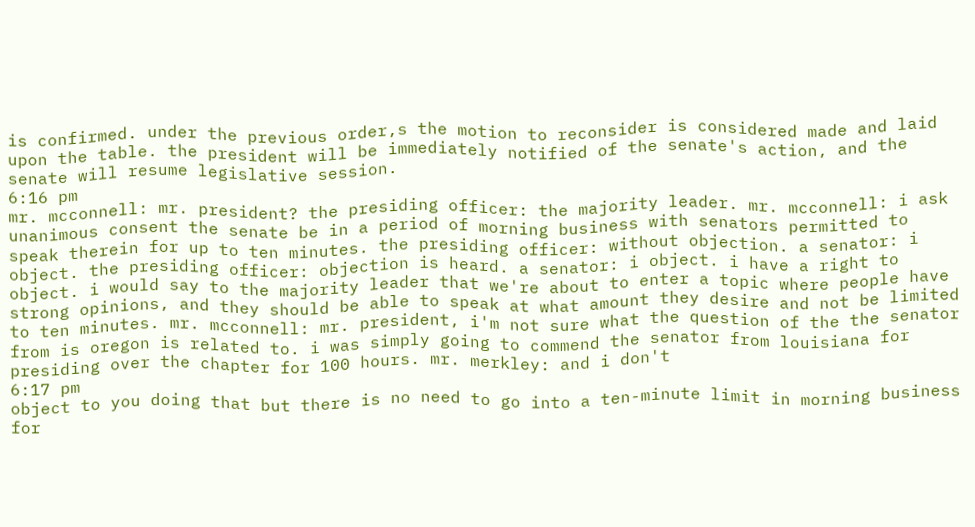is confirmed. under the previous order,s the motion to reconsider is considered made and laid upon the table. the president will be immediately notified of the senate's action, and the senate will resume legislative session.
6:16 pm
mr. mcconnell: mr. president? the presiding officer: the majority leader. mr. mcconnell: i ask unanimous consent the senate be in a period of morning business with senators permitted to speak therein for up to ten minutes. the presiding officer: without objection. a senator: i object. the presiding officer: objection is heard. a senator: i object. i have a right to object. i would say to the majority leader that we're about to enter a topic where people have strong opinions, and they should be able to speak at what amount they desire and not be limited to ten minutes. mr. mcconnell: mr. president, i'm not sure what the question of the the senator from is oregon is related to. i was simply going to commend the senator from louisiana for presiding over the chapter for 100 hours. mr. merkley: and i don't
6:17 pm
object to you doing that but there is no need to go into a ten-minute limit in morning business for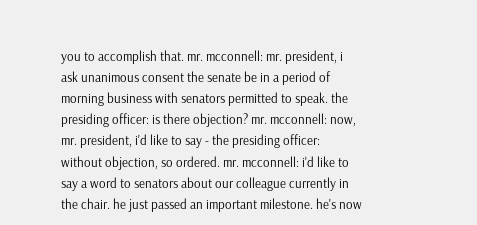you to accomplish that. mr. mcconnell: mr. president, i ask unanimous consent the senate be in a period of morning business with senators permitted to speak. the presiding officer: is there objection? mr. mcconnell: now, mr. president, i'd like to say - the presiding officer: without objection, so ordered. mr. mcconnell: i'd like to say a word to senators about our colleague currently in the chair. he just passed an important milestone. he's now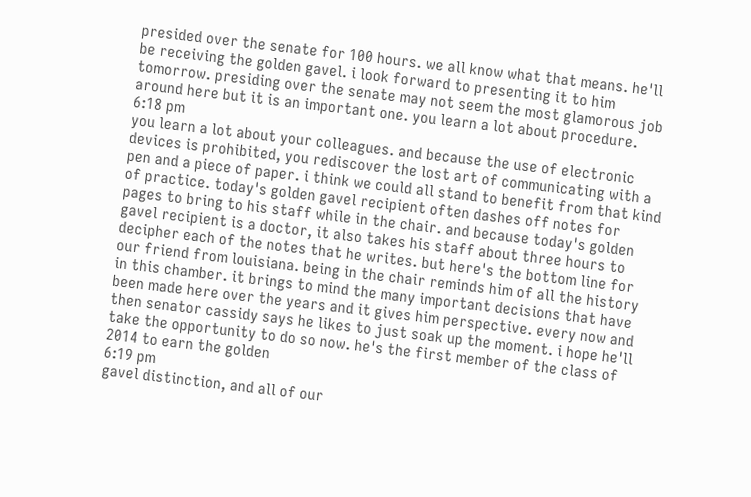presided over the senate for 100 hours. we all know what that means. he'll be receiving the golden gavel. i look forward to presenting it to him tomorrow. presiding over the senate may not seem the most glamorous job around here but it is an important one. you learn a lot about procedure.
6:18 pm
you learn a lot about your colleagues. and because the use of electronic devices is prohibited, you rediscover the lost art of communicating with a pen and a piece of paper. i think we could all stand to benefit from that kind of practice. today's golden gavel recipient often dashes off notes for pages to bring to his staff while in the chair. and because today's golden gavel recipient is a doctor, it also takes his staff about three hours to decipher each of the notes that he writes. but here's the bottom line for our friend from louisiana. being in the chair reminds him of all the history in this chamber. it brings to mind the many important decisions that have been made here over the years and it gives him perspective. every now and then senator cassidy says he likes to just soak up the moment. i hope he'll take the opportunity to do so now. he's the first member of the class of 2014 to earn the golden
6:19 pm
gavel distinction, and all of our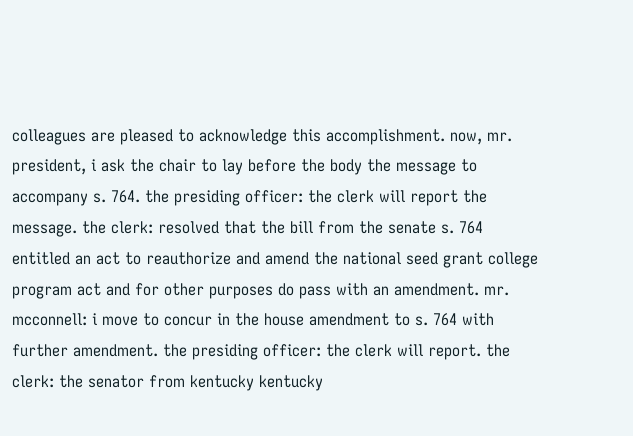colleagues are pleased to acknowledge this accomplishment. now, mr. president, i ask the chair to lay before the body the message to accompany s. 764. the presiding officer: the clerk will report the message. the clerk: resolved that the bill from the senate s. 764 entitled an act to reauthorize and amend the national seed grant college program act and for other purposes do pass with an amendment. mr. mcconnell: i move to concur in the house amendment to s. 764 with further amendment. the presiding officer: the clerk will report. the clerk: the senator from kentucky kentucky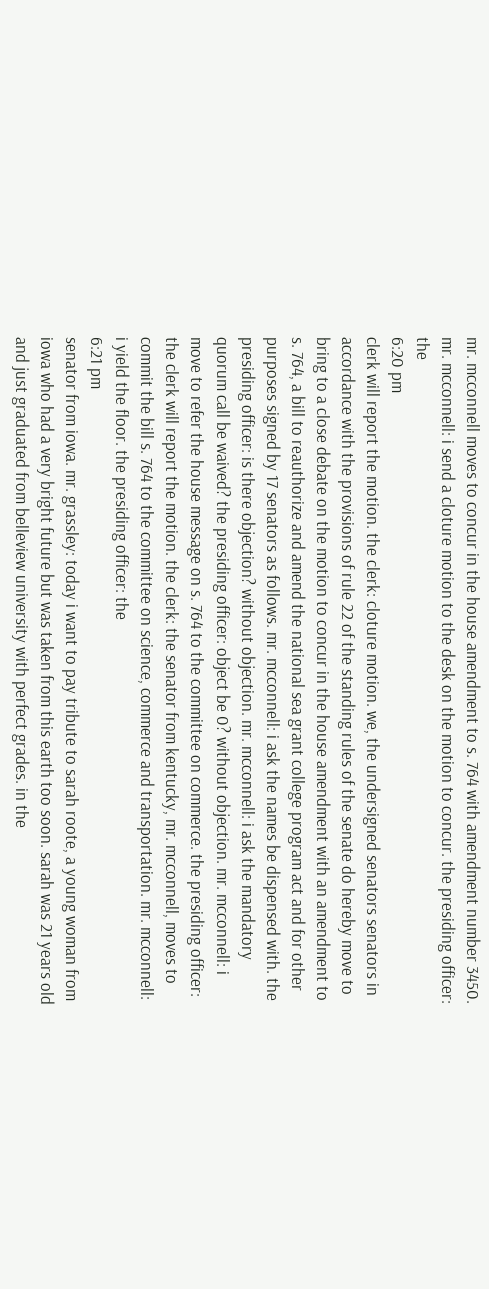mr. mcconnell moves to concur in the house amendment to s. 764 with amendment number 3450. mr. mcconnell: i send a cloture motion to the desk on the motion to concur. the presiding officer: the
6:20 pm
clerk will report the motion. the clerk: cloture motion. we, the undersigned senators senators in accordance with the provisions of rule 22 of the standing rules of the senate do hereby move to bring to a close debate on the motion to concur in the house amendment with an amendment to s. 764, a bill to reauthorize and amend the national sea grant college program act and for other purposes signed by 17 senators as follows. mr. mcconnell: i ask the names be dispensed with. the presiding officer: is there objection? without objection. mr. mcconnell: i ask the mandatory quorum call be waived? the presiding officer: object be 0? without objection. mr. mcconnell: i move to refer the house message on s. 764 to the committee on commerce. the presiding officer: the clerk will report the motion. the clerk: the senator from kentucky, mr. mcconnell, moves to commit the bill s. 764 to the committee on science, commerce and transportation. mr. mcconnell: i yield the floor. the presiding officer: the
6:21 pm
senator from iowa. mr. grassley: today i want to pay tribute to sarah roote, a young woman from iowa who had a very bright future but was taken from this earth too soon. sarah was 21 years old and just graduated from belleview university with perfect grades. in the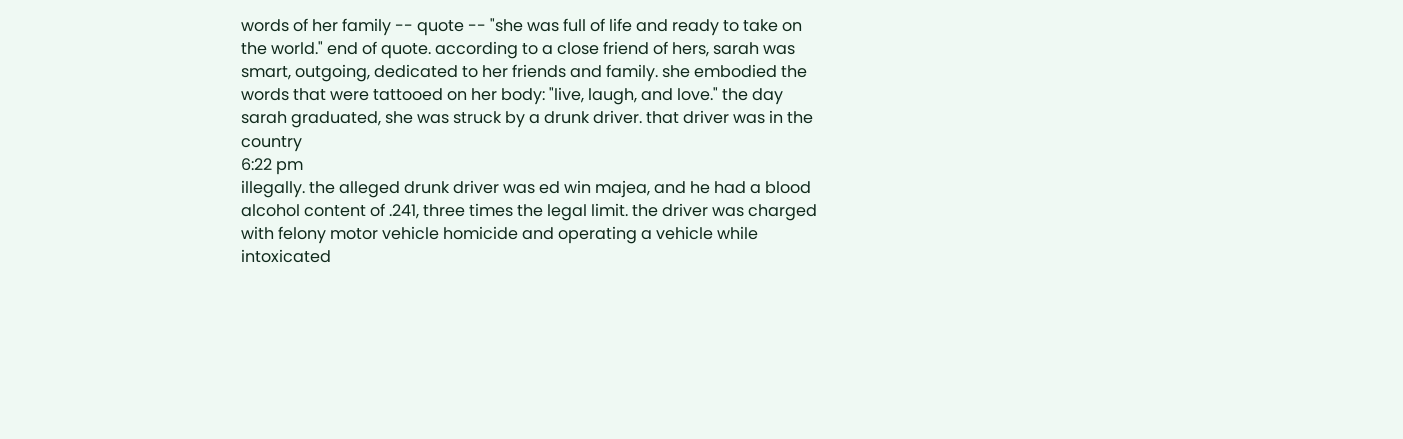words of her family -- quote -- "she was full of life and ready to take on the world." end of quote. according to a close friend of hers, sarah was smart, outgoing, dedicated to her friends and family. she embodied the words that were tattooed on her body: "live, laugh, and love." the day sarah graduated, she was struck by a drunk driver. that driver was in the country
6:22 pm
illegally. the alleged drunk driver was ed win majea, and he had a blood alcohol content of .241, three times the legal limit. the driver was charged with felony motor vehicle homicide and operating a vehicle while intoxicated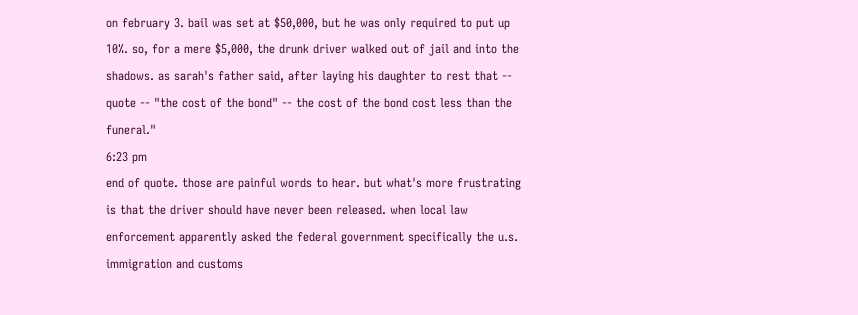on february 3. bail was set at $50,000, but he was only required to put up 10%. so, for a mere $5,000, the drunk driver walked out of jail and into the shadows. as sarah's father said, after laying his daughter to rest that -- quote -- "the cost of the bond" -- the cost of the bond cost less than the funeral."
6:23 pm
end of quote. those are painful words to hear. but what's more frustrating is that the driver should have never been released. when local law enforcement apparently asked the federal government specifically the u.s. immigration and customs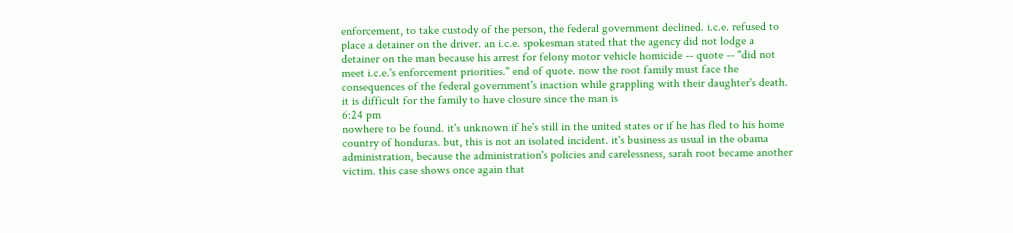enforcement, to take custody of the person, the federal government declined. i.c.e. refused to place a detainer on the driver. an i.c.e. spokesman stated that the agency did not lodge a detainer on the man because his arrest for felony motor vehicle homicide -- quote -- "did not meet i.c.e.'s enforcement priorities." end of quote. now the root family must face the consequences of the federal government's inaction while grappling with their daughter's death. it is difficult for the family to have closure since the man is
6:24 pm
nowhere to be found. it's unknown if he's still in the united states or if he has fled to his home country of honduras. but, this is not an isolated incident. it's business as usual in the obama administration, because the administration's policies and carelessness, sarah root became another victim. this case shows once again that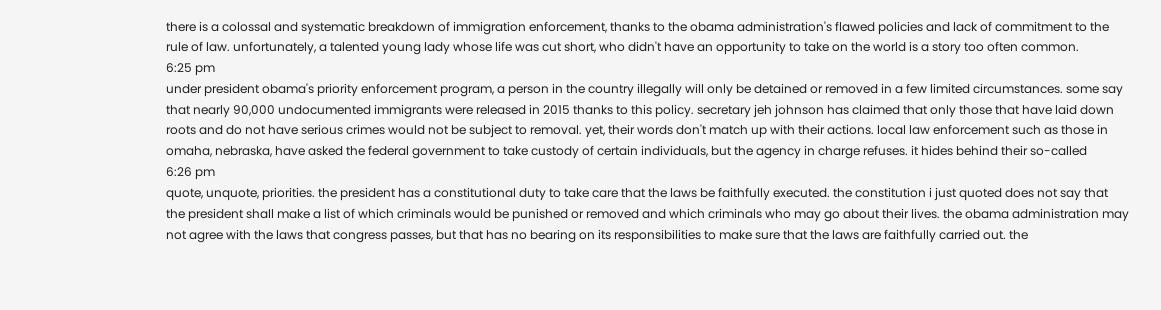there is a colossal and systematic breakdown of immigration enforcement, thanks to the obama administration's flawed policies and lack of commitment to the rule of law. unfortunately, a talented young lady whose life was cut short, who didn't have an opportunity to take on the world is a story too often common.
6:25 pm
under president obama's priority enforcement program, a person in the country illegally will only be detained or removed in a few limited circumstances. some say that nearly 90,000 undocumented immigrants were released in 2015 thanks to this policy. secretary jeh johnson has claimed that only those that have laid down roots and do not have serious crimes would not be subject to removal. yet, their words don't match up with their actions. local law enforcement such as those in omaha, nebraska, have asked the federal government to take custody of certain individuals, but the agency in charge refuses. it hides behind their so-called
6:26 pm
quote, unquote, priorities. the president has a constitutional duty to take care that the laws be faithfully executed. the constitution i just quoted does not say that the president shall make a list of which criminals would be punished or removed and which criminals who may go about their lives. the obama administration may not agree with the laws that congress passes, but that has no bearing on its responsibilities to make sure that the laws are faithfully carried out. the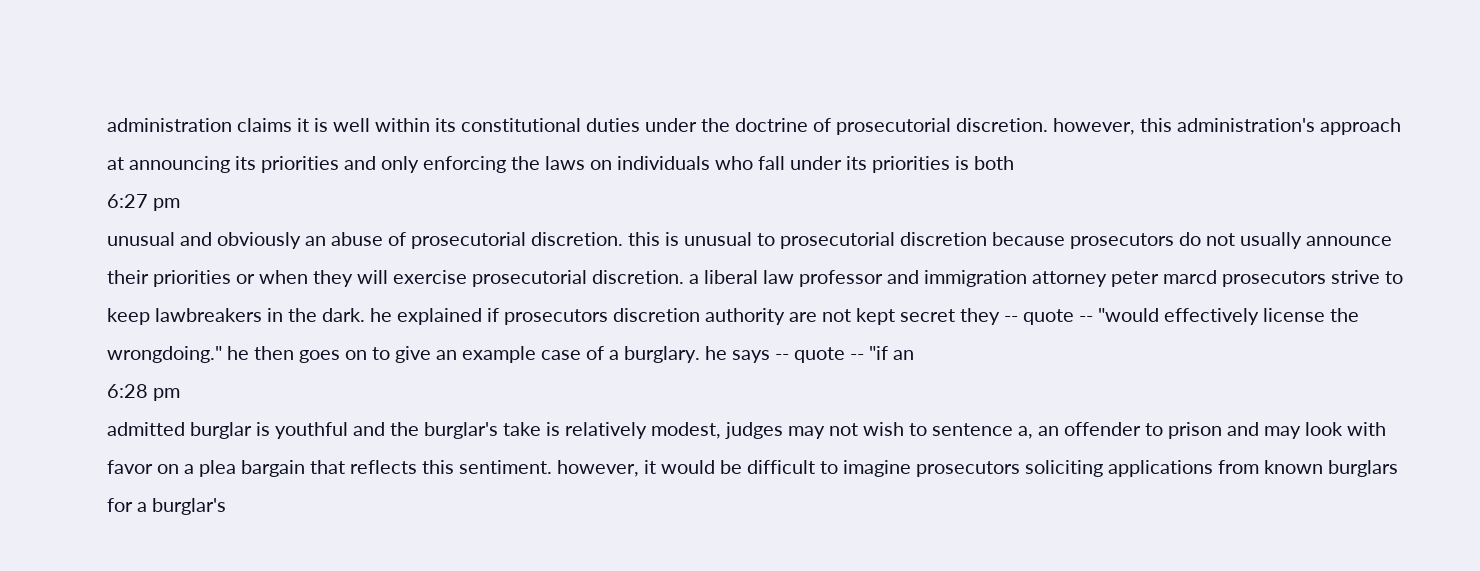administration claims it is well within its constitutional duties under the doctrine of prosecutorial discretion. however, this administration's approach at announcing its priorities and only enforcing the laws on individuals who fall under its priorities is both
6:27 pm
unusual and obviously an abuse of prosecutorial discretion. this is unusual to prosecutorial discretion because prosecutors do not usually announce their priorities or when they will exercise prosecutorial discretion. a liberal law professor and immigration attorney peter marcd prosecutors strive to keep lawbreakers in the dark. he explained if prosecutors discretion authority are not kept secret they -- quote -- "would effectively license the wrongdoing." he then goes on to give an example case of a burglary. he says -- quote -- "if an
6:28 pm
admitted burglar is youthful and the burglar's take is relatively modest, judges may not wish to sentence a, an offender to prison and may look with favor on a plea bargain that reflects this sentiment. however, it would be difficult to imagine prosecutors soliciting applications from known burglars for a burglar's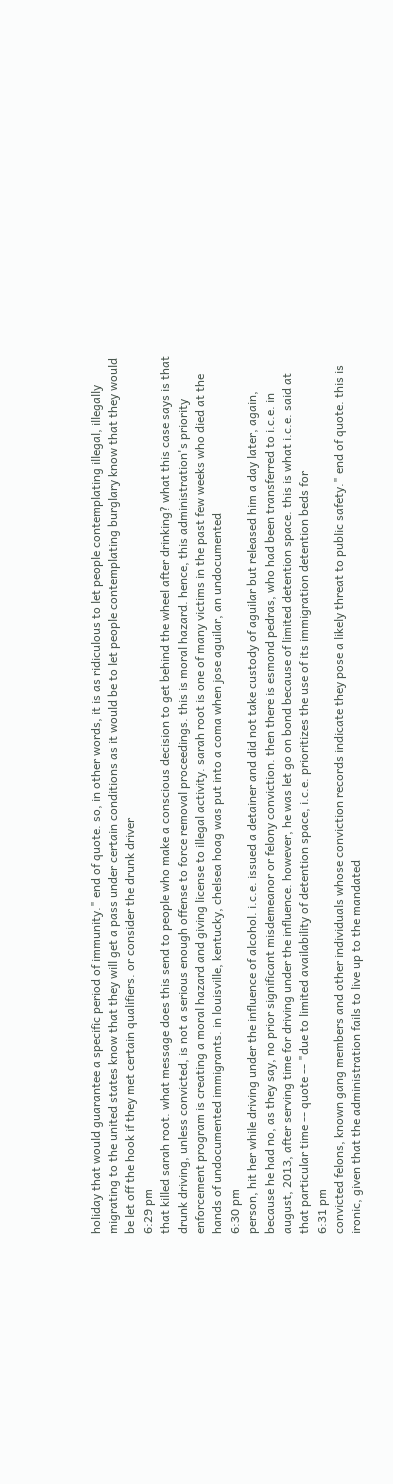holiday that would guarantee a specific period of immunity." end of quote. so, in other words, it is as ridiculous to let people contemplating illegal, illegally migrating to the united states know that they will get a pass under certain conditions as it would be to let people contemplating burglary know that they would be let off the hook if they met certain qualifiers. or consider the drunk driver
6:29 pm
that killed sarah root. what message does this send to people who make a conscious decision to get behind the wheel after drinking? what this case says is that drunk driving, unless convicted, is not a serious enough offense to force removal proceedings. this is moral hazard. hence, this administration's priority enforcement program is creating a moral hazard and giving license to illegal activity. sarah root is one of many victims in the past few weeks who died at the hands of undocumented immigrants. in louisville, kentucky, chelsea hoag was put into a coma when jose aguilar, an undocumented
6:30 pm
person, hit her while driving under the influence of alcohol. i.c.e. issued a detainer and did not take custody of aguilar but released him a day later, again, because he had no, as they say, no prior significant misdemeanor or felony conviction. then there is esmond pedras, who had been transferred to i.c.e. in august, 2013, after serving time for driving under the influence. however, he was let go on bond because of limited detention space. this is what i.c.e. said at that particular time -- quote -- "due to limited availability of detention space, i.c.e. prioritizes the use of its immigration detention beds for
6:31 pm
convicted felons, known gang members and other individuals whose conviction records indicate they pose a likely threat to public safety." end of quote. this is ironic, given that the administration fails to live up to the mandated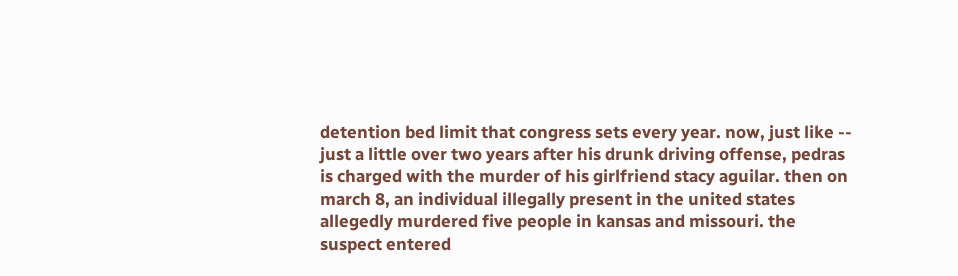detention bed limit that congress sets every year. now, just like -- just a little over two years after his drunk driving offense, pedras is charged with the murder of his girlfriend stacy aguilar. then on march 8, an individual illegally present in the united states allegedly murdered five people in kansas and missouri. the suspect entered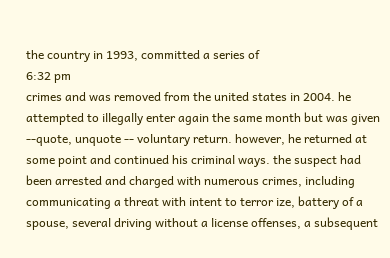the country in 1993, committed a series of
6:32 pm
crimes and was removed from the united states in 2004. he attempted to illegally enter again the same month but was given --quote, unquote -- voluntary return. however, he returned at some point and continued his criminal ways. the suspect had been arrested and charged with numerous crimes, including communicating a threat with intent to terror ize, battery of a spouse, several driving without a license offenses, a subsequent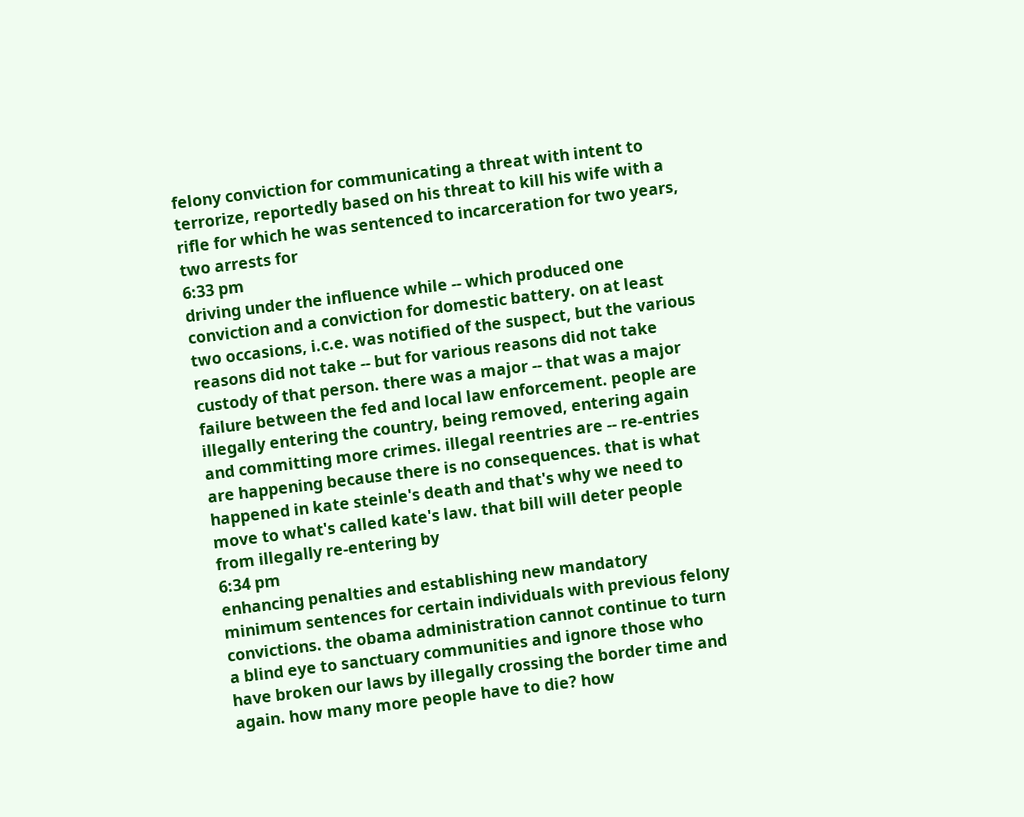felony conviction for communicating a threat with intent to terrorize, reportedly based on his threat to kill his wife with a rifle for which he was sentenced to incarceration for two years, two arrests for
6:33 pm
driving under the influence while -- which produced one conviction and a conviction for domestic battery. on at least two occasions, i.c.e. was notified of the suspect, but the various reasons did not take -- but for various reasons did not take custody of that person. there was a major -- that was a major failure between the fed and local law enforcement. people are illegally entering the country, being removed, entering again and committing more crimes. illegal reentries are -- re-entries are happening because there is no consequences. that is what happened in kate steinle's death and that's why we need to move to what's called kate's law. that bill will deter people from illegally re-entering by
6:34 pm
enhancing penalties and establishing new mandatory minimum sentences for certain individuals with previous felony convictions. the obama administration cannot continue to turn a blind eye to sanctuary communities and ignore those who have broken our laws by illegally crossing the border time and again. how many more people have to die? how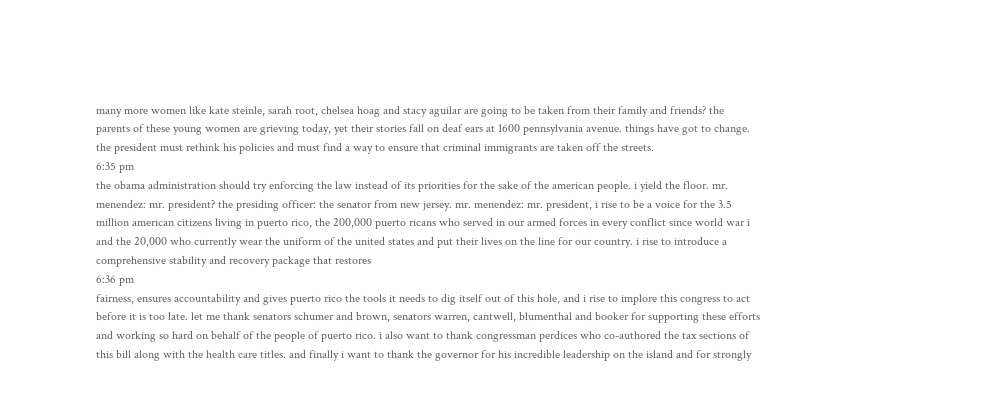many more women like kate steinle, sarah root, chelsea hoag and stacy aguilar are going to be taken from their family and friends? the parents of these young women are grieving today, yet their stories fall on deaf ears at 1600 pennsylvania avenue. things have got to change. the president must rethink his policies and must find a way to ensure that criminal immigrants are taken off the streets.
6:35 pm
the obama administration should try enforcing the law instead of its priorities for the sake of the american people. i yield the floor. mr. menendez: mr. president? the presiding officer: the senator from new jersey. mr. menendez: mr. president, i rise to be a voice for the 3.5 million american citizens living in puerto rico, the 200,000 puerto ricans who served in our armed forces in every conflict since world war i and the 20,000 who currently wear the uniform of the united states and put their lives on the line for our country. i rise to introduce a comprehensive stability and recovery package that restores
6:36 pm
fairness, ensures accountability and gives puerto rico the tools it needs to dig itself out of this hole, and i rise to implore this congress to act before it is too late. let me thank senators schumer and brown, senators warren, cantwell, blumenthal and booker for supporting these efforts and working so hard on behalf of the people of puerto rico. i also want to thank congressman perdices who co-authored the tax sections of this bill along with the health care titles. and finally i want to thank the governor for his incredible leadership on the island and for strongly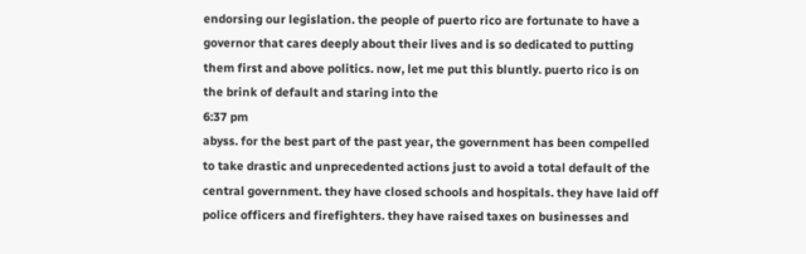endorsing our legislation. the people of puerto rico are fortunate to have a governor that cares deeply about their lives and is so dedicated to putting them first and above politics. now, let me put this bluntly. puerto rico is on the brink of default and staring into the
6:37 pm
abyss. for the best part of the past year, the government has been compelled to take drastic and unprecedented actions just to avoid a total default of the central government. they have closed schools and hospitals. they have laid off police officers and firefighters. they have raised taxes on businesses and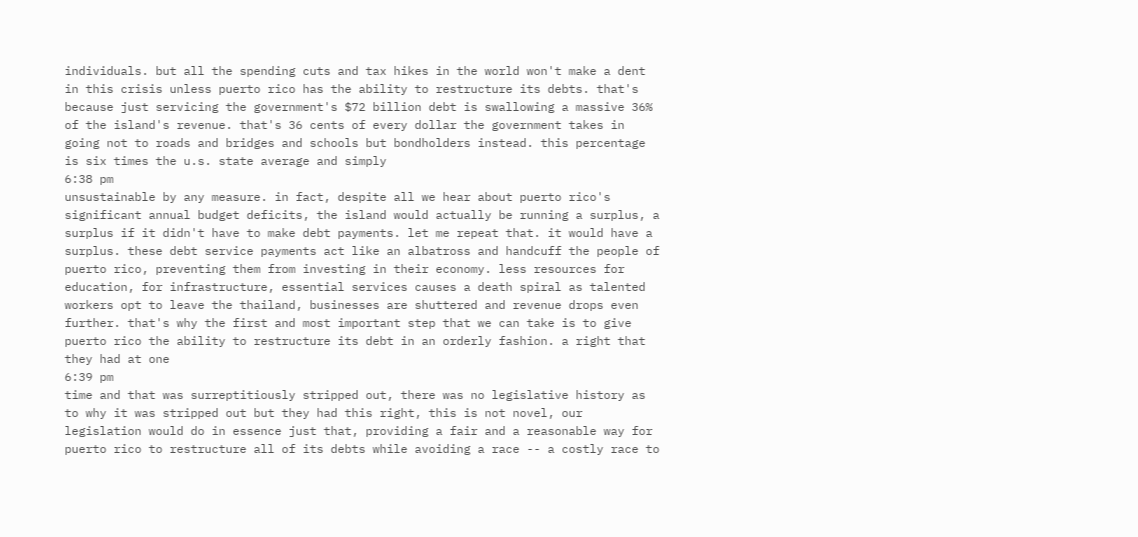individuals. but all the spending cuts and tax hikes in the world won't make a dent in this crisis unless puerto rico has the ability to restructure its debts. that's because just servicing the government's $72 billion debt is swallowing a massive 36% of the island's revenue. that's 36 cents of every dollar the government takes in going not to roads and bridges and schools but bondholders instead. this percentage is six times the u.s. state average and simply
6:38 pm
unsustainable by any measure. in fact, despite all we hear about puerto rico's significant annual budget deficits, the island would actually be running a surplus, a surplus if it didn't have to make debt payments. let me repeat that. it would have a surplus. these debt service payments act like an albatross and handcuff the people of puerto rico, preventing them from investing in their economy. less resources for education, for infrastructure, essential services causes a death spiral as talented workers opt to leave the thailand, businesses are shuttered and revenue drops even further. that's why the first and most important step that we can take is to give puerto rico the ability to restructure its debt in an orderly fashion. a right that they had at one
6:39 pm
time and that was surreptitiously stripped out, there was no legislative history as to why it was stripped out but they had this right, this is not novel, our legislation would do in essence just that, providing a fair and a reasonable way for puerto rico to restructure all of its debts while avoiding a race -- a costly race to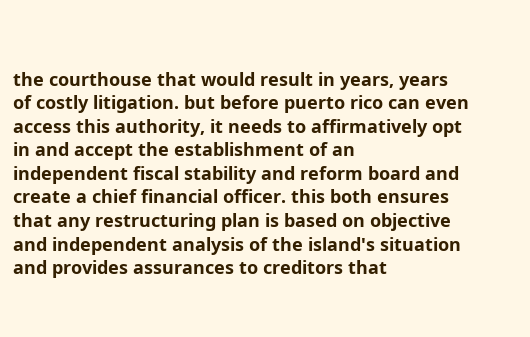the courthouse that would result in years, years of costly litigation. but before puerto rico can even access this authority, it needs to affirmatively opt in and accept the establishment of an independent fiscal stability and reform board and create a chief financial officer. this both ensures that any restructuring plan is based on objective and independent analysis of the island's situation and provides assurances to creditors that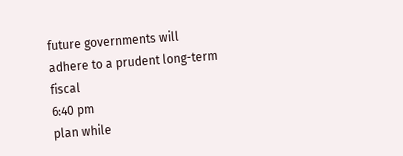future governments will adhere to a prudent long-term fiscal
6:40 pm
plan while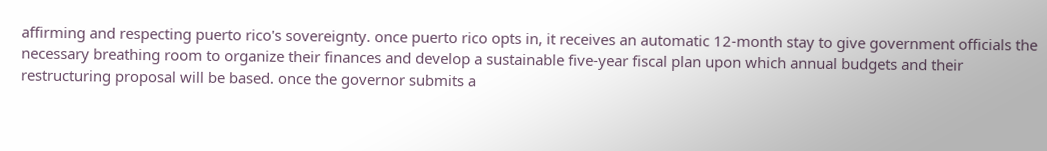affirming and respecting puerto rico's sovereignty. once puerto rico opts in, it receives an automatic 12-month stay to give government officials the necessary breathing room to organize their finances and develop a sustainable five-year fiscal plan upon which annual budgets and their restructuring proposal will be based. once the governor submits a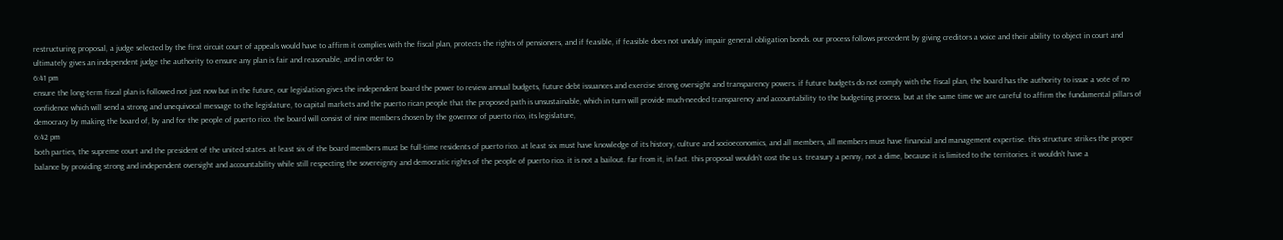restructuring proposal, a judge selected by the first circuit court of appeals would have to affirm it complies with the fiscal plan, protects the rights of pensioners, and if feasible, if feasible does not unduly impair general obligation bonds. our process follows precedent by giving creditors a voice and their ability to object in court and ultimately gives an independent judge the authority to ensure any plan is fair and reasonable, and in order to
6:41 pm
ensure the long-term fiscal plan is followed not just now but in the future, our legislation gives the independent board the power to review annual budgets, future debt issuances and exercise strong oversight and transparency powers. if future budgets do not comply with the fiscal plan, the board has the authority to issue a vote of no confidence which will send a strong and unequivocal message to the legislature, to capital markets and the puerto rican people that the proposed path is unsustainable, which in turn will provide much-needed transparency and accountability to the budgeting process. but at the same time we are careful to affirm the fundamental pillars of democracy by making the board of, by and for the people of puerto rico. the board will consist of nine members chosen by the governor of puerto rico, its legislature,
6:42 pm
both parties, the supreme court and the president of the united states. at least six of the board members must be full-time residents of puerto rico. at least six must have knowledge of its history, culture and socioeconomics, and all members, all members must have financial and management expertise. this structure strikes the proper balance by providing strong and independent oversight and accountability while still respecting the sovereignty and democratic rights of the people of puerto rico. it is not a bailout. far from it, in fact. this proposal wouldn't cost the u.s. treasury a penny, not a dime, because it is limited to the territories. it wouldn't have a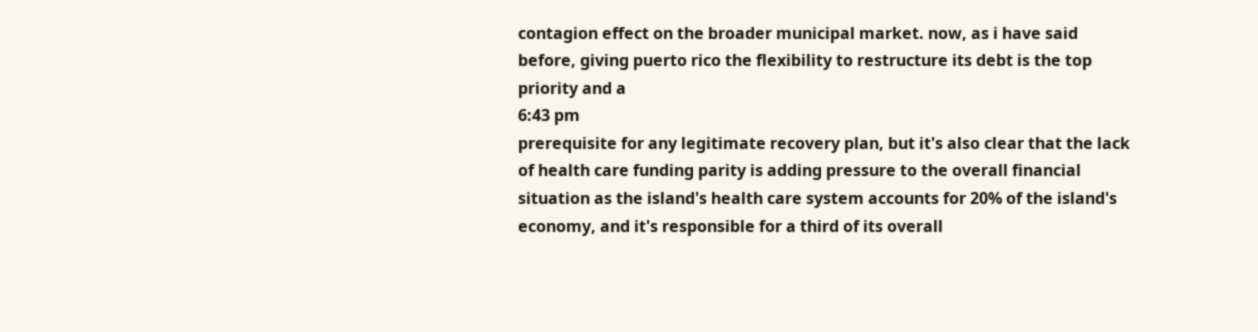contagion effect on the broader municipal market. now, as i have said before, giving puerto rico the flexibility to restructure its debt is the top priority and a
6:43 pm
prerequisite for any legitimate recovery plan, but it's also clear that the lack of health care funding parity is adding pressure to the overall financial situation as the island's health care system accounts for 20% of the island's economy, and it's responsible for a third of its overall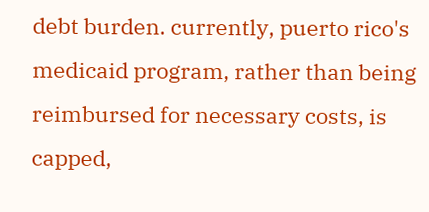debt burden. currently, puerto rico's medicaid program, rather than being reimbursed for necessary costs, is capped,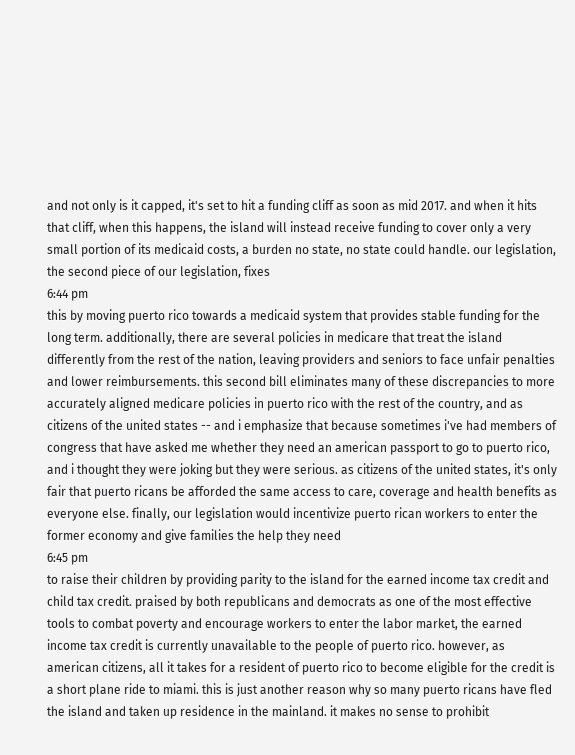and not only is it capped, it's set to hit a funding cliff as soon as mid 2017. and when it hits that cliff, when this happens, the island will instead receive funding to cover only a very small portion of its medicaid costs, a burden no state, no state could handle. our legislation, the second piece of our legislation, fixes
6:44 pm
this by moving puerto rico towards a medicaid system that provides stable funding for the long term. additionally, there are several policies in medicare that treat the island differently from the rest of the nation, leaving providers and seniors to face unfair penalties and lower reimbursements. this second bill eliminates many of these discrepancies to more accurately aligned medicare policies in puerto rico with the rest of the country, and as citizens of the united states -- and i emphasize that because sometimes i've had members of congress that have asked me whether they need an american passport to go to puerto rico, and i thought they were joking but they were serious. as citizens of the united states, it's only fair that puerto ricans be afforded the same access to care, coverage and health benefits as everyone else. finally, our legislation would incentivize puerto rican workers to enter the former economy and give families the help they need
6:45 pm
to raise their children by providing parity to the island for the earned income tax credit and child tax credit. praised by both republicans and democrats as one of the most effective tools to combat poverty and encourage workers to enter the labor market, the earned income tax credit is currently unavailable to the people of puerto rico. however, as american citizens, all it takes for a resident of puerto rico to become eligible for the credit is a short plane ride to miami. this is just another reason why so many puerto ricans have fled the island and taken up residence in the mainland. it makes no sense to prohibit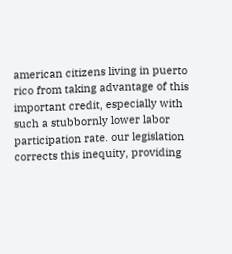american citizens living in puerto rico from taking advantage of this important credit, especially with such a stubbornly lower labor participation rate. our legislation corrects this inequity, providing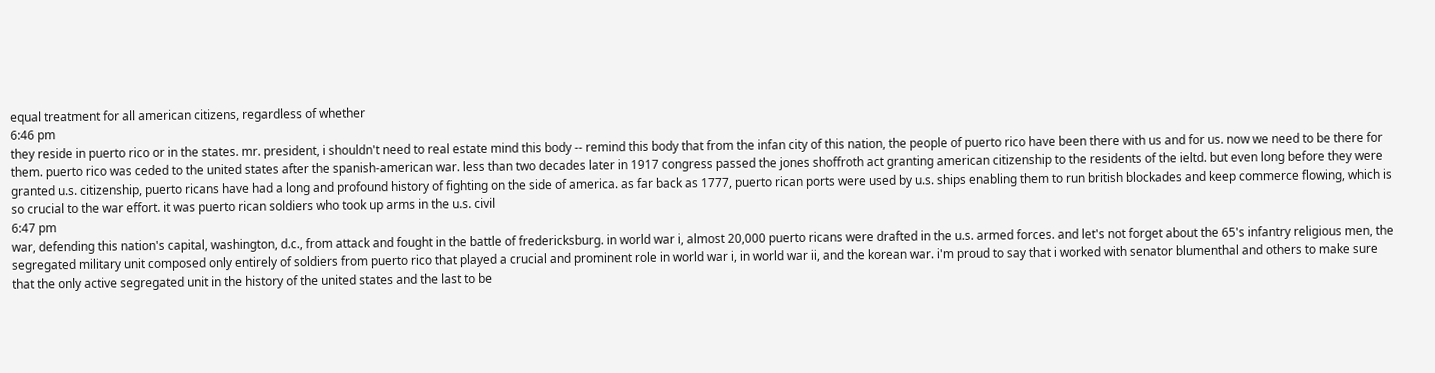equal treatment for all american citizens, regardless of whether
6:46 pm
they reside in puerto rico or in the states. mr. president, i shouldn't need to real estate mind this body -- remind this body that from the infan city of this nation, the people of puerto rico have been there with us and for us. now we need to be there for them. puerto rico was ceded to the united states after the spanish-american war. less than two decades later in 1917 congress passed the jones shoffroth act granting american citizenship to the residents of the ieltd. but even long before they were granted u.s. citizenship, puerto ricans have had a long and profound history of fighting on the side of america. as far back as 1777, puerto rican ports were used by u.s. ships enabling them to run british blockades and keep commerce flowing, which is so crucial to the war effort. it was puerto rican soldiers who took up arms in the u.s. civil
6:47 pm
war, defending this nation's capital, washington, d.c., from attack and fought in the battle of fredericksburg. in world war i, almost 20,000 puerto ricans were drafted in the u.s. armed forces. and let's not forget about the 65's infantry religious men, the segregated military unit composed only entirely of soldiers from puerto rico that played a crucial and prominent role in world war i, in world war ii, and the korean war. i'm proud to say that i worked with senator blumenthal and others to make sure that the only active segregated unit in the history of the united states and the last to be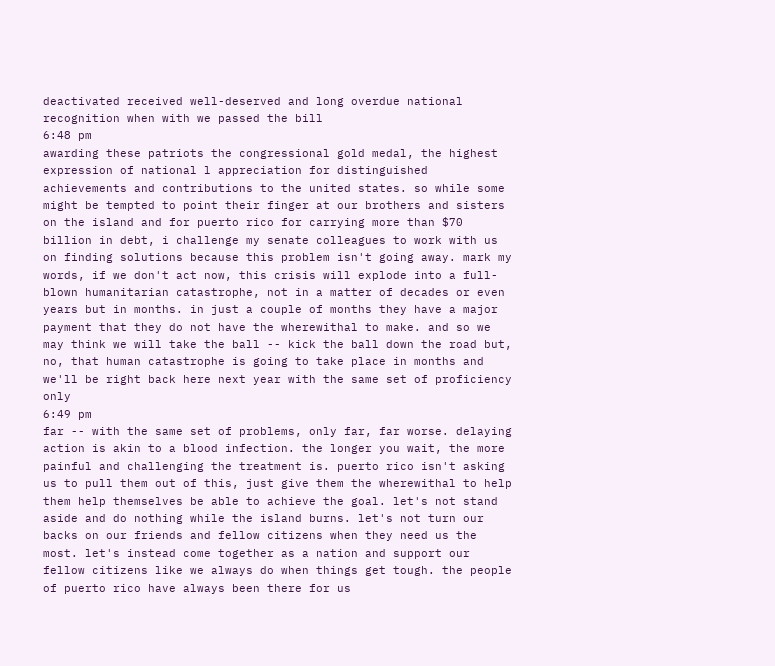deactivated received well-deserved and long overdue national recognition when with we passed the bill
6:48 pm
awarding these patriots the congressional gold medal, the highest expression of national l appreciation for distinguished achievements and contributions to the united states. so while some might be tempted to point their finger at our brothers and sisters on the island and for puerto rico for carrying more than $70 billion in debt, i challenge my senate colleagues to work with us on finding solutions because this problem isn't going away. mark my words, if we don't act now, this crisis will explode into a full-blown humanitarian catastrophe, not in a matter of decades or even years but in months. in just a couple of months they have a major payment that they do not have the wherewithal to make. and so we may think we will take the ball -- kick the ball down the road but, no, that human catastrophe is going to take place in months and we'll be right back here next year with the same set of proficiency only
6:49 pm
far -- with the same set of problems, only far, far worse. delaying action is akin to a blood infection. the longer you wait, the more painful and challenging the treatment is. puerto rico isn't asking us to pull them out of this, just give them the wherewithal to help them help themselves be able to achieve the goal. let's not stand aside and do nothing while the island burns. let's not turn our backs on our friends and fellow citizens when they need us the most. let's instead come together as a nation and support our fellow citizens like we always do when things get tough. the people of puerto rico have always been there for us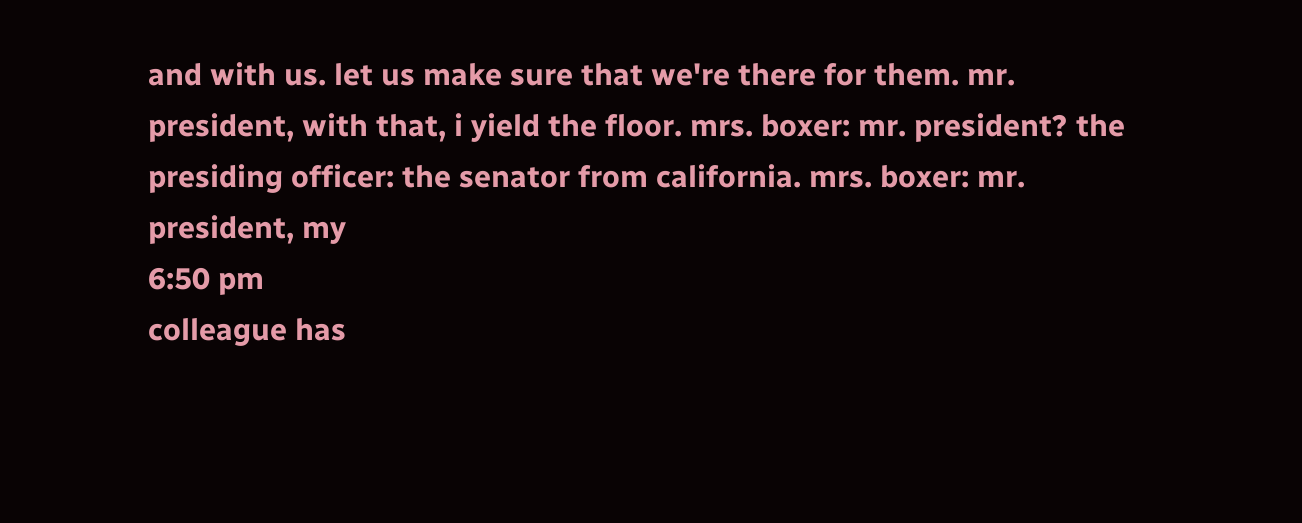and with us. let us make sure that we're there for them. mr. president, with that, i yield the floor. mrs. boxer: mr. president? the presiding officer: the senator from california. mrs. boxer: mr. president, my
6:50 pm
colleague has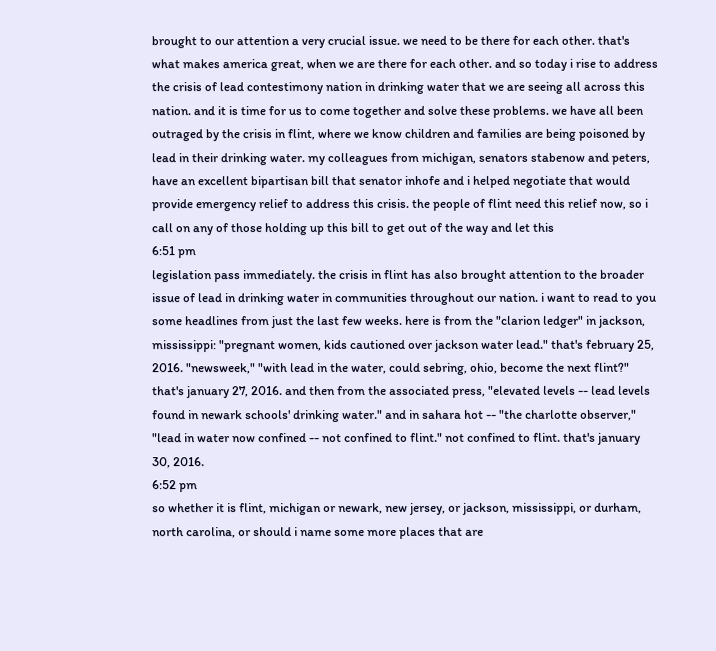brought to our attention a very crucial issue. we need to be there for each other. that's what makes america great, when we are there for each other. and so today i rise to address the crisis of lead contestimony nation in drinking water that we are seeing all across this nation. and it is time for us to come together and solve these problems. we have all been outraged by the crisis in flint, where we know children and families are being poisoned by lead in their drinking water. my colleagues from michigan, senators stabenow and peters, have an excellent bipartisan bill that senator inhofe and i helped negotiate that would provide emergency relief to address this crisis. the people of flint need this relief now, so i call on any of those holding up this bill to get out of the way and let this
6:51 pm
legislation pass immediately. the crisis in flint has also brought attention to the broader issue of lead in drinking water in communities throughout our nation. i want to read to you some headlines from just the last few weeks. here is from the "clarion ledger" in jackson, mississippi: "pregnant women, kids cautioned over jackson water lead." that's february 25, 2016. "newsweek," "with lead in the water, could sebring, ohio, become the next flint?" that's january 27, 2016. and then from the associated press, "elevated levels -- lead levels found in newark schools' drinking water." and in sahara hot -- "the charlotte observer," "lead in water now confined -- not confined to flint." not confined to flint. that's january 30, 2016.
6:52 pm
so whether it is flint, michigan or newark, new jersey, or jackson, mississippi, or durham, north carolina, or should i name some more places that are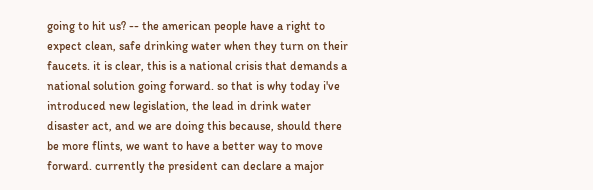going to hit us? -- the american people have a right to expect clean, safe drinking water when they turn on their faucets. it is clear, this is a national crisis that demands a national solution going forward. so that is why today i've introduced new legislation, the lead in drink water disaster act, and we are doing this because, should there be more flints, we want to have a better way to move forward. currently the president can declare a major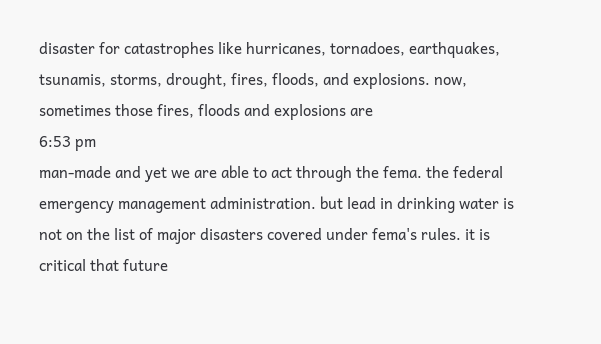disaster for catastrophes like hurricanes, tornadoes, earthquakes, tsunamis, storms, drought, fires, floods, and explosions. now, sometimes those fires, floods and explosions are
6:53 pm
man-made and yet we are able to act through the fema. the federal emergency management administration. but lead in drinking water is not on the list of major disasters covered under fema's rules. it is critical that future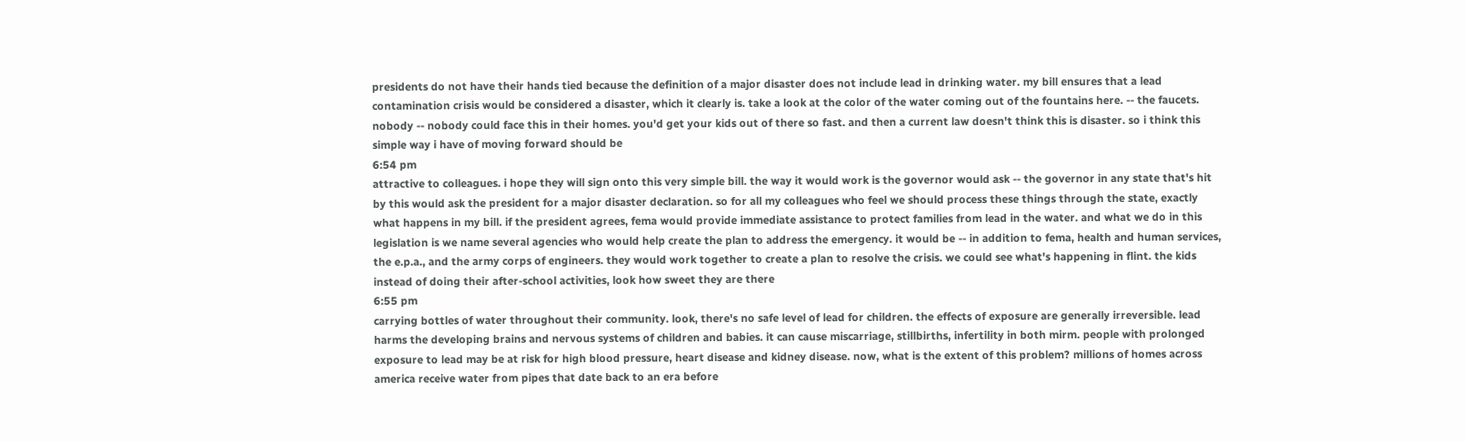presidents do not have their hands tied because the definition of a major disaster does not include lead in drinking water. my bill ensures that a lead contamination crisis would be considered a disaster, which it clearly is. take a look at the color of the water coming out of the fountains here. -- the faucets. nobody -- nobody could face this in their homes. you'd get your kids out of there so fast. and then a current law doesn't think this is disaster. so i think this simple way i have of moving forward should be
6:54 pm
attractive to colleagues. i hope they will sign onto this very simple bill. the way it would work is the governor would ask -- the governor in any state that's hit by this would ask the president for a major disaster declaration. so for all my colleagues who feel we should process these things through the state, exactly what happens in my bill. if the president agrees, fema would provide immediate assistance to protect families from lead in the water. and what we do in this legislation is we name several agencies who would help create the plan to address the emergency. it would be -- in addition to fema, health and human services, the e.p.a., and the army corps of engineers. they would work together to create a plan to resolve the crisis. we could see what's happening in flint. the kids instead of doing their after-school activities, look how sweet they are there
6:55 pm
carrying bottles of water throughout their community. look, there's no safe level of lead for children. the effects of exposure are generally irreversible. lead harms the developing brains and nervous systems of children and babies. it can cause miscarriage, stillbirths, infertility in both mirm. people with prolonged exposure to lead may be at risk for high blood pressure, heart disease and kidney disease. now, what is the extent of this problem? millions of homes across america receive water from pipes that date back to an era before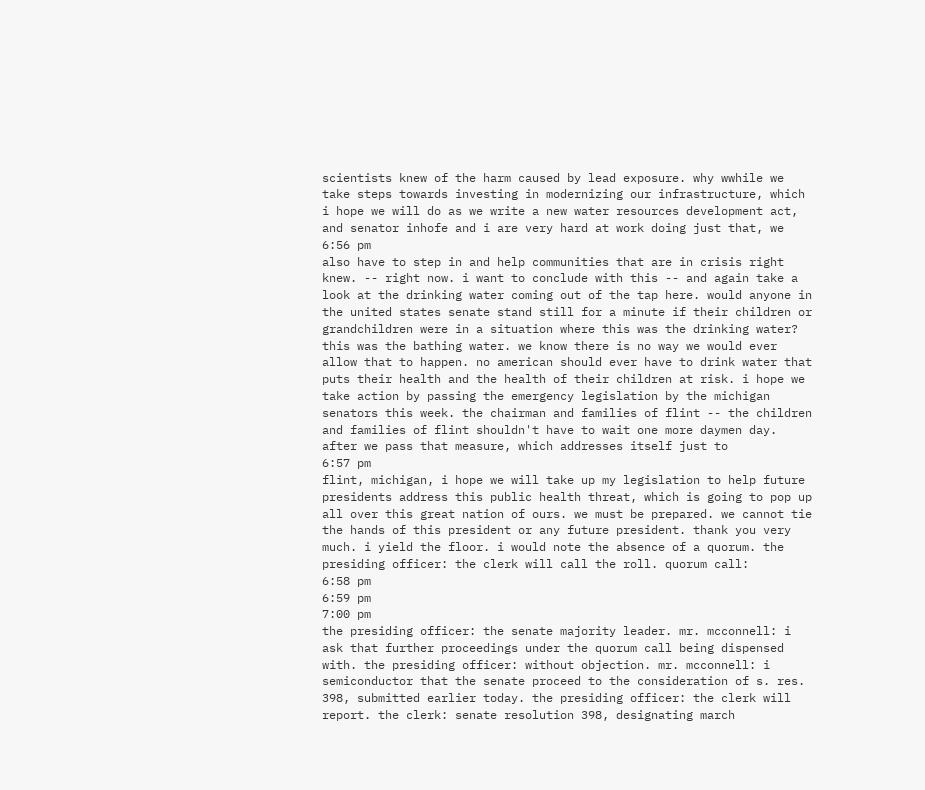scientists knew of the harm caused by lead exposure. why wwhile we take steps towards investing in modernizing our infrastructure, which i hope we will do as we write a new water resources development act, and senator inhofe and i are very hard at work doing just that, we
6:56 pm
also have to step in and help communities that are in crisis right knew. -- right now. i want to conclude with this -- and again take a look at the drinking water coming out of the tap here. would anyone in the united states senate stand still for a minute if their children or grandchildren were in a situation where this was the drinking water? this was the bathing water. we know there is no way we would ever allow that to happen. no american should ever have to drink water that puts their health and the health of their children at risk. i hope we take action by passing the emergency legislation by the michigan senators this week. the chairman and families of flint -- the children and families of flint shouldn't have to wait one more daymen day. after we pass that measure, which addresses itself just to
6:57 pm
flint, michigan, i hope we will take up my legislation to help future presidents address this public health threat, which is going to pop up all over this great nation of ours. we must be prepared. we cannot tie the hands of this president or any future president. thank you very much. i yield the floor. i would note the absence of a quorum. the presiding officer: the clerk will call the roll. quorum call:
6:58 pm
6:59 pm
7:00 pm
the presiding officer: the senate majority leader. mr. mcconnell: i ask that further proceedings under the quorum call being dispensed with. the presiding officer: without objection. mr. mcconnell: i semiconductor that the senate proceed to the consideration of s. res. 398, submitted earlier today. the presiding officer: the clerk will report. the clerk: senate resolution 398, designating march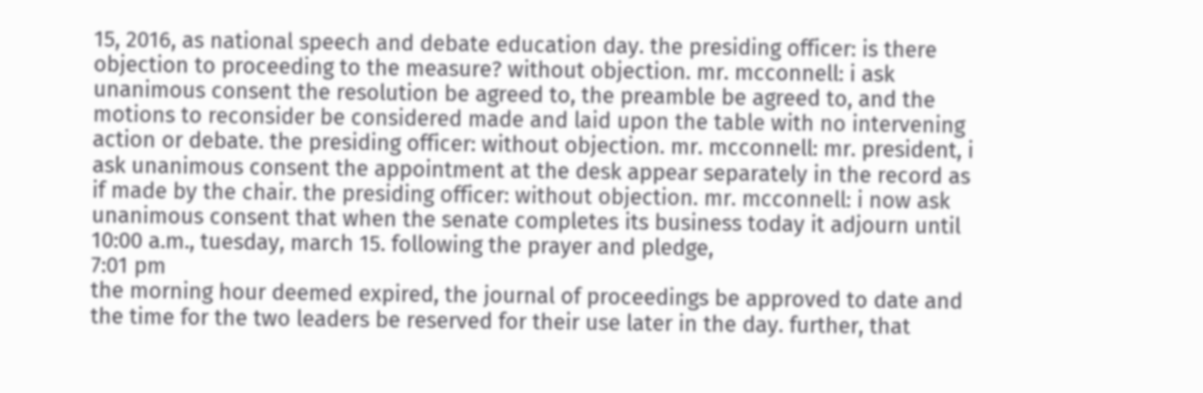15, 2016, as national speech and debate education day. the presiding officer: is there objection to proceeding to the measure? without objection. mr. mcconnell: i ask unanimous consent the resolution be agreed to, the preamble be agreed to, and the motions to reconsider be considered made and laid upon the table with no intervening action or debate. the presiding officer: without objection. mr. mcconnell: mr. president, i ask unanimous consent the appointment at the desk appear separately in the record as if made by the chair. the presiding officer: without objection. mr. mcconnell: i now ask unanimous consent that when the senate completes its business today it adjourn until 10:00 a.m., tuesday, march 15. following the prayer and pledge,
7:01 pm
the morning hour deemed expired, the journal of proceedings be approved to date and the time for the two leaders be reserved for their use later in the day. further, that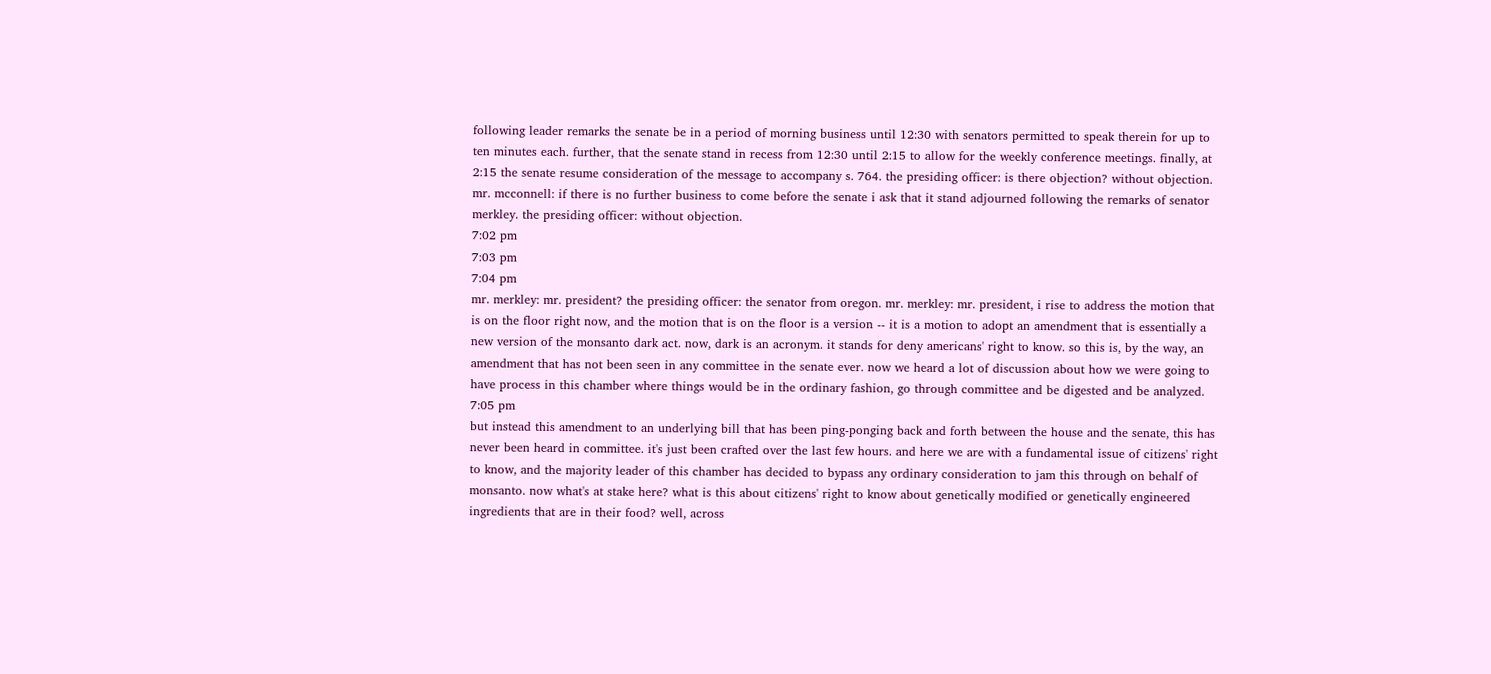following leader remarks the senate be in a period of morning business until 12:30 with senators permitted to speak therein for up to ten minutes each. further, that the senate stand in recess from 12:30 until 2:15 to allow for the weekly conference meetings. finally, at 2:15 the senate resume consideration of the message to accompany s. 764. the presiding officer: is there objection? without objection. mr. mcconnell: if there is no further business to come before the senate i ask that it stand adjourned following the remarks of senator merkley. the presiding officer: without objection.
7:02 pm
7:03 pm
7:04 pm
mr. merkley: mr. president? the presiding officer: the senator from oregon. mr. merkley: mr. president, i rise to address the motion that is on the floor right now, and the motion that is on the floor is a version -- it is a motion to adopt an amendment that is essentially a new version of the monsanto dark act. now, dark is an acronym. it stands for deny americans' right to know. so this is, by the way, an amendment that has not been seen in any committee in the senate ever. now we heard a lot of discussion about how we were going to have process in this chamber where things would be in the ordinary fashion, go through committee and be digested and be analyzed.
7:05 pm
but instead this amendment to an underlying bill that has been ping-ponging back and forth between the house and the senate, this has never been heard in committee. it's just been crafted over the last few hours. and here we are with a fundamental issue of citizens' right to know, and the majority leader of this chamber has decided to bypass any ordinary consideration to jam this through on behalf of monsanto. now what's at stake here? what is this about citizens' right to know about genetically modified or genetically engineered ingredients that are in their food? well, across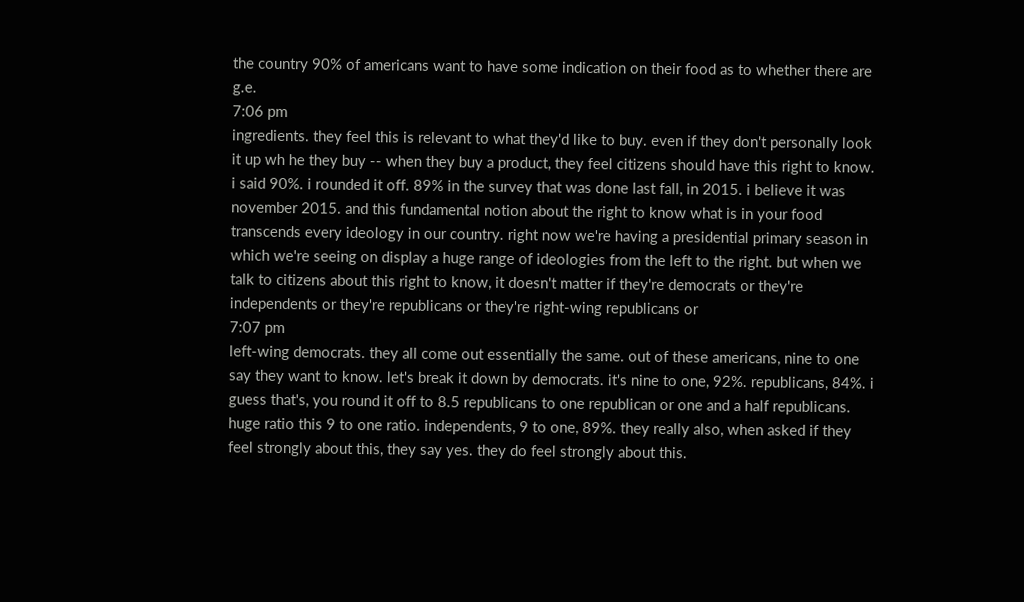the country 90% of americans want to have some indication on their food as to whether there are g.e.
7:06 pm
ingredients. they feel this is relevant to what they'd like to buy. even if they don't personally look it up wh he they buy -- when they buy a product, they feel citizens should have this right to know. i said 90%. i rounded it off. 89% in the survey that was done last fall, in 2015. i believe it was november 2015. and this fundamental notion about the right to know what is in your food transcends every ideology in our country. right now we're having a presidential primary season in which we're seeing on display a huge range of ideologies from the left to the right. but when we talk to citizens about this right to know, it doesn't matter if they're democrats or they're independents or they're republicans or they're right-wing republicans or
7:07 pm
left-wing democrats. they all come out essentially the same. out of these americans, nine to one say they want to know. let's break it down by democrats. it's nine to one, 92%. republicans, 84%. i guess that's, you round it off to 8.5 republicans to one republican or one and a half republicans. huge ratio this 9 to one ratio. independents, 9 to one, 89%. they really also, when asked if they feel strongly about this, they say yes. they do feel strongly about this.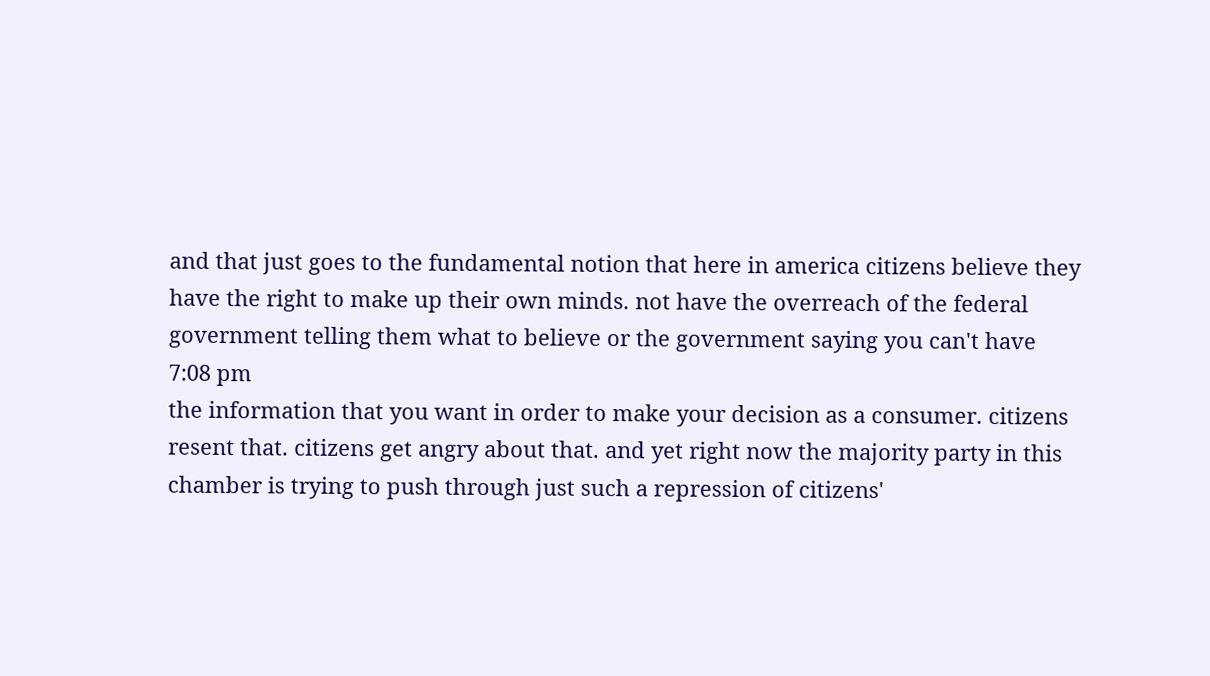and that just goes to the fundamental notion that here in america citizens believe they have the right to make up their own minds. not have the overreach of the federal government telling them what to believe or the government saying you can't have
7:08 pm
the information that you want in order to make your decision as a consumer. citizens resent that. citizens get angry about that. and yet right now the majority party in this chamber is trying to push through just such a repression of citizens'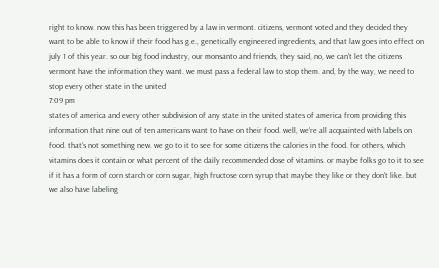right to know. now this has been triggered by a law in vermont. citizens, vermont voted and they decided they want to be able to know if their food has g.e., genetically engineered ingredients, and that law goes into effect on july 1 of this year. so our big food industry, our monsanto and friends, they said, no, we can't let the citizens vermont have the information they want. we must pass a federal law to stop them. and, by the way, we need to stop every other state in the united
7:09 pm
states of america and every other subdivision of any state in the united states of america from providing this information that nine out of ten americans want to have on their food. well, we're all acquainted with labels on food. that's not something new. we go to it to see for some citizens the calories in the food. for others, which vitamins does it contain or what percent of the daily recommended dose of vitamins. or maybe folks go to it to see if it has a form of corn starch or corn sugar, high fructose corn syrup that maybe they like or they don't like. but we also have labeling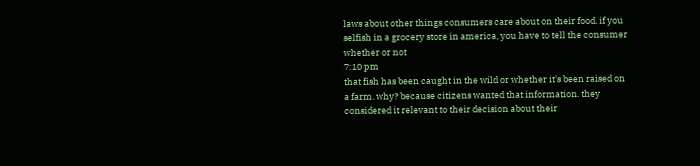laws about other things consumers care about on their food. if you selfish in a grocery store in america, you have to tell the consumer whether or not
7:10 pm
that fish has been caught in the wild or whether it's been raised on a farm. why? because citizens wanted that information. they considered it relevant to their decision about their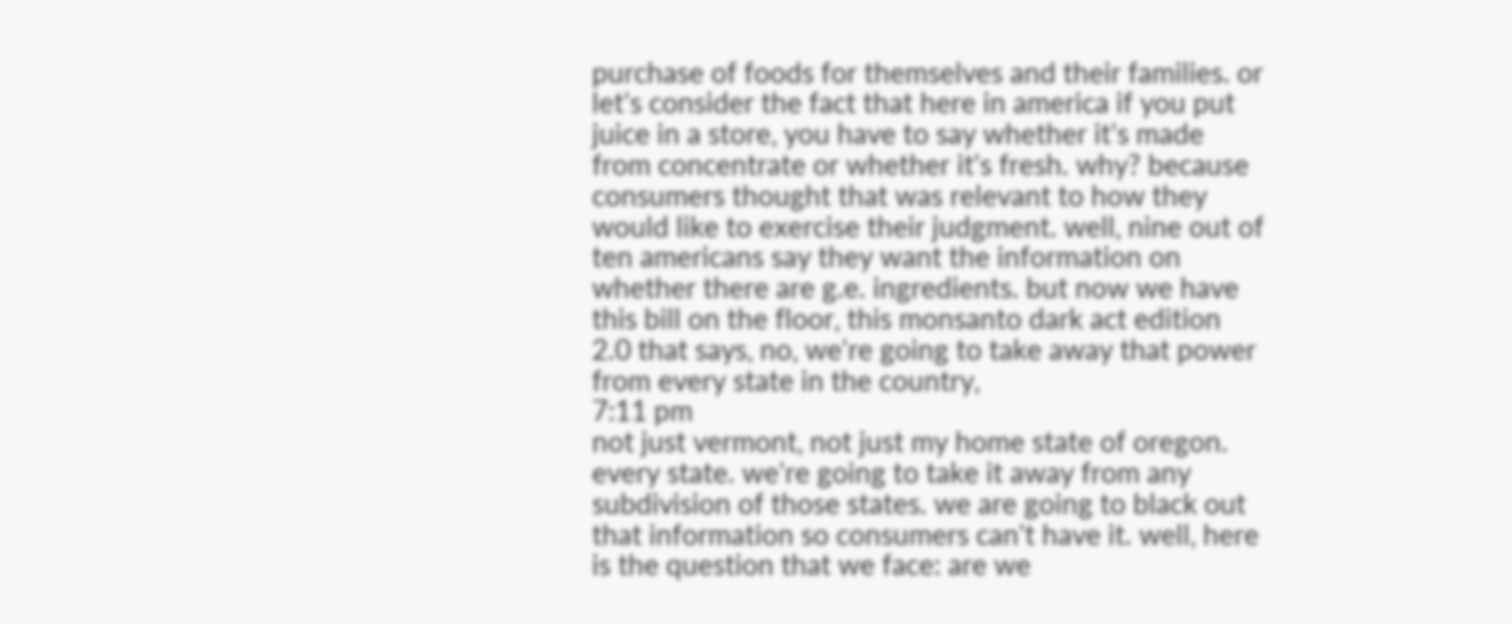purchase of foods for themselves and their families. or let's consider the fact that here in america if you put juice in a store, you have to say whether it's made from concentrate or whether it's fresh. why? because consumers thought that was relevant to how they would like to exercise their judgment. well, nine out of ten americans say they want the information on whether there are g.e. ingredients. but now we have this bill on the floor, this monsanto dark act edition 2.0 that says, no, we're going to take away that power from every state in the country,
7:11 pm
not just vermont, not just my home state of oregon. every state. we're going to take it away from any subdivision of those states. we are going to black out that information so consumers can't have it. well, here is the question that we face: are we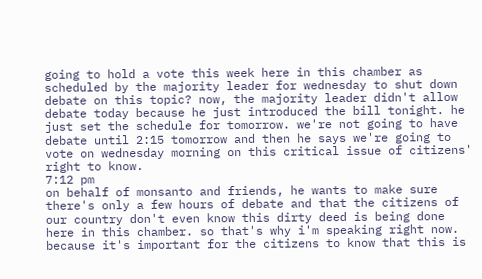going to hold a vote this week here in this chamber as scheduled by the majority leader for wednesday to shut down debate on this topic? now, the majority leader didn't allow debate today because he just introduced the bill tonight. he just set the schedule for tomorrow. we're not going to have debate until 2:15 tomorrow and then he says we're going to vote on wednesday morning on this critical issue of citizens' right to know.
7:12 pm
on behalf of monsanto and friends, he wants to make sure there's only a few hours of debate and that the citizens of our country don't even know this dirty deed is being done here in this chamber. so that's why i'm speaking right now. because it's important for the citizens to know that this is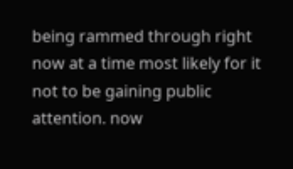being rammed through right now at a time most likely for it not to be gaining public attention. now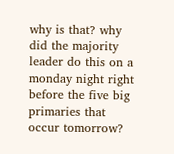why is that? why did the majority leader do this on a monday night right before the five big primaries that occur tomorrow?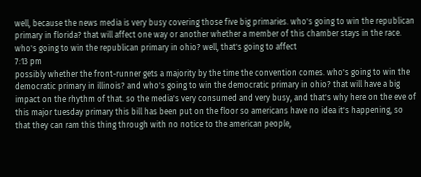well, because the news media is very busy covering those five big primaries. who's going to win the republican primary in florida? that will affect one way or another whether a member of this chamber stays in the race. who's going to win the republican primary in ohio? well, that's going to affect
7:13 pm
possibly whether the front-runner gets a majority by the time the convention comes. who's going to win the democratic primary in illinois? and who's going to win the democratic primary in ohio? that will have a big impact on the rhythm of that. so the media's very consumed and very busy, and that's why here on the eve of this major tuesday primary this bill has been put on the floor so americans have no idea it's happening, so that they can ram this thing through with no notice to the american people,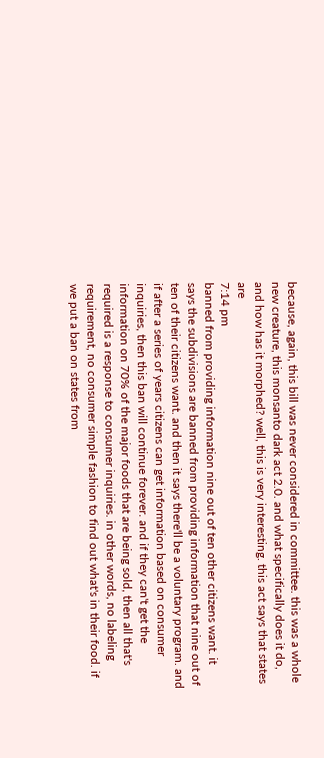because, again, this bill was never considered in committee. this was a whole new creature, this monsanto dark act 2.0. and what specifically does it do, and how has it morphed? well, this is very interesting. this act says that states are
7:14 pm
banned from providing information nine out of ten other citizens want. it says the subdivisions are banned from providing information that nine out of ten of their citizens want. and then it says there'll be a voluntary program. and if after a series of years citizens can get information based on consumer inquiries, then this ban will continue forever. and if they can't get the information on 70% of the major foods that are being sold, then all that's required is a response to consumer inquiries. in other words, no labeling requirement, no consumer simple fashion to find out what's in their food. if we put a ban on states from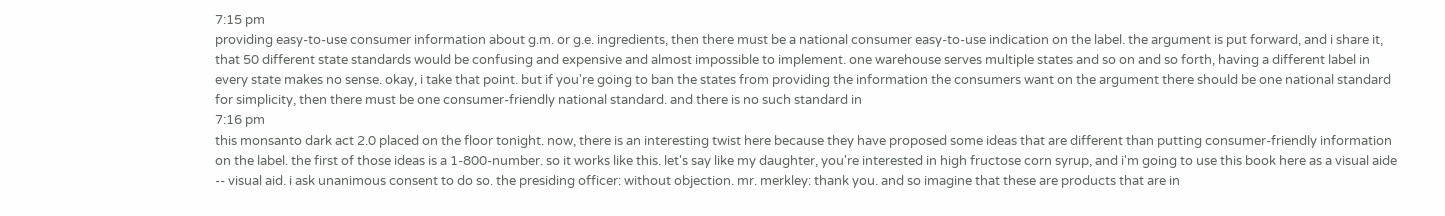7:15 pm
providing easy-to-use consumer information about g.m. or g.e. ingredients, then there must be a national consumer easy-to-use indication on the label. the argument is put forward, and i share it, that 50 different state standards would be confusing and expensive and almost impossible to implement. one warehouse serves multiple states and so on and so forth, having a different label in every state makes no sense. okay, i take that point. but if you're going to ban the states from providing the information the consumers want on the argument there should be one national standard for simplicity, then there must be one consumer-friendly national standard. and there is no such standard in
7:16 pm
this monsanto dark act 2.0 placed on the floor tonight. now, there is an interesting twist here because they have proposed some ideas that are different than putting consumer-friendly information on the label. the first of those ideas is a 1-800-number. so it works like this. let's say like my daughter, you're interested in high fructose corn syrup, and i'm going to use this book here as a visual aide -- visual aid. i ask unanimous consent to do so. the presiding officer: without objection. mr. merkley: thank you. and so imagine that these are products that are in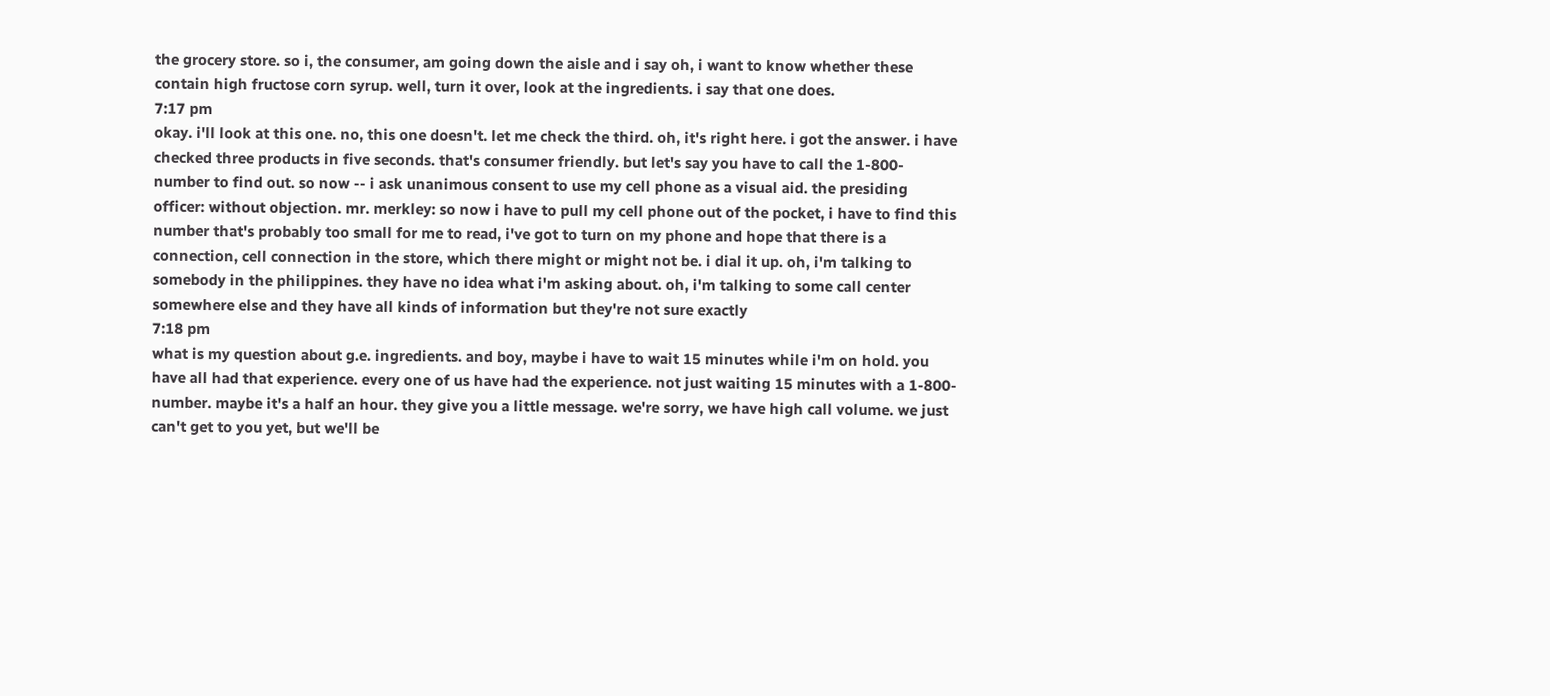the grocery store. so i, the consumer, am going down the aisle and i say oh, i want to know whether these contain high fructose corn syrup. well, turn it over, look at the ingredients. i say that one does.
7:17 pm
okay. i'll look at this one. no, this one doesn't. let me check the third. oh, it's right here. i got the answer. i have checked three products in five seconds. that's consumer friendly. but let's say you have to call the 1-800-number to find out. so now -- i ask unanimous consent to use my cell phone as a visual aid. the presiding officer: without objection. mr. merkley: so now i have to pull my cell phone out of the pocket, i have to find this number that's probably too small for me to read, i've got to turn on my phone and hope that there is a connection, cell connection in the store, which there might or might not be. i dial it up. oh, i'm talking to somebody in the philippines. they have no idea what i'm asking about. oh, i'm talking to some call center somewhere else and they have all kinds of information but they're not sure exactly
7:18 pm
what is my question about g.e. ingredients. and boy, maybe i have to wait 15 minutes while i'm on hold. you have all had that experience. every one of us have had the experience. not just waiting 15 minutes with a 1-800-number. maybe it's a half an hour. they give you a little message. we're sorry, we have high call volume. we just can't get to you yet, but we'll be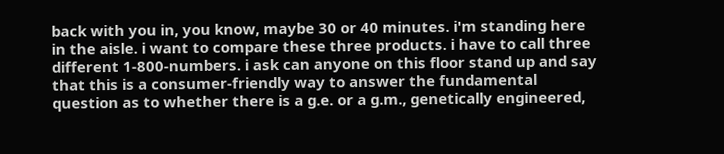back with you in, you know, maybe 30 or 40 minutes. i'm standing here in the aisle. i want to compare these three products. i have to call three different 1-800-numbers. i ask can anyone on this floor stand up and say that this is a consumer-friendly way to answer the fundamental question as to whether there is a g.e. or a g.m., genetically engineered,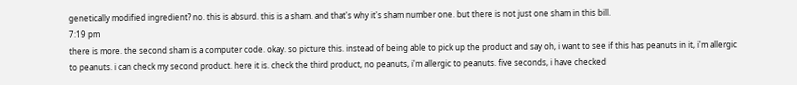genetically modified ingredient? no. this is absurd. this is a sham. and that's why it's sham number one. but there is not just one sham in this bill.
7:19 pm
there is more. the second sham is a computer code. okay. so picture this. instead of being able to pick up the product and say oh, i want to see if this has peanuts in it, i'm allergic to peanuts. i can check my second product. here it is. check the third product, no peanuts, i'm allergic to peanuts. five seconds, i have checked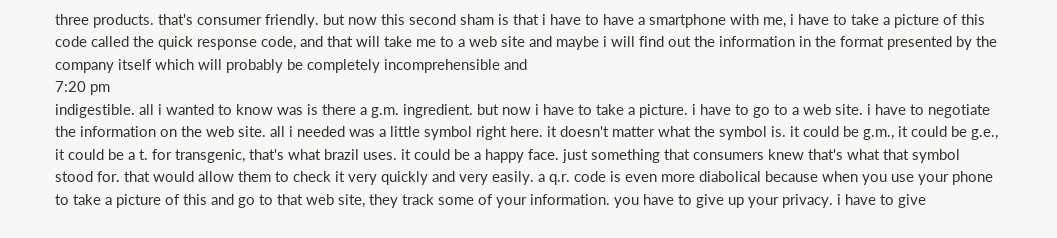three products. that's consumer friendly. but now this second sham is that i have to have a smartphone with me, i have to take a picture of this code called the quick response code, and that will take me to a web site and maybe i will find out the information in the format presented by the company itself which will probably be completely incomprehensible and
7:20 pm
indigestible. all i wanted to know was is there a g.m. ingredient. but now i have to take a picture. i have to go to a web site. i have to negotiate the information on the web site. all i needed was a little symbol right here. it doesn't matter what the symbol is. it could be g.m., it could be g.e., it could be a t. for transgenic, that's what brazil uses. it could be a happy face. just something that consumers knew that's what that symbol stood for. that would allow them to check it very quickly and very easily. a q.r. code is even more diabolical because when you use your phone to take a picture of this and go to that web site, they track some of your information. you have to give up your privacy. i have to give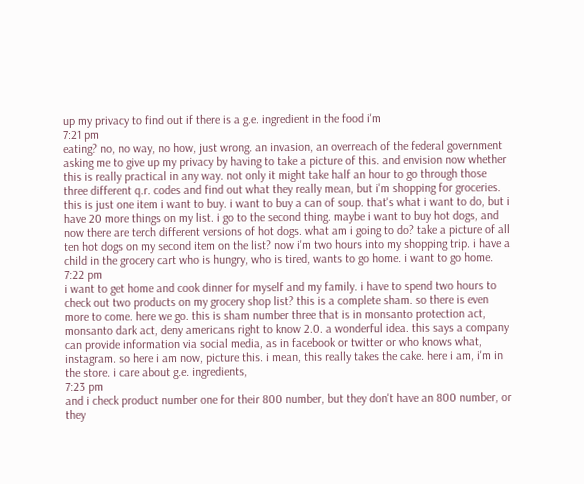up my privacy to find out if there is a g.e. ingredient in the food i'm
7:21 pm
eating? no, no way, no how, just wrong. an invasion, an overreach of the federal government asking me to give up my privacy by having to take a picture of this. and envision now whether this is really practical in any way. not only it might take half an hour to go through those three different q.r. codes and find out what they really mean, but i'm shopping for groceries. this is just one item i want to buy. i want to buy a can of soup. that's what i want to do, but i have 20 more things on my list. i go to the second thing. maybe i want to buy hot dogs, and now there are terch different versions of hot dogs. what am i going to do? take a picture of all ten hot dogs on my second item on the list? now i'm two hours into my shopping trip. i have a child in the grocery cart who is hungry, who is tired, wants to go home. i want to go home.
7:22 pm
i want to get home and cook dinner for myself and my family. i have to spend two hours to check out two products on my grocery shop list? this is a complete sham. so there is even more to come. here we go. this is sham number three that is in monsanto protection act, monsanto dark act, deny americans right to know 2.0. a wonderful idea. this says a company can provide information via social media, as in facebook or twitter or who knows what, instagram. so here i am now, picture this. i mean, this really takes the cake. here i am, i'm in the store. i care about g.e. ingredients,
7:23 pm
and i check product number one for their 800 number, but they don't have an 800 number, or they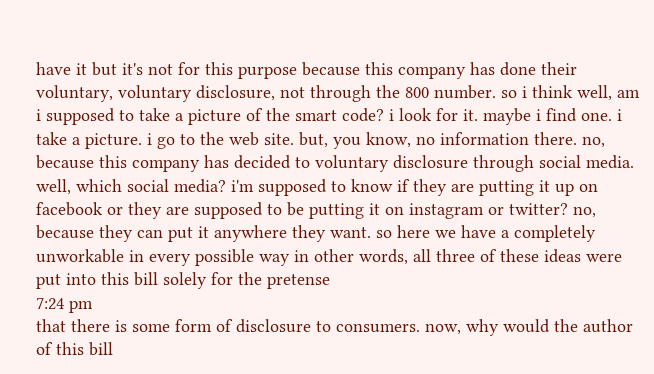have it but it's not for this purpose because this company has done their voluntary, voluntary disclosure, not through the 800 number. so i think well, am i supposed to take a picture of the smart code? i look for it. maybe i find one. i take a picture. i go to the web site. but, you know, no information there. no, because this company has decided to voluntary disclosure through social media. well, which social media? i'm supposed to know if they are putting it up on facebook or they are supposed to be putting it on instagram or twitter? no, because they can put it anywhere they want. so here we have a completely unworkable in every possible way in other words, all three of these ideas were put into this bill solely for the pretense
7:24 pm
that there is some form of disclosure to consumers. now, why would the author of this bill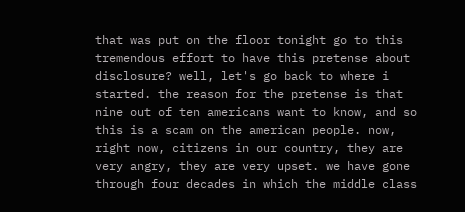that was put on the floor tonight go to this tremendous effort to have this pretense about disclosure? well, let's go back to where i started. the reason for the pretense is that nine out of ten americans want to know, and so this is a scam on the american people. now, right now, citizens in our country, they are very angry, they are very upset. we have gone through four decades in which the middle class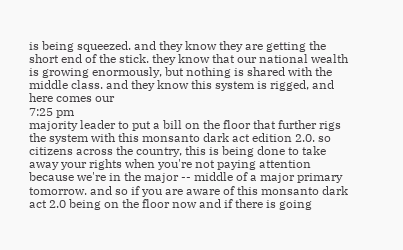is being squeezed. and they know they are getting the short end of the stick. they know that our national wealth is growing enormously, but nothing is shared with the middle class. and they know this system is rigged, and here comes our
7:25 pm
majority leader to put a bill on the floor that further rigs the system with this monsanto dark act edition 2.0. so citizens across the country, this is being done to take away your rights when you're not paying attention because we're in the major -- middle of a major primary tomorrow. and so if you are aware of this monsanto dark act 2.0 being on the floor now and if there is going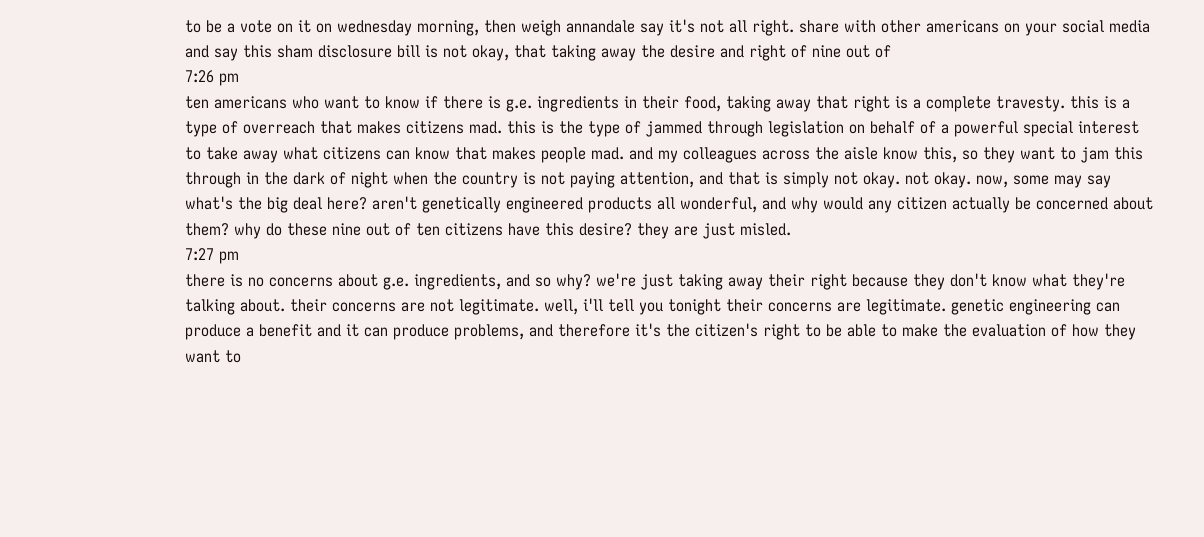to be a vote on it on wednesday morning, then weigh annandale say it's not all right. share with other americans on your social media and say this sham disclosure bill is not okay, that taking away the desire and right of nine out of
7:26 pm
ten americans who want to know if there is g.e. ingredients in their food, taking away that right is a complete travesty. this is a type of overreach that makes citizens mad. this is the type of jammed through legislation on behalf of a powerful special interest to take away what citizens can know that makes people mad. and my colleagues across the aisle know this, so they want to jam this through in the dark of night when the country is not paying attention, and that is simply not okay. not okay. now, some may say what's the big deal here? aren't genetically engineered products all wonderful, and why would any citizen actually be concerned about them? why do these nine out of ten citizens have this desire? they are just misled.
7:27 pm
there is no concerns about g.e. ingredients, and so why? we're just taking away their right because they don't know what they're talking about. their concerns are not legitimate. well, i'll tell you tonight their concerns are legitimate. genetic engineering can produce a benefit and it can produce problems, and therefore it's the citizen's right to be able to make the evaluation of how they want to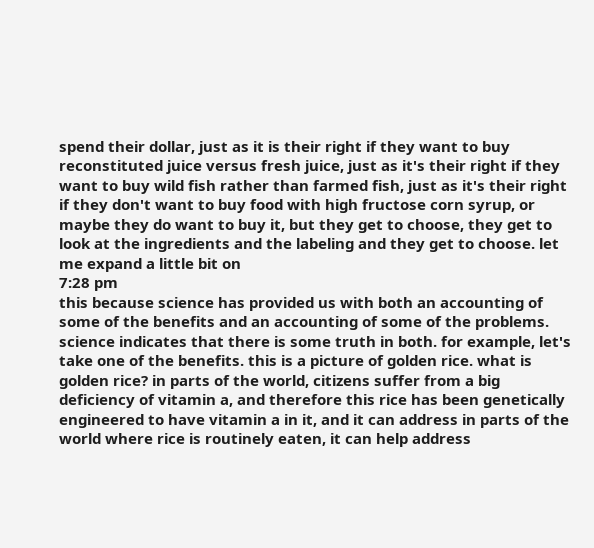spend their dollar, just as it is their right if they want to buy reconstituted juice versus fresh juice, just as it's their right if they want to buy wild fish rather than farmed fish, just as it's their right if they don't want to buy food with high fructose corn syrup, or maybe they do want to buy it, but they get to choose, they get to look at the ingredients and the labeling and they get to choose. let me expand a little bit on
7:28 pm
this because science has provided us with both an accounting of some of the benefits and an accounting of some of the problems. science indicates that there is some truth in both. for example, let's take one of the benefits. this is a picture of golden rice. what is golden rice? in parts of the world, citizens suffer from a big deficiency of vitamin a, and therefore this rice has been genetically engineered to have vitamin a in it, and it can address in parts of the world where rice is routinely eaten, it can help address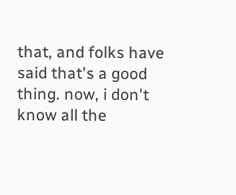that, and folks have said that's a good thing. now, i don't know all the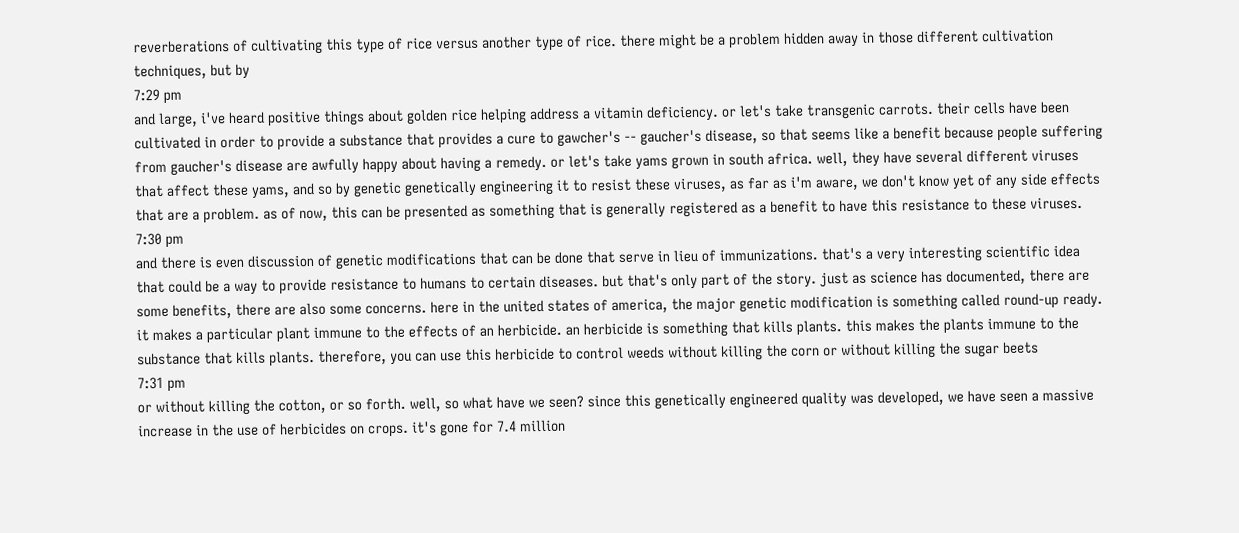reverberations of cultivating this type of rice versus another type of rice. there might be a problem hidden away in those different cultivation techniques, but by
7:29 pm
and large, i've heard positive things about golden rice helping address a vitamin deficiency. or let's take transgenic carrots. their cells have been cultivated in order to provide a substance that provides a cure to gawcher's -- gaucher's disease, so that seems like a benefit because people suffering from gaucher's disease are awfully happy about having a remedy. or let's take yams grown in south africa. well, they have several different viruses that affect these yams, and so by genetic genetically engineering it to resist these viruses, as far as i'm aware, we don't know yet of any side effects that are a problem. as of now, this can be presented as something that is generally registered as a benefit to have this resistance to these viruses.
7:30 pm
and there is even discussion of genetic modifications that can be done that serve in lieu of immunizations. that's a very interesting scientific idea that could be a way to provide resistance to humans to certain diseases. but that's only part of the story. just as science has documented, there are some benefits, there are also some concerns. here in the united states of america, the major genetic modification is something called round-up ready. it makes a particular plant immune to the effects of an herbicide. an herbicide is something that kills plants. this makes the plants immune to the substance that kills plants. therefore, you can use this herbicide to control weeds without killing the corn or without killing the sugar beets
7:31 pm
or without killing the cotton, or so forth. well, so what have we seen? since this genetically engineered quality was developed, we have seen a massive increase in the use of herbicides on crops. it's gone for 7.4 million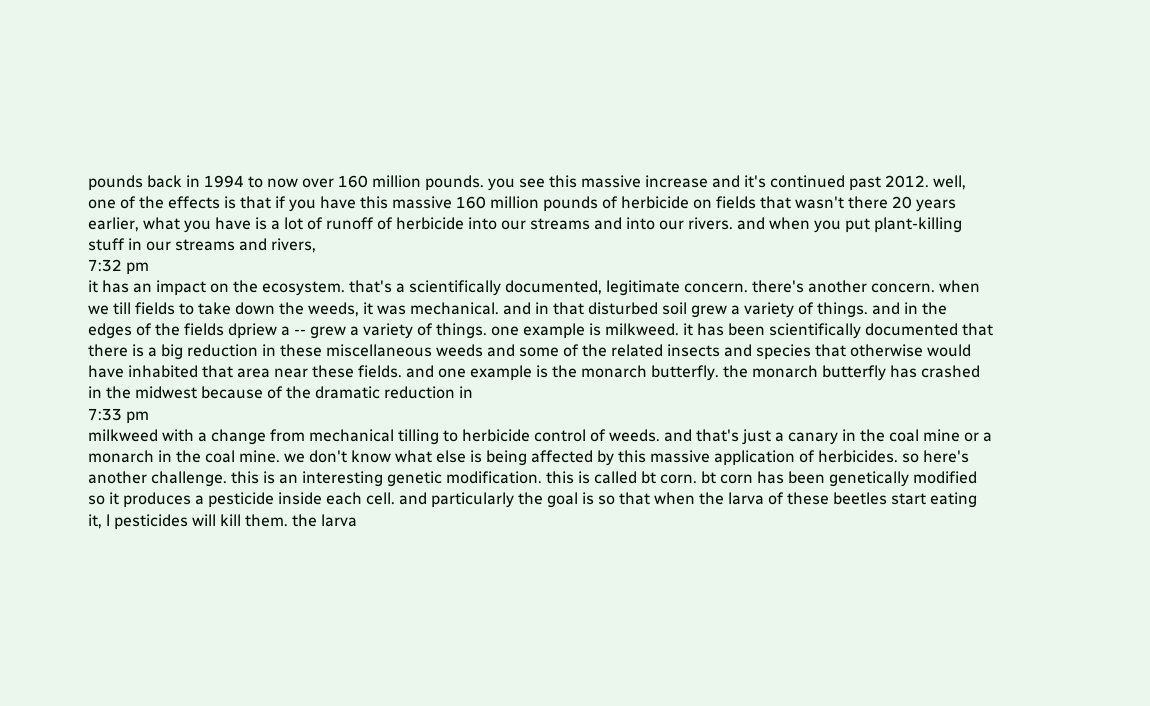pounds back in 1994 to now over 160 million pounds. you see this massive increase and it's continued past 2012. well, one of the effects is that if you have this massive 160 million pounds of herbicide on fields that wasn't there 20 years earlier, what you have is a lot of runoff of herbicide into our streams and into our rivers. and when you put plant-killing stuff in our streams and rivers,
7:32 pm
it has an impact on the ecosystem. that's a scientifically documented, legitimate concern. there's another concern. when we till fields to take down the weeds, it was mechanical. and in that disturbed soil grew a variety of things. and in the edges of the fields dpriew a -- grew a variety of things. one example is milkweed. it has been scientifically documented that there is a big reduction in these miscellaneous weeds and some of the related insects and species that otherwise would have inhabited that area near these fields. and one example is the monarch butterfly. the monarch butterfly has crashed in the midwest because of the dramatic reduction in
7:33 pm
milkweed with a change from mechanical tilling to herbicide control of weeds. and that's just a canary in the coal mine or a monarch in the coal mine. we don't know what else is being affected by this massive application of herbicides. so here's another challenge. this is an interesting genetic modification. this is called bt corn. bt corn has been genetically modified so it produces a pesticide inside each cell. and particularly the goal is so that when the larva of these beetles start eating it, l pesticides will kill them. the larva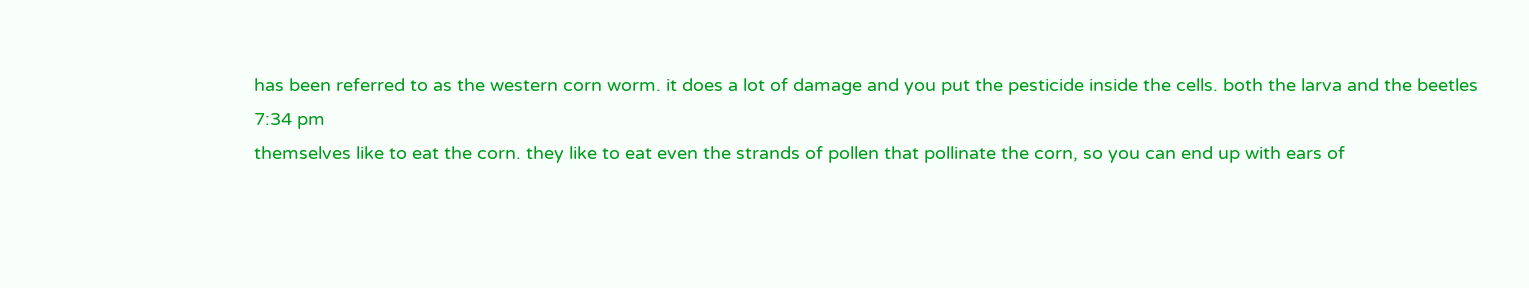has been referred to as the western corn worm. it does a lot of damage and you put the pesticide inside the cells. both the larva and the beetles
7:34 pm
themselves like to eat the corn. they like to eat even the strands of pollen that pollinate the corn, so you can end up with ears of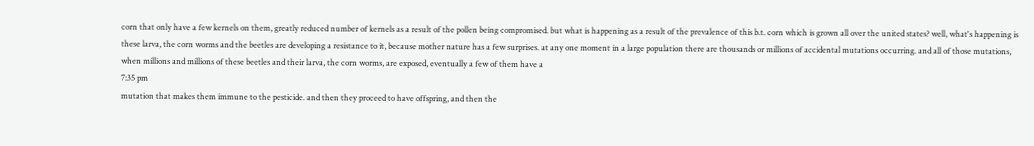corn that only have a few kernels on them, greatly reduced number of kernels as a result of the pollen being compromised. but what is happening as a result of the prevalence of this b.t. corn which is grown all over the united states? well, what's happening is these larva, the corn worms and the beetles are developing a resistance to it, because mother nature has a few surprises. at any one moment in a large population there are thousands or millions of accidental mutations occurring. and all of those mutations, when millions and millions of these beetles and their larva, the corn worms, are exposed, eventually a few of them have a
7:35 pm
mutation that makes them immune to the pesticide. and then they proceed to have offspring, and then the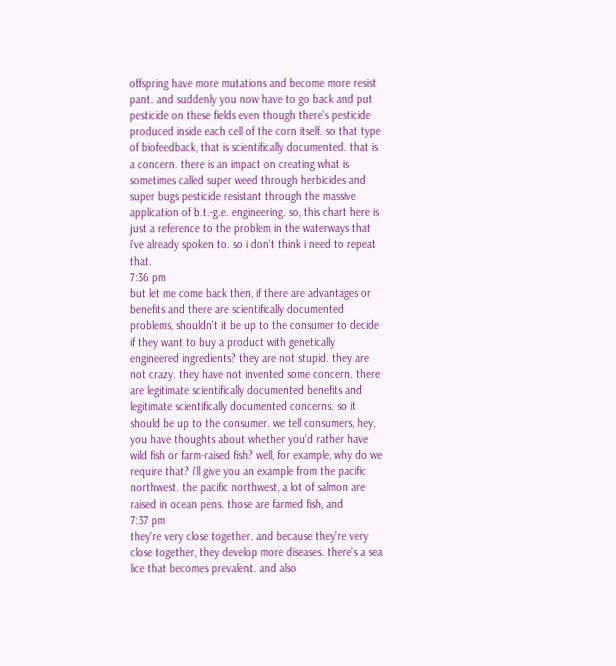offspring have more mutations and become more resist pant. and suddenly you now have to go back and put pesticide on these fields even though there's pesticide produced inside each cell of the corn itself. so that type of biofeedback, that is scientifically documented. that is a concern. there is an impact on creating what is sometimes called super weed through herbicides and super bugs pesticide resistant through the massive application of b.t.-g.e. engineering. so, this chart here is just a reference to the problem in the waterways that i've already spoken to. so i don't think i need to repeat that.
7:36 pm
but let me come back then, if there are advantages or benefits and there are scientifically documented problems, shouldn't it be up to the consumer to decide if they want to buy a product with genetically engineered ingredients? they are not stupid. they are not crazy. they have not invented some concern. there are legitimate scientifically documented benefits and legitimate scientifically documented concerns. so it should be up to the consumer. we tell consumers, hey, you have thoughts about whether you'd rather have wild fish or farm-raised fish? well, for example, why do we require that? i'll give you an example from the pacific northwest. the pacific northwest, a lot of salmon are raised in ocean pens. those are farmed fish, and
7:37 pm
they're very close together. and because they're very close together, they develop more diseases. there's a sea lice that becomes prevalent. and also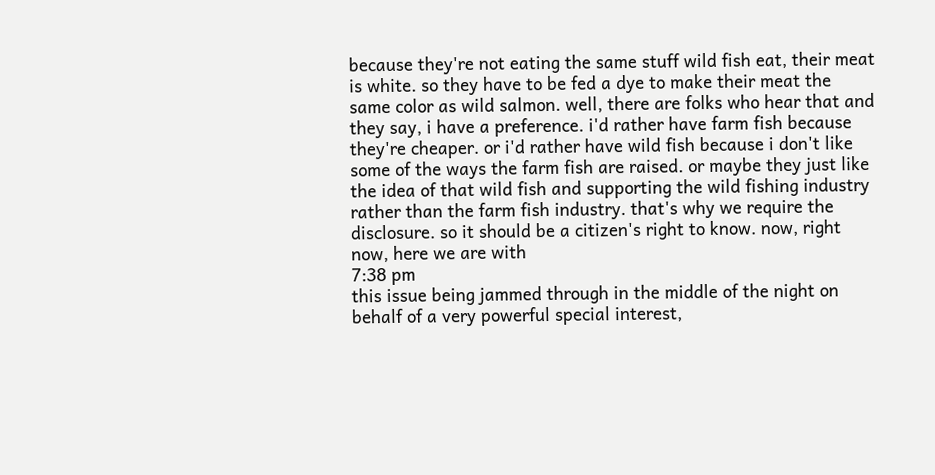because they're not eating the same stuff wild fish eat, their meat is white. so they have to be fed a dye to make their meat the same color as wild salmon. well, there are folks who hear that and they say, i have a preference. i'd rather have farm fish because they're cheaper. or i'd rather have wild fish because i don't like some of the ways the farm fish are raised. or maybe they just like the idea of that wild fish and supporting the wild fishing industry rather than the farm fish industry. that's why we require the disclosure. so it should be a citizen's right to know. now, right now, here we are with
7:38 pm
this issue being jammed through in the middle of the night on behalf of a very powerful special interest,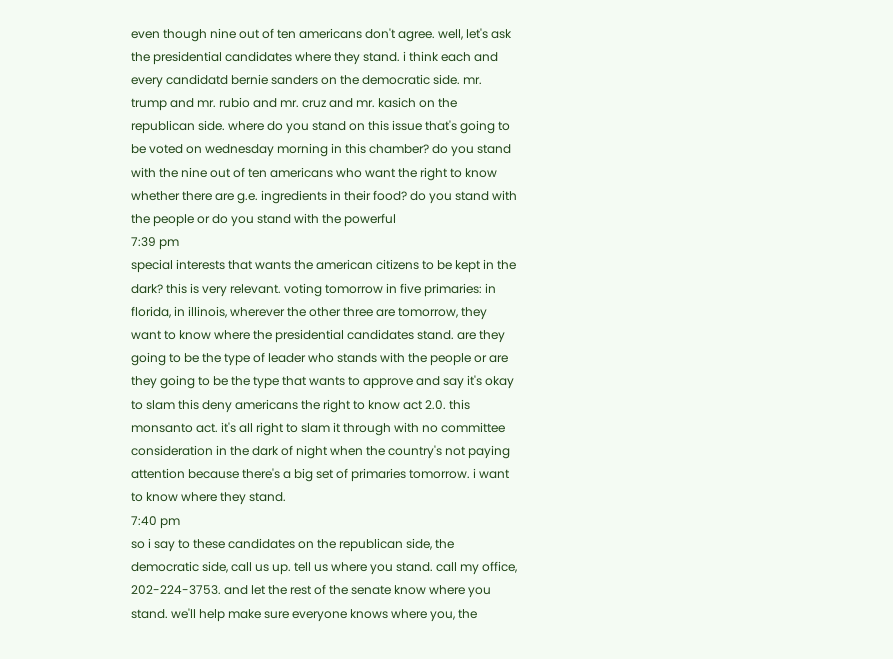even though nine out of ten americans don't agree. well, let's ask the presidential candidates where they stand. i think each and every candidatd bernie sanders on the democratic side. mr. trump and mr. rubio and mr. cruz and mr. kasich on the republican side. where do you stand on this issue that's going to be voted on wednesday morning in this chamber? do you stand with the nine out of ten americans who want the right to know whether there are g.e. ingredients in their food? do you stand with the people or do you stand with the powerful
7:39 pm
special interests that wants the american citizens to be kept in the dark? this is very relevant. voting tomorrow in five primaries: in florida, in illinois, wherever the other three are tomorrow, they want to know where the presidential candidates stand. are they going to be the type of leader who stands with the people or are they going to be the type that wants to approve and say it's okay to slam this deny americans the right to know act 2.0. this monsanto act. it's all right to slam it through with no committee consideration in the dark of night when the country's not paying attention because there's a big set of primaries tomorrow. i want to know where they stand.
7:40 pm
so i say to these candidates on the republican side, the democratic side, call us up. tell us where you stand. call my office, 202-224-3753. and let the rest of the senate know where you stand. we'll help make sure everyone knows where you, the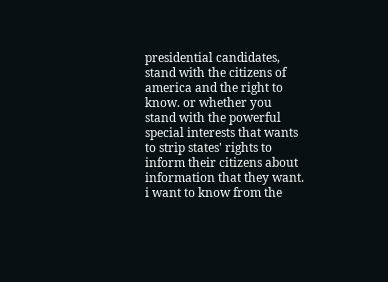presidential candidates, stand with the citizens of america and the right to know. or whether you stand with the powerful special interests that wants to strip states' rights to inform their citizens about information that they want. i want to know from the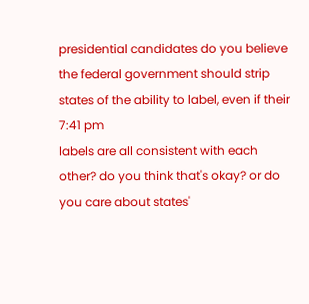presidential candidates do you believe the federal government should strip states of the ability to label, even if their
7:41 pm
labels are all consistent with each other? do you think that's okay? or do you care about states'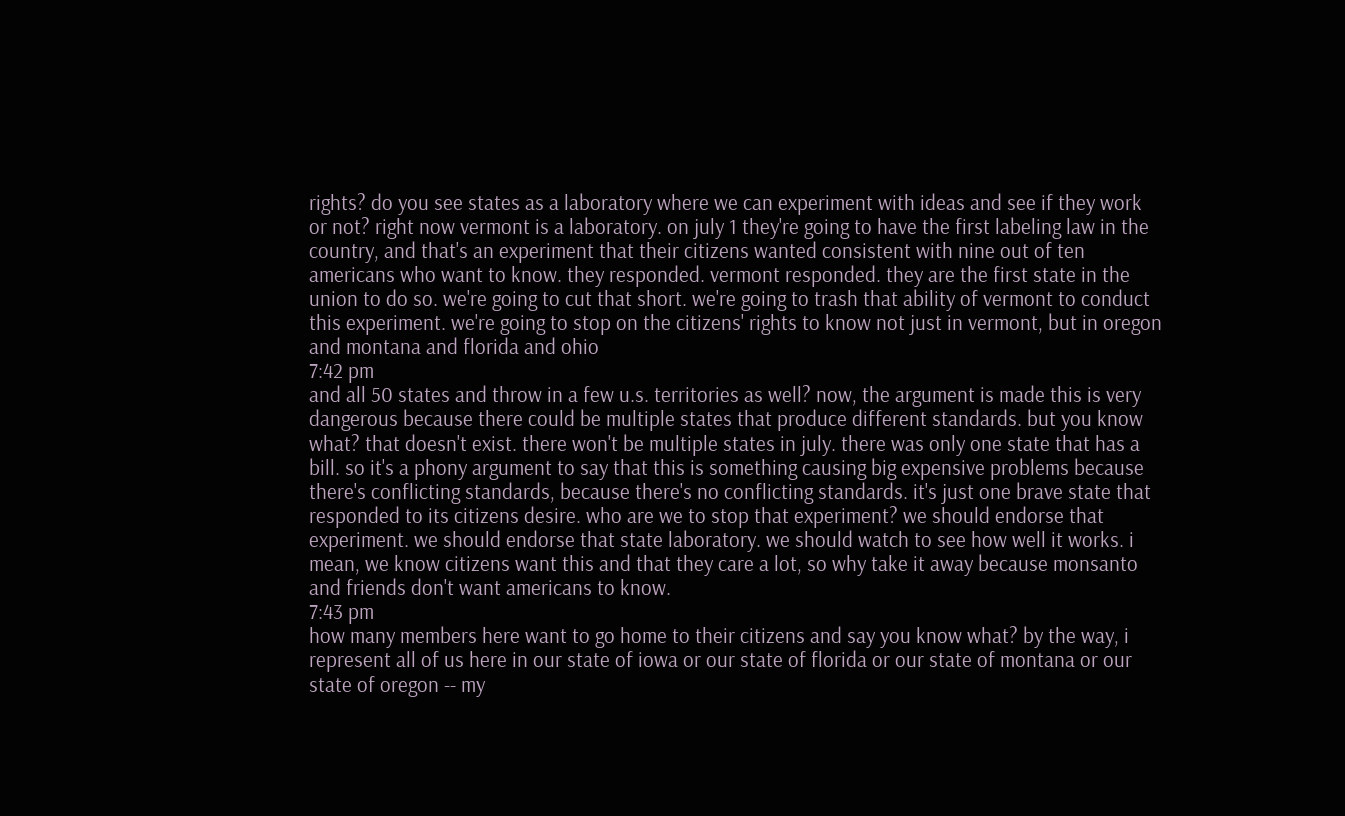rights? do you see states as a laboratory where we can experiment with ideas and see if they work or not? right now vermont is a laboratory. on july 1 they're going to have the first labeling law in the country, and that's an experiment that their citizens wanted consistent with nine out of ten americans who want to know. they responded. vermont responded. they are the first state in the union to do so. we're going to cut that short. we're going to trash that ability of vermont to conduct this experiment. we're going to stop on the citizens' rights to know not just in vermont, but in oregon and montana and florida and ohio
7:42 pm
and all 50 states and throw in a few u.s. territories as well? now, the argument is made this is very dangerous because there could be multiple states that produce different standards. but you know what? that doesn't exist. there won't be multiple states in july. there was only one state that has a bill. so it's a phony argument to say that this is something causing big expensive problems because there's conflicting standards, because there's no conflicting standards. it's just one brave state that responded to its citizens desire. who are we to stop that experiment? we should endorse that experiment. we should endorse that state laboratory. we should watch to see how well it works. i mean, we know citizens want this and that they care a lot, so why take it away because monsanto and friends don't want americans to know.
7:43 pm
how many members here want to go home to their citizens and say you know what? by the way, i represent all of us here in our state of iowa or our state of florida or our state of montana or our state of oregon -- my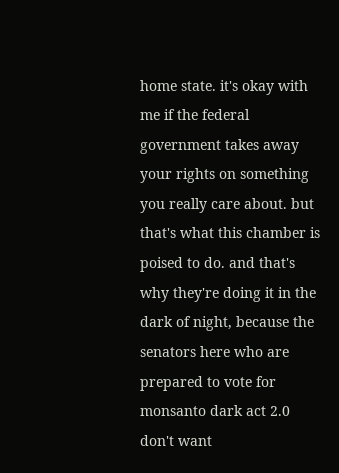home state. it's okay with me if the federal government takes away your rights on something you really care about. but that's what this chamber is poised to do. and that's why they're doing it in the dark of night, because the senators here who are prepared to vote for monsanto dark act 2.0 don't want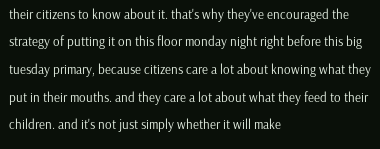their citizens to know about it. that's why they've encouraged the strategy of putting it on this floor monday night right before this big tuesday primary, because citizens care a lot about knowing what they put in their mouths. and they care a lot about what they feed to their children. and it's not just simply whether it will make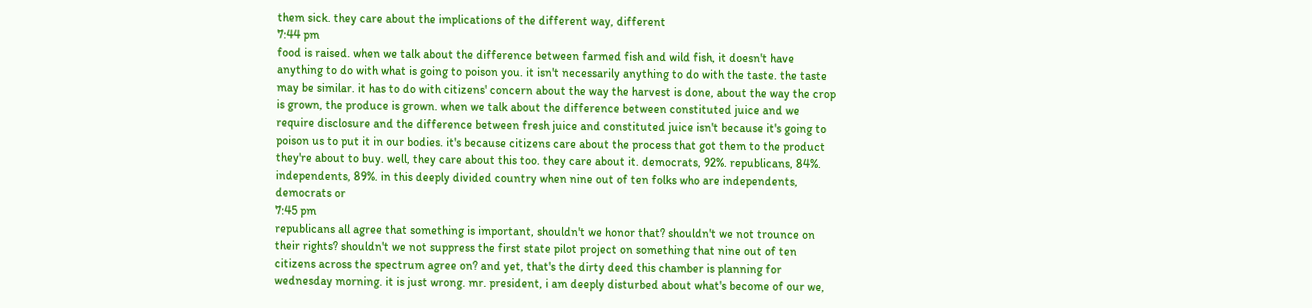them sick. they care about the implications of the different way, different
7:44 pm
food is raised. when we talk about the difference between farmed fish and wild fish, it doesn't have anything to do with what is going to poison you. it isn't necessarily anything to do with the taste. the taste may be similar. it has to do with citizens' concern about the way the harvest is done, about the way the crop is grown, the produce is grown. when we talk about the difference between constituted juice and we require disclosure and the difference between fresh juice and constituted juice isn't because it's going to poison us to put it in our bodies. it's because citizens care about the process that got them to the product they're about to buy. well, they care about this too. they care about it. democrats, 92%. republicans, 84%. independents, 89%. in this deeply divided country when nine out of ten folks who are independents, democrats or
7:45 pm
republicans all agree that something is important, shouldn't we honor that? shouldn't we not trounce on their rights? shouldn't we not suppress the first state pilot project on something that nine out of ten citizens across the spectrum agree on? and yet, that's the dirty deed this chamber is planning for wednesday morning. it is just wrong. mr. president, i am deeply disturbed about what's become of our we,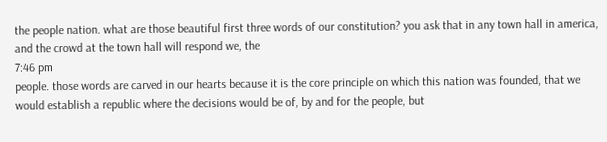the people nation. what are those beautiful first three words of our constitution? you ask that in any town hall in america, and the crowd at the town hall will respond we, the
7:46 pm
people. those words are carved in our hearts because it is the core principle on which this nation was founded, that we would establish a republic where the decisions would be of, by and for the people, but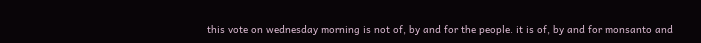this vote on wednesday morning is not of, by and for the people. it is of, by and for monsanto and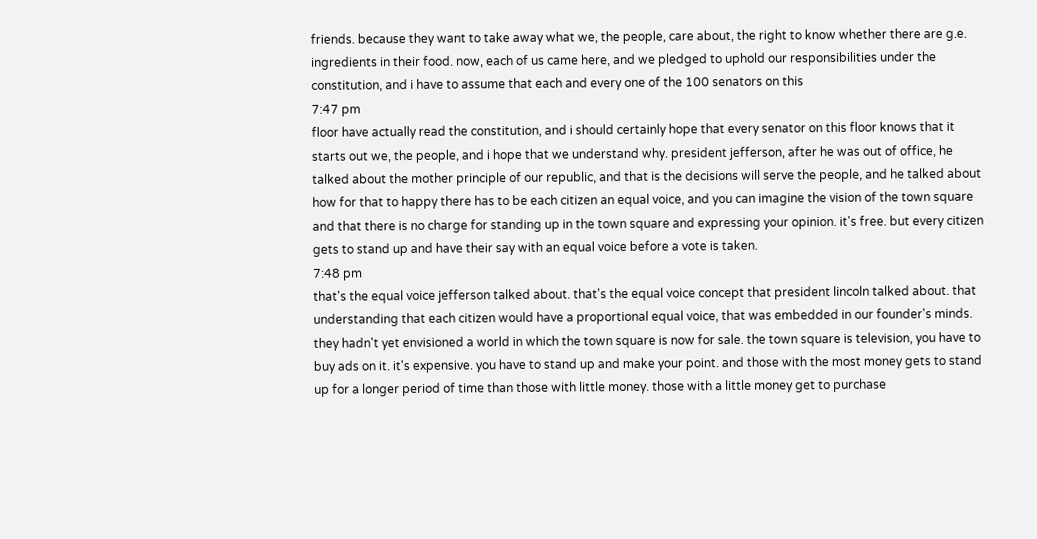friends. because they want to take away what we, the people, care about, the right to know whether there are g.e. ingredients in their food. now, each of us came here, and we pledged to uphold our responsibilities under the constitution, and i have to assume that each and every one of the 100 senators on this
7:47 pm
floor have actually read the constitution, and i should certainly hope that every senator on this floor knows that it starts out we, the people, and i hope that we understand why. president jefferson, after he was out of office, he talked about the mother principle of our republic, and that is the decisions will serve the people, and he talked about how for that to happy there has to be each citizen an equal voice, and you can imagine the vision of the town square and that there is no charge for standing up in the town square and expressing your opinion. it's free. but every citizen gets to stand up and have their say with an equal voice before a vote is taken.
7:48 pm
that's the equal voice jefferson talked about. that's the equal voice concept that president lincoln talked about. that understanding that each citizen would have a proportional equal voice, that was embedded in our founder's minds. they hadn't yet envisioned a world in which the town square is now for sale. the town square is television, you have to buy ads on it. it's expensive. you have to stand up and make your point. and those with the most money gets to stand up for a longer period of time than those with little money. those with a little money get to purchase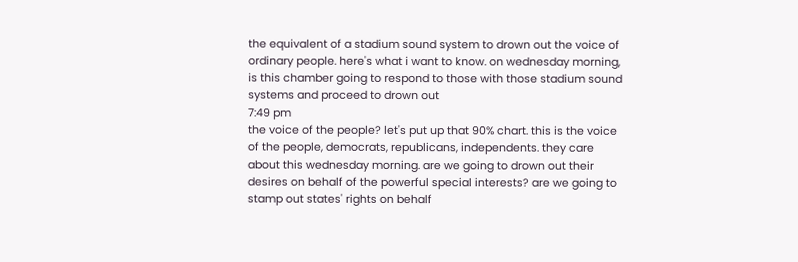the equivalent of a stadium sound system to drown out the voice of ordinary people. here's what i want to know. on wednesday morning, is this chamber going to respond to those with those stadium sound systems and proceed to drown out
7:49 pm
the voice of the people? let's put up that 90% chart. this is the voice of the people, democrats, republicans, independents. they care about this wednesday morning. are we going to drown out their desires on behalf of the powerful special interests? are we going to stamp out states' rights on behalf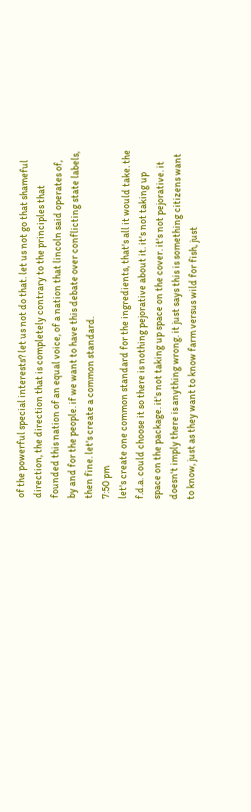of the powerful special interests? let us not do that. let us not go that shameful direction, the direction that is completely contrary to the principles that founded this nation of an equal voice, of a nation that lincoln said operates of, by and for the people. if we want to have this debate over conflicting state labels, then fine. let's create a common standard.
7:50 pm
let's create one common standard for the ingredients, that's all it would take. the f.d.a. could choose it so there is nothing pejorative about it. it's not taking up space on the package. it's not taking up space on the cover. it's not pejorative. it doesn't imply there is anything wrong. it just says this is something citizens want to know, just as they want to know farm versus wild for fish, just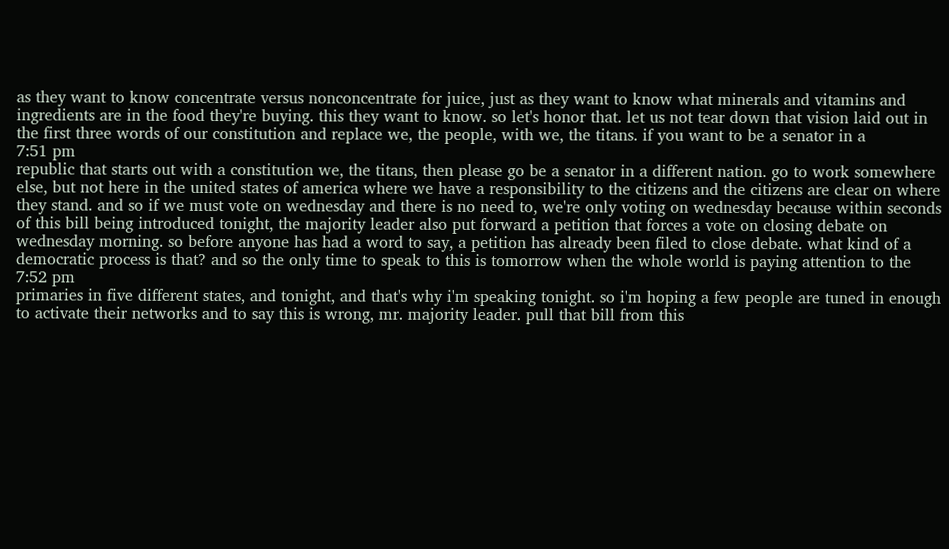as they want to know concentrate versus nonconcentrate for juice, just as they want to know what minerals and vitamins and ingredients are in the food they're buying. this they want to know. so let's honor that. let us not tear down that vision laid out in the first three words of our constitution and replace we, the people, with we, the titans. if you want to be a senator in a
7:51 pm
republic that starts out with a constitution we, the titans, then please go be a senator in a different nation. go to work somewhere else, but not here in the united states of america where we have a responsibility to the citizens and the citizens are clear on where they stand. and so if we must vote on wednesday and there is no need to, we're only voting on wednesday because within seconds of this bill being introduced tonight, the majority leader also put forward a petition that forces a vote on closing debate on wednesday morning. so before anyone has had a word to say, a petition has already been filed to close debate. what kind of a democratic process is that? and so the only time to speak to this is tomorrow when the whole world is paying attention to the
7:52 pm
primaries in five different states, and tonight, and that's why i'm speaking tonight. so i'm hoping a few people are tuned in enough to activate their networks and to say this is wrong, mr. majority leader. pull that bill from this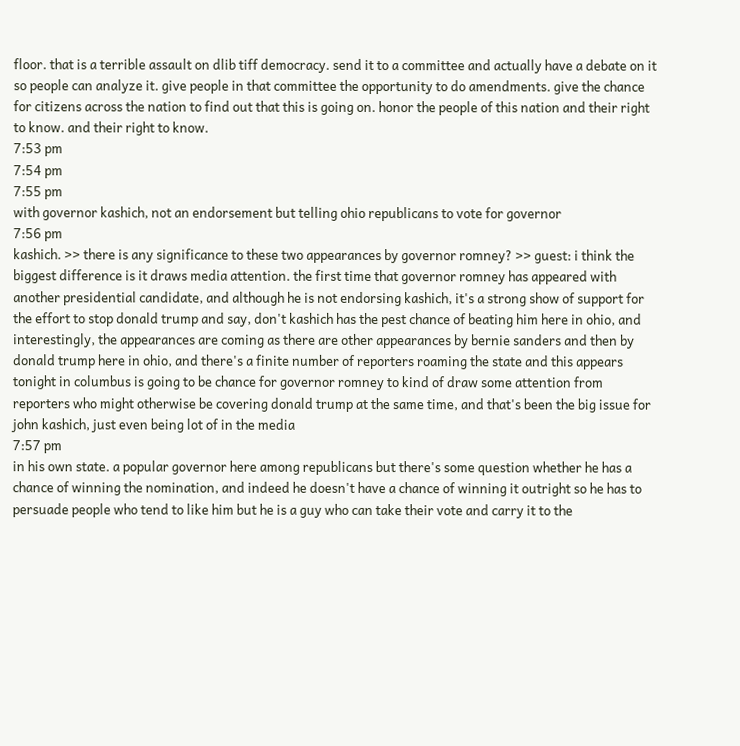floor. that is a terrible assault on dlib tiff democracy. send it to a committee and actually have a debate on it so people can analyze it. give people in that committee the opportunity to do amendments. give the chance for citizens across the nation to find out that this is going on. honor the people of this nation and their right to know. and their right to know.
7:53 pm
7:54 pm
7:55 pm
with governor kashich, not an endorsement but telling ohio republicans to vote for governor
7:56 pm
kashich. >> there is any significance to these two appearances by governor romney? >> guest: i think the biggest difference is it draws media attention. the first time that governor romney has appeared with another presidential candidate, and although he is not endorsing kashich, it's a strong show of support for the effort to stop donald trump and say, don't kashich has the pest chance of beating him here in ohio, and interestingly, the appearances are coming as there are other appearances by bernie sanders and then by donald trump here in ohio, and there's a finite number of reporters roaming the state and this appears tonight in columbus is going to be chance for governor romney to kind of draw some attention from reporters who might otherwise be covering donald trump at the same time, and that's been the big issue for john kashich, just even being lot of in the media
7:57 pm
in his own state. a popular governor here among republicans but there's some question whether he has a chance of winning the nomination, and indeed he doesn't have a chance of winning it outright so he has to persuade people who tend to like him but he is a guy who can take their vote and carry it to the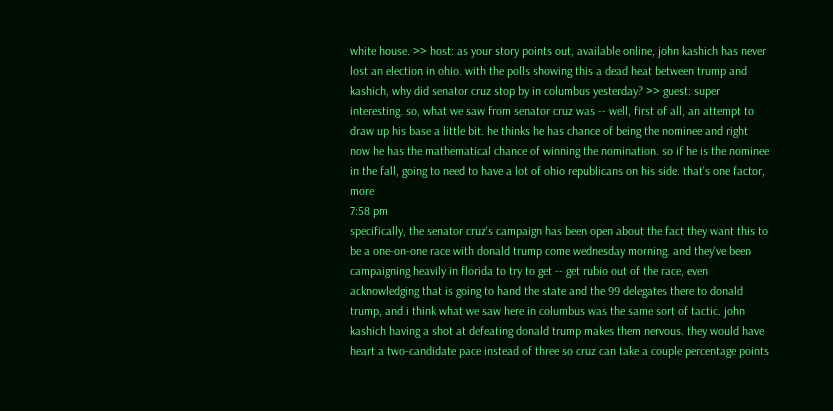white house. >> host: as your story points out, available online, john kashich has never lost an election in ohio. with the polls showing this a dead heat between trump and kashich, why did senator cruz stop by in columbus yesterday? >> guest: super interesting. so, what we saw from senator cruz was -- well, first of all, an attempt to draw up his base a little bit. he thinks he has chance of being the nominee and right now he has the mathematical chance of winning the nomination. so if he is the nominee in the fall, going to need to have a lot of ohio republicans on his side. that's one factor, more
7:58 pm
specifically, the senator cruz's campaign has been open about the fact they want this to be a one-on-one race with donald trump come wednesday morning. and they've been campaigning heavily in florida to try to get -- get rubio out of the race, even acknowledging that is going to hand the state and the 99 delegates there to donald trump, and i think what we saw here in columbus was the same sort of tactic. john kashich having a shot at defeating donald trump makes them nervous. they would have heart a two-candidate pace instead of three so cruz can take a couple percentage points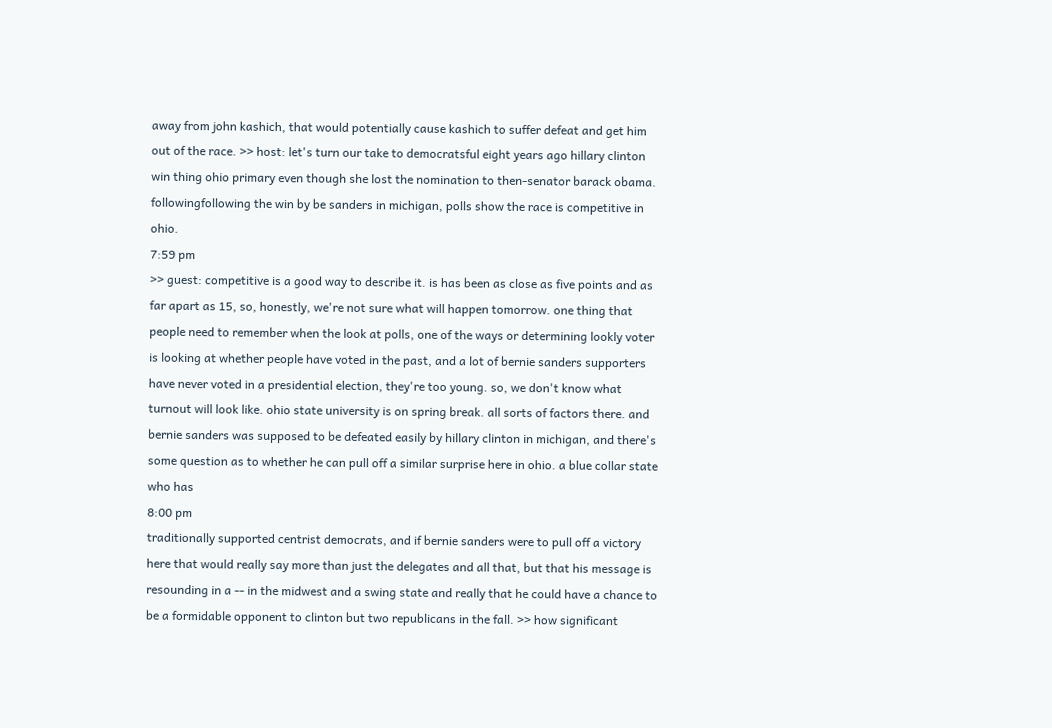away from john kashich, that would potentially cause kashich to suffer defeat and get him out of the race. >> host: let's turn our take to democratsful eight years ago hillary clinton win thing ohio primary even though she lost the nomination to then-senator barack obama. followingfollowing the win by be sanders in michigan, polls show the race is competitive in ohio.
7:59 pm
>> guest: competitive is a good way to describe it. is has been as close as five points and as far apart as 15, so, honestly, we're not sure what will happen tomorrow. one thing that people need to remember when the look at polls, one of the ways or determining lookly voter is looking at whether people have voted in the past, and a lot of bernie sanders supporters have never voted in a presidential election, they're too young. so, we don't know what turnout will look like. ohio state university is on spring break. all sorts of factors there. and bernie sanders was supposed to be defeated easily by hillary clinton in michigan, and there's some question as to whether he can pull off a similar surprise here in ohio. a blue collar state who has
8:00 pm
traditionally supported centrist democrats, and if bernie sanders were to pull off a victory here that would really say more than just the delegates and all that, but that his message is resounding in a -- in the midwest and a swing state and really that he could have a chance to be a formidable opponent to clinton but two republicans in the fall. >> how significant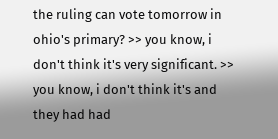the ruling can vote tomorrow in ohio's primary? >> you know, i don't think it's very significant. >> you know, i don't think it's and they had had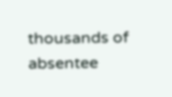thousands of absentee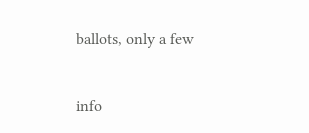ballots, only a few


info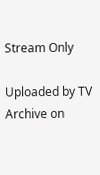Stream Only

Uploaded by TV Archive on